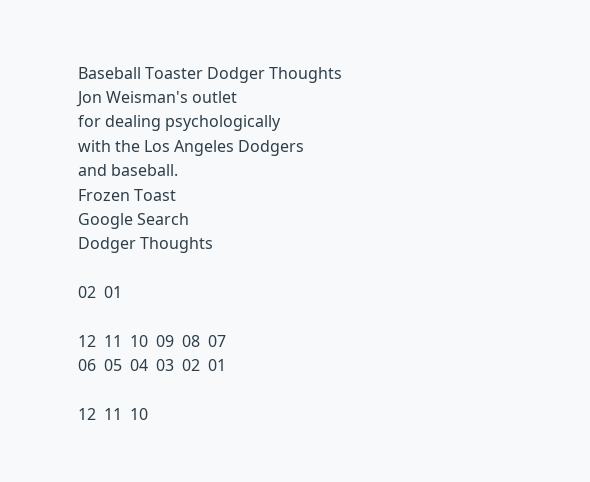Baseball Toaster Dodger Thoughts
Jon Weisman's outlet
for dealing psychologically
with the Los Angeles Dodgers
and baseball.
Frozen Toast
Google Search
Dodger Thoughts

02  01

12  11  10  09  08  07
06  05  04  03  02  01

12  11  10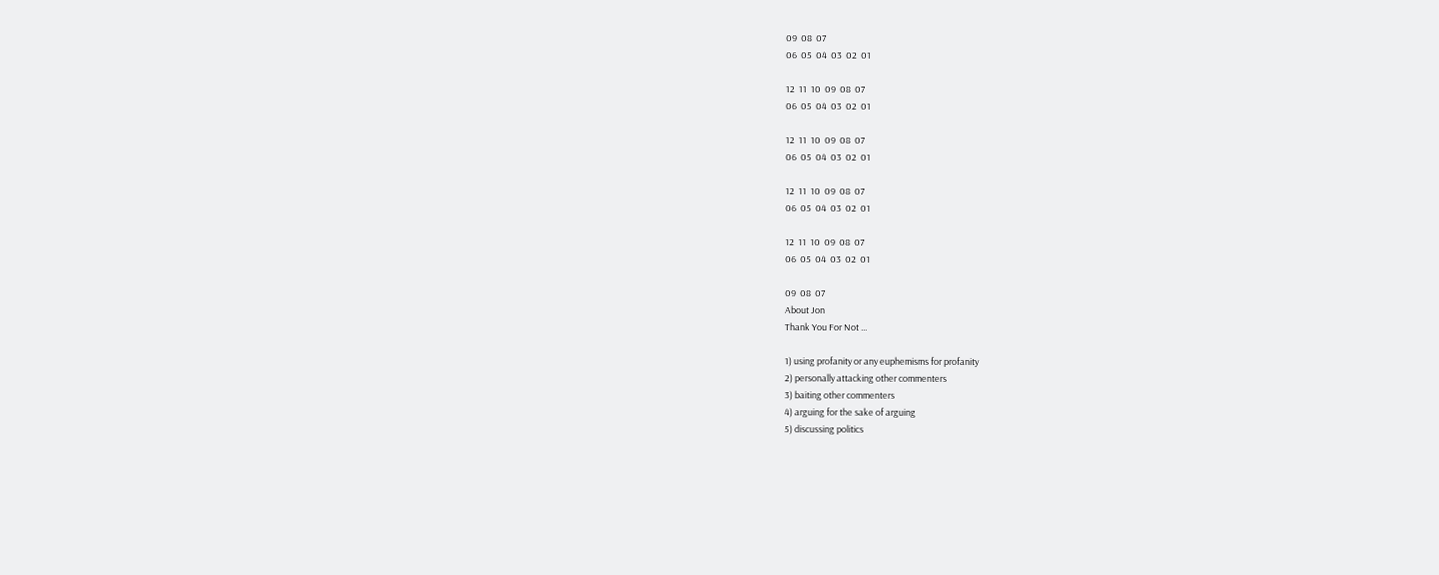09  08  07
06  05  04  03  02  01

12  11  10  09  08  07
06  05  04  03  02  01

12  11  10  09  08  07
06  05  04  03  02  01

12  11  10  09  08  07
06  05  04  03  02  01

12  11  10  09  08  07
06  05  04  03  02  01

09  08  07
About Jon
Thank You For Not ...

1) using profanity or any euphemisms for profanity
2) personally attacking other commenters
3) baiting other commenters
4) arguing for the sake of arguing
5) discussing politics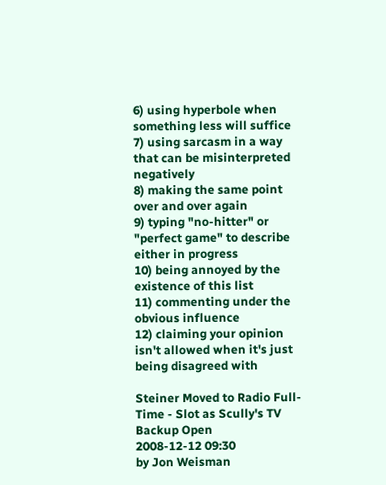6) using hyperbole when something less will suffice
7) using sarcasm in a way that can be misinterpreted negatively
8) making the same point over and over again
9) typing "no-hitter" or "perfect game" to describe either in progress
10) being annoyed by the existence of this list
11) commenting under the obvious influence
12) claiming your opinion isn't allowed when it's just being disagreed with

Steiner Moved to Radio Full-Time - Slot as Scully's TV Backup Open
2008-12-12 09:30
by Jon Weisman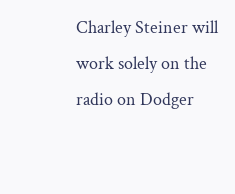Charley Steiner will work solely on the radio on Dodger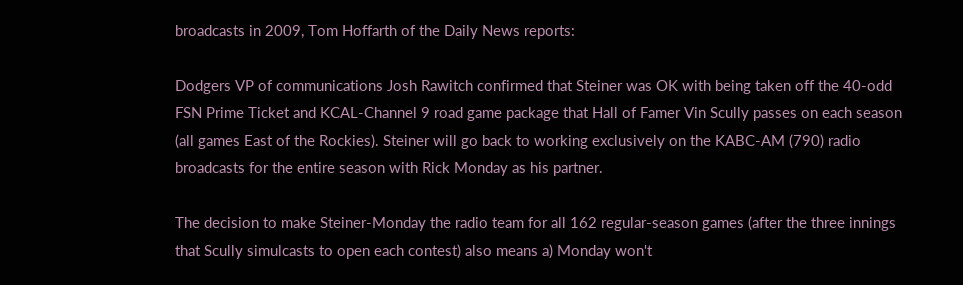broadcasts in 2009, Tom Hoffarth of the Daily News reports:

Dodgers VP of communications Josh Rawitch confirmed that Steiner was OK with being taken off the 40-odd FSN Prime Ticket and KCAL-Channel 9 road game package that Hall of Famer Vin Scully passes on each season (all games East of the Rockies). Steiner will go back to working exclusively on the KABC-AM (790) radio broadcasts for the entire season with Rick Monday as his partner.

The decision to make Steiner-Monday the radio team for all 162 regular-season games (after the three innings that Scully simulcasts to open each contest) also means a) Monday won't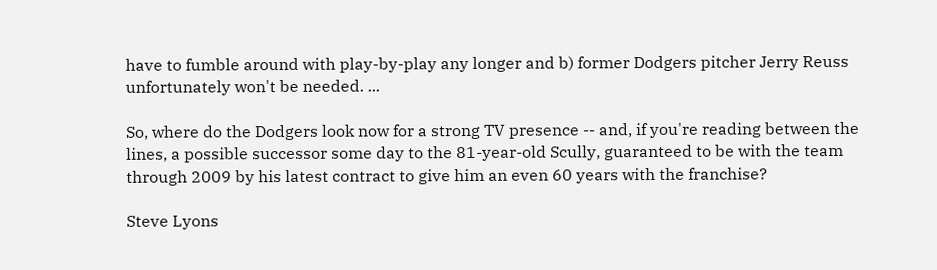have to fumble around with play-by-play any longer and b) former Dodgers pitcher Jerry Reuss unfortunately won't be needed. ...

So, where do the Dodgers look now for a strong TV presence -- and, if you're reading between the lines, a possible successor some day to the 81-year-old Scully, guaranteed to be with the team through 2009 by his latest contract to give him an even 60 years with the franchise?

Steve Lyons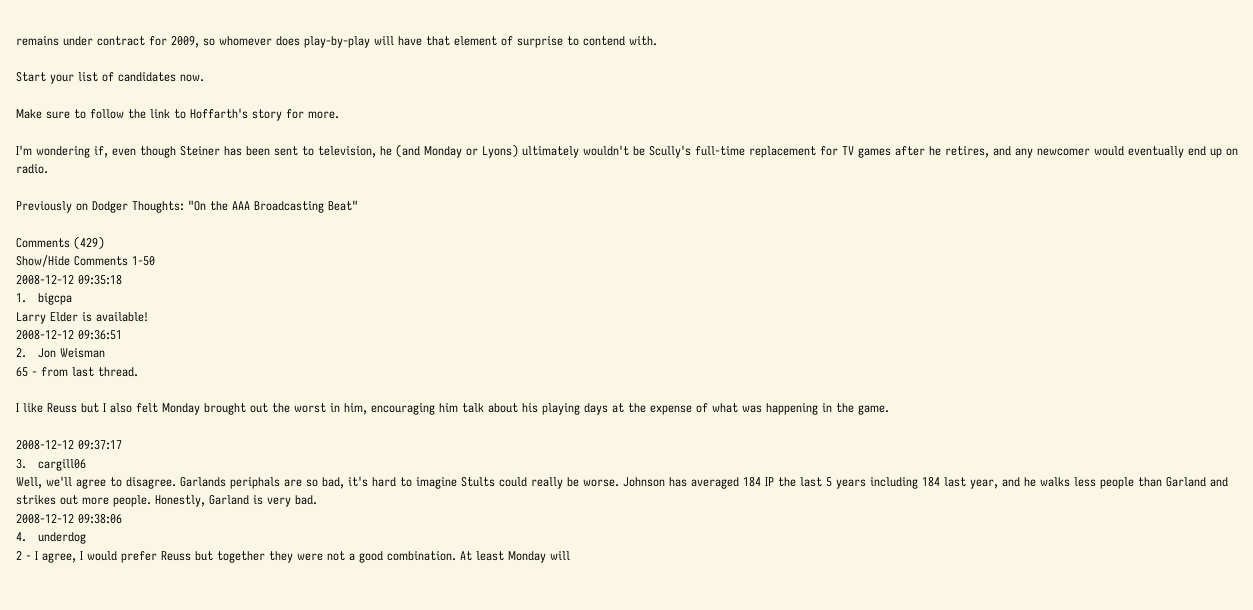remains under contract for 2009, so whomever does play-by-play will have that element of surprise to contend with.

Start your list of candidates now.

Make sure to follow the link to Hoffarth's story for more.

I'm wondering if, even though Steiner has been sent to television, he (and Monday or Lyons) ultimately wouldn't be Scully's full-time replacement for TV games after he retires, and any newcomer would eventually end up on radio.

Previously on Dodger Thoughts: "On the AAA Broadcasting Beat"

Comments (429)
Show/Hide Comments 1-50
2008-12-12 09:35:18
1.   bigcpa
Larry Elder is available!
2008-12-12 09:36:51
2.   Jon Weisman
65 - from last thread.

I like Reuss but I also felt Monday brought out the worst in him, encouraging him talk about his playing days at the expense of what was happening in the game.

2008-12-12 09:37:17
3.   cargill06
Well, we'll agree to disagree. Garlands periphals are so bad, it's hard to imagine Stults could really be worse. Johnson has averaged 184 IP the last 5 years including 184 last year, and he walks less people than Garland and strikes out more people. Honestly, Garland is very bad.
2008-12-12 09:38:06
4.   underdog
2 - I agree, I would prefer Reuss but together they were not a good combination. At least Monday will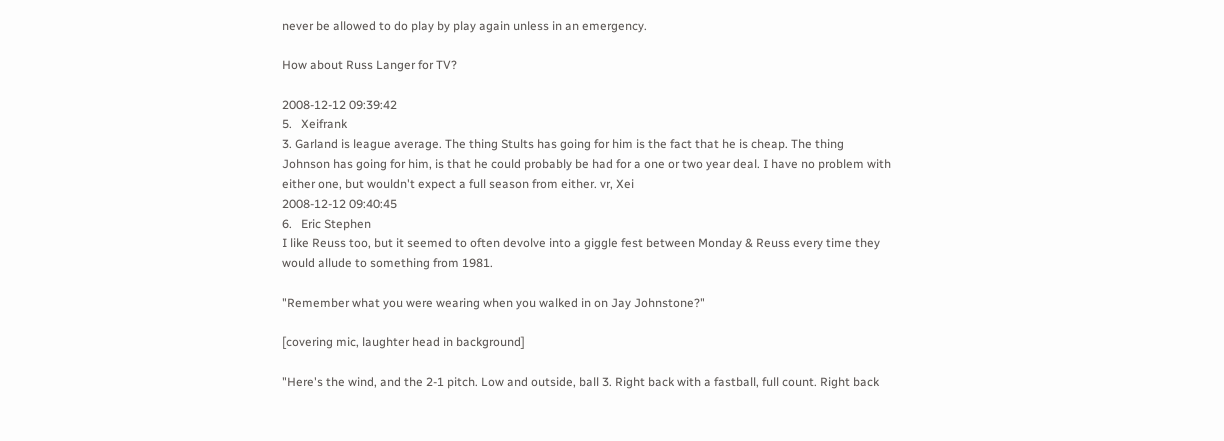never be allowed to do play by play again unless in an emergency.

How about Russ Langer for TV?

2008-12-12 09:39:42
5.   Xeifrank
3. Garland is league average. The thing Stults has going for him is the fact that he is cheap. The thing Johnson has going for him, is that he could probably be had for a one or two year deal. I have no problem with either one, but wouldn't expect a full season from either. vr, Xei
2008-12-12 09:40:45
6.   Eric Stephen
I like Reuss too, but it seemed to often devolve into a giggle fest between Monday & Reuss every time they would allude to something from 1981.

"Remember what you were wearing when you walked in on Jay Johnstone?"

[covering mic, laughter head in background]

"Here's the wind, and the 2-1 pitch. Low and outside, ball 3. Right back with a fastball, full count. Right back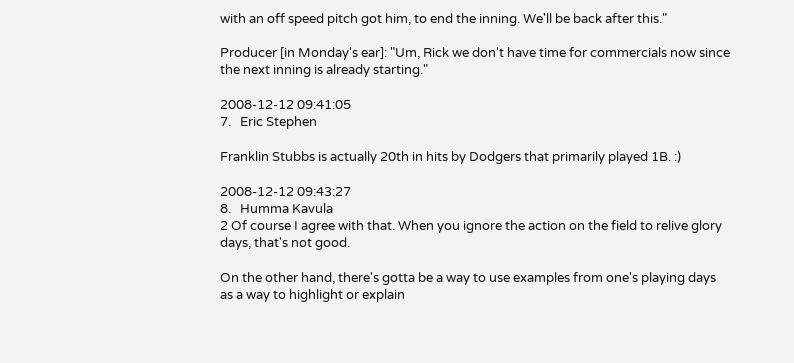with an off speed pitch got him, to end the inning. We'll be back after this."

Producer [in Monday's ear]: "Um, Rick we don't have time for commercials now since the next inning is already starting."

2008-12-12 09:41:05
7.   Eric Stephen

Franklin Stubbs is actually 20th in hits by Dodgers that primarily played 1B. :)

2008-12-12 09:43:27
8.   Humma Kavula
2 Of course I agree with that. When you ignore the action on the field to relive glory days, that's not good.

On the other hand, there's gotta be a way to use examples from one's playing days as a way to highlight or explain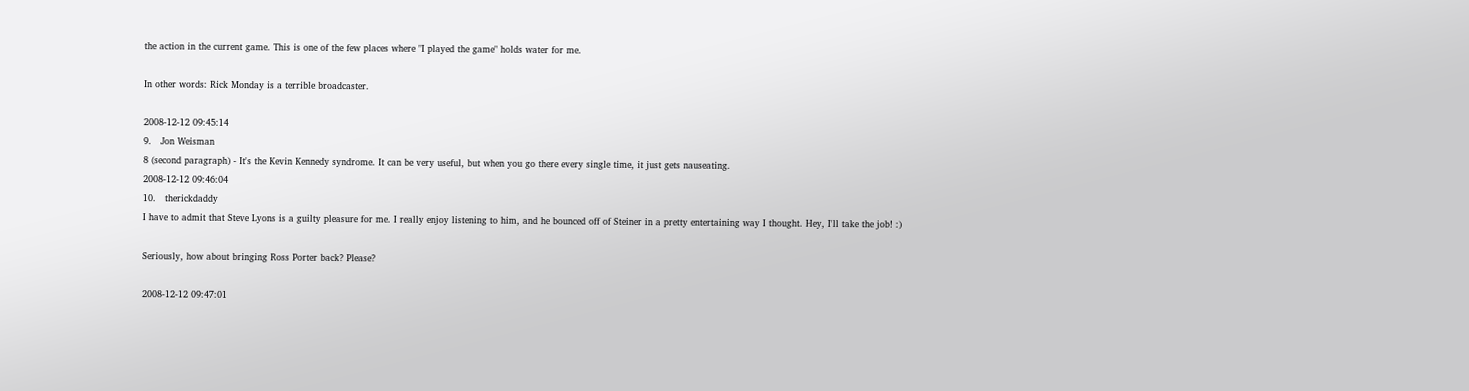the action in the current game. This is one of the few places where "I played the game" holds water for me.

In other words: Rick Monday is a terrible broadcaster.

2008-12-12 09:45:14
9.   Jon Weisman
8 (second paragraph) - It's the Kevin Kennedy syndrome. It can be very useful, but when you go there every single time, it just gets nauseating.
2008-12-12 09:46:04
10.   therickdaddy
I have to admit that Steve Lyons is a guilty pleasure for me. I really enjoy listening to him, and he bounced off of Steiner in a pretty entertaining way I thought. Hey, I'll take the job! :)

Seriously, how about bringing Ross Porter back? Please?

2008-12-12 09:47:01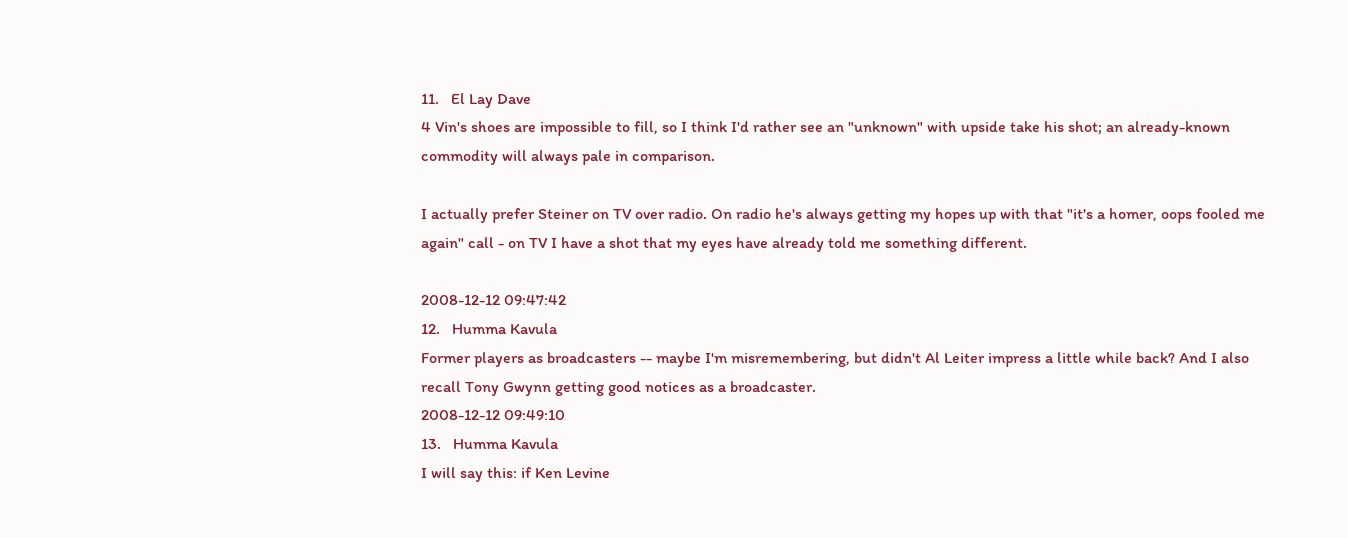11.   El Lay Dave
4 Vin's shoes are impossible to fill, so I think I'd rather see an "unknown" with upside take his shot; an already-known commodity will always pale in comparison.

I actually prefer Steiner on TV over radio. On radio he's always getting my hopes up with that "it's a homer, oops fooled me again" call - on TV I have a shot that my eyes have already told me something different.

2008-12-12 09:47:42
12.   Humma Kavula
Former players as broadcasters -- maybe I'm misremembering, but didn't Al Leiter impress a little while back? And I also recall Tony Gwynn getting good notices as a broadcaster.
2008-12-12 09:49:10
13.   Humma Kavula
I will say this: if Ken Levine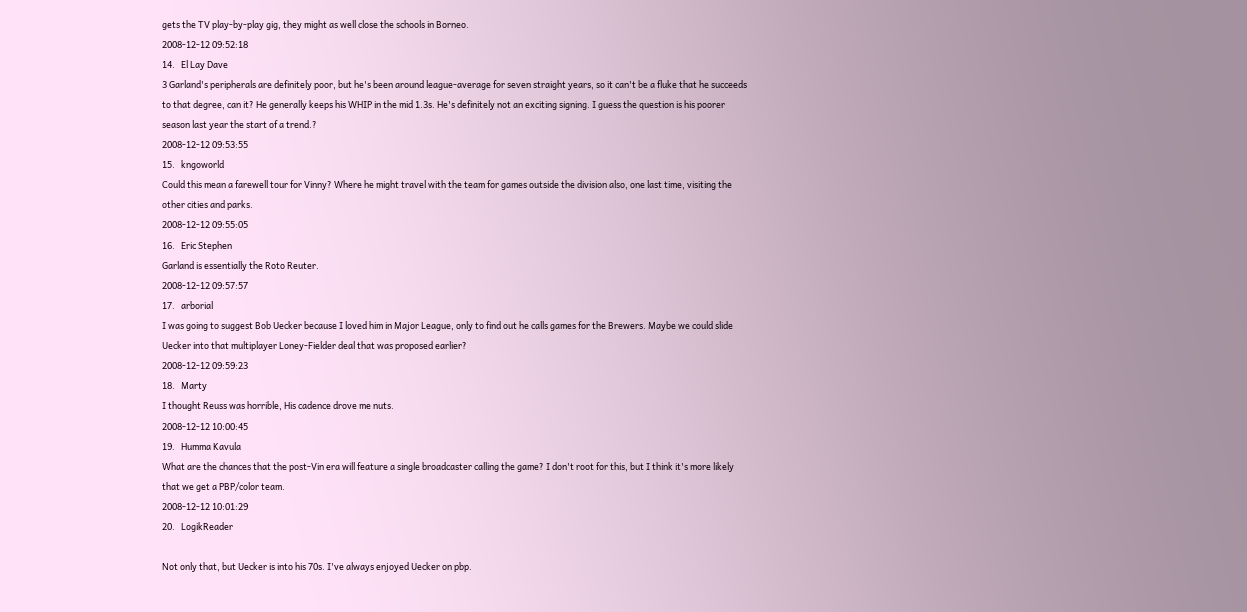gets the TV play-by-play gig, they might as well close the schools in Borneo.
2008-12-12 09:52:18
14.   El Lay Dave
3 Garland's peripherals are definitely poor, but he's been around league-average for seven straight years, so it can't be a fluke that he succeeds to that degree, can it? He generally keeps his WHIP in the mid 1.3s. He's definitely not an exciting signing. I guess the question is his poorer season last year the start of a trend.?
2008-12-12 09:53:55
15.   kngoworld
Could this mean a farewell tour for Vinny? Where he might travel with the team for games outside the division also, one last time, visiting the other cities and parks.
2008-12-12 09:55:05
16.   Eric Stephen
Garland is essentially the Roto Reuter.
2008-12-12 09:57:57
17.   arborial
I was going to suggest Bob Uecker because I loved him in Major League, only to find out he calls games for the Brewers. Maybe we could slide Uecker into that multiplayer Loney-Fielder deal that was proposed earlier?
2008-12-12 09:59:23
18.   Marty
I thought Reuss was horrible, His cadence drove me nuts.
2008-12-12 10:00:45
19.   Humma Kavula
What are the chances that the post-Vin era will feature a single broadcaster calling the game? I don't root for this, but I think it's more likely that we get a PBP/color team.
2008-12-12 10:01:29
20.   LogikReader

Not only that, but Uecker is into his 70s. I've always enjoyed Uecker on pbp.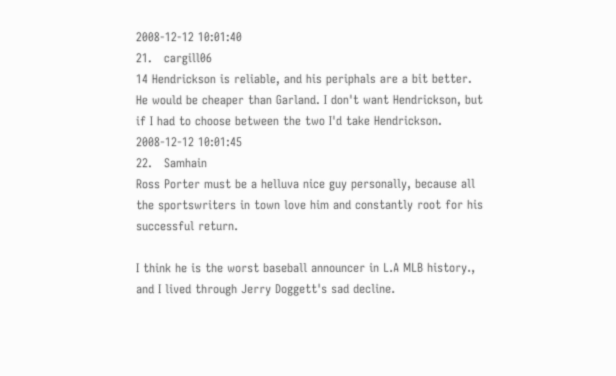2008-12-12 10:01:40
21.   cargill06
14 Hendrickson is reliable, and his periphals are a bit better. He would be cheaper than Garland. I don't want Hendrickson, but if I had to choose between the two I'd take Hendrickson.
2008-12-12 10:01:45
22.   Samhain
Ross Porter must be a helluva nice guy personally, because all the sportswriters in town love him and constantly root for his successful return.

I think he is the worst baseball announcer in L.A MLB history., and I lived through Jerry Doggett's sad decline.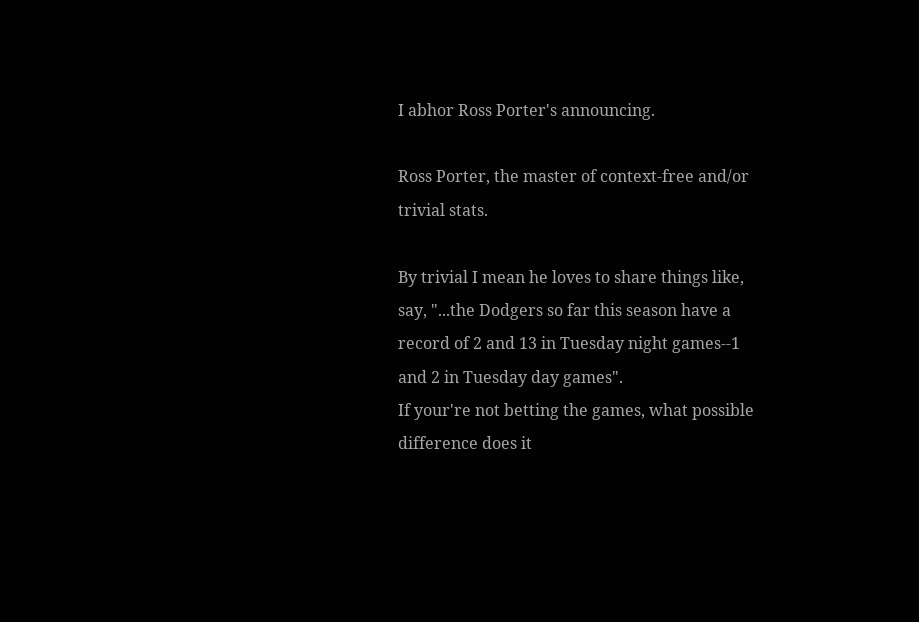I abhor Ross Porter's announcing.

Ross Porter, the master of context-free and/or trivial stats.

By trivial I mean he loves to share things like, say, "...the Dodgers so far this season have a record of 2 and 13 in Tuesday night games--1 and 2 in Tuesday day games".
If your're not betting the games, what possible difference does it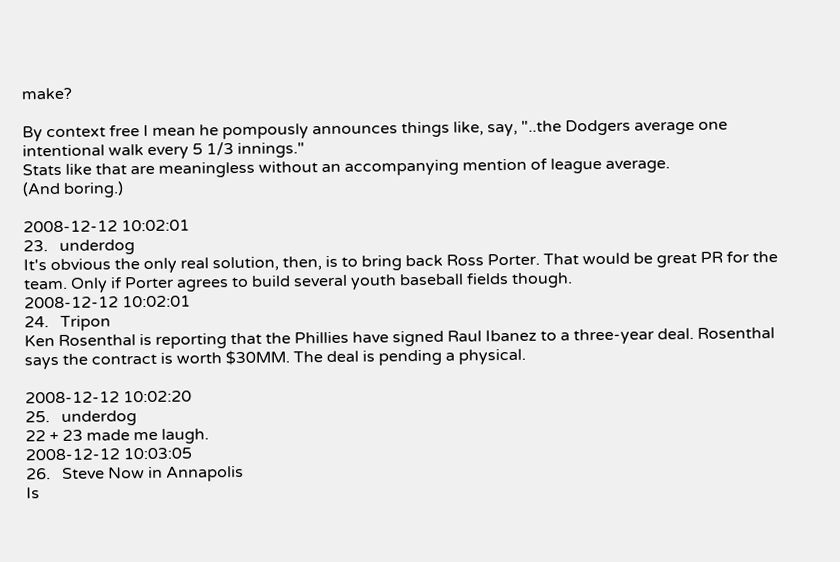make?

By context free I mean he pompously announces things like, say, "..the Dodgers average one intentional walk every 5 1/3 innings."
Stats like that are meaningless without an accompanying mention of league average.
(And boring.)

2008-12-12 10:02:01
23.   underdog
It's obvious the only real solution, then, is to bring back Ross Porter. That would be great PR for the team. Only if Porter agrees to build several youth baseball fields though.
2008-12-12 10:02:01
24.   Tripon
Ken Rosenthal is reporting that the Phillies have signed Raul Ibanez to a three-year deal. Rosenthal says the contract is worth $30MM. The deal is pending a physical.

2008-12-12 10:02:20
25.   underdog
22 + 23 made me laugh.
2008-12-12 10:03:05
26.   Steve Now in Annapolis
Is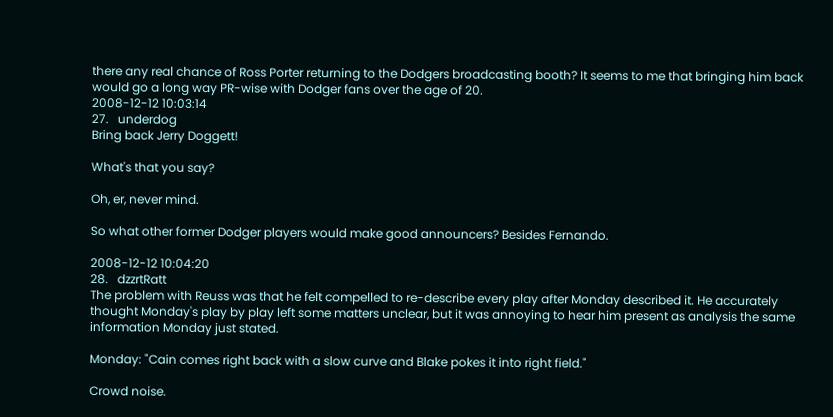there any real chance of Ross Porter returning to the Dodgers broadcasting booth? It seems to me that bringing him back would go a long way PR-wise with Dodger fans over the age of 20.
2008-12-12 10:03:14
27.   underdog
Bring back Jerry Doggett!

What's that you say?

Oh, er, never mind.

So what other former Dodger players would make good announcers? Besides Fernando.

2008-12-12 10:04:20
28.   dzzrtRatt
The problem with Reuss was that he felt compelled to re-describe every play after Monday described it. He accurately thought Monday's play by play left some matters unclear, but it was annoying to hear him present as analysis the same information Monday just stated.

Monday: "Cain comes right back with a slow curve and Blake pokes it into right field."

Crowd noise.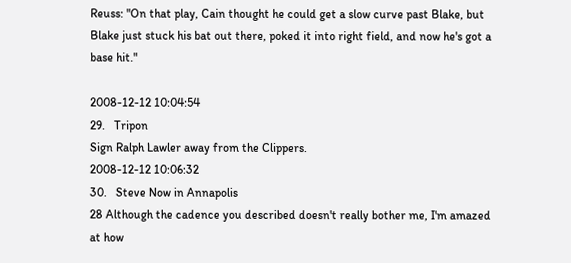Reuss: "On that play, Cain thought he could get a slow curve past Blake, but Blake just stuck his bat out there, poked it into right field, and now he's got a base hit."

2008-12-12 10:04:54
29.   Tripon
Sign Ralph Lawler away from the Clippers.
2008-12-12 10:06:32
30.   Steve Now in Annapolis
28 Although the cadence you described doesn't really bother me, I'm amazed at how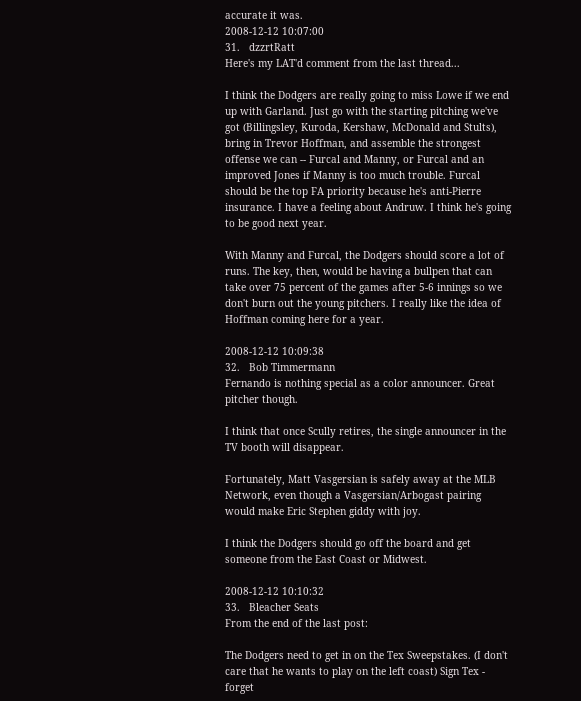accurate it was.
2008-12-12 10:07:00
31.   dzzrtRatt
Here's my LAT'd comment from the last thread...

I think the Dodgers are really going to miss Lowe if we end up with Garland. Just go with the starting pitching we've got (Billingsley, Kuroda, Kershaw, McDonald and Stults), bring in Trevor Hoffman, and assemble the strongest offense we can -- Furcal and Manny, or Furcal and an improved Jones if Manny is too much trouble. Furcal should be the top FA priority because he's anti-Pierre insurance. I have a feeling about Andruw. I think he's going to be good next year.

With Manny and Furcal, the Dodgers should score a lot of runs. The key, then, would be having a bullpen that can take over 75 percent of the games after 5-6 innings so we don't burn out the young pitchers. I really like the idea of Hoffman coming here for a year.

2008-12-12 10:09:38
32.   Bob Timmermann
Fernando is nothing special as a color announcer. Great pitcher though.

I think that once Scully retires, the single announcer in the TV booth will disappear.

Fortunately, Matt Vasgersian is safely away at the MLB Network, even though a Vasgersian/Arbogast pairing would make Eric Stephen giddy with joy.

I think the Dodgers should go off the board and get someone from the East Coast or Midwest.

2008-12-12 10:10:32
33.   Bleacher Seats
From the end of the last post:

The Dodgers need to get in on the Tex Sweepstakes. (I don't care that he wants to play on the left coast) Sign Tex - forget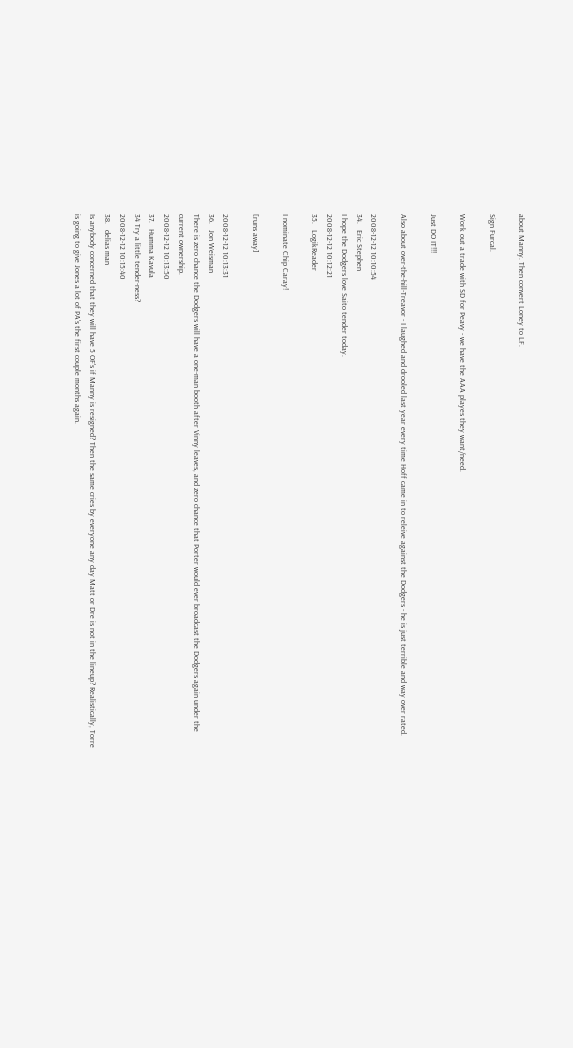about Manny. Then convert Loney to LF.

Sign Furcal.

Work out a trade with SD for Peavy - we have the AAA playes they want/need.

Just DO IT!!!

Also about over-the-hill-Treavor - I laughed and drooled last year every time Hoff came in to releive against the Dodgers - he is just terrible and way over rated.

2008-12-12 10:10:54
34.   Eric Stephen
I hope the Dodgers love Saito tender today.
2008-12-12 10:12:21
35.   LogikReader

I nominate Chip Caray!

[runs away]

2008-12-12 10:13:31
36.   Jon Weisman
There is zero chance the Dodgers will have a one-man booth after Vinny leaves, and zero chance that Porter would ever broadcast the Dodgers again under the current ownership.
2008-12-12 10:13:50
37.   Humma Kavula
34 Try a little tender-ness?
2008-12-12 10:15:40
38.   delias man
Is anybody concerned that they will have 5 OF's if Manny is resigned? Then the same cries by everyone any day Matt or Dre is not in the lineup? Realistically, Torre is going to give Jones a lot of PA's the first couple months again.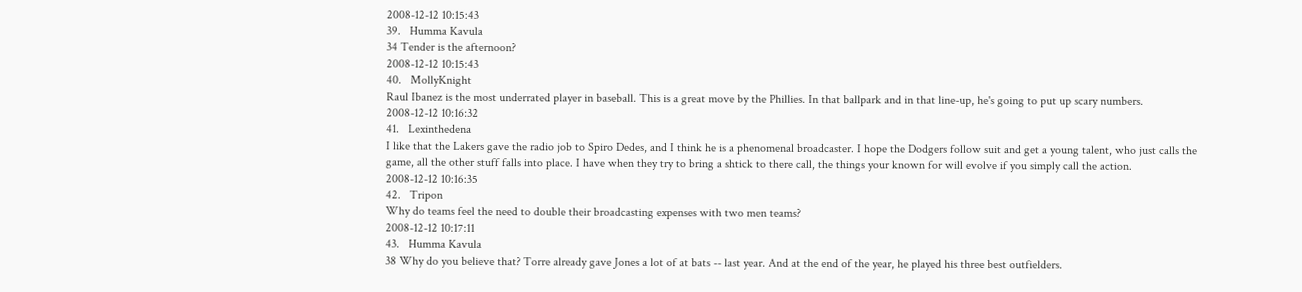2008-12-12 10:15:43
39.   Humma Kavula
34 Tender is the afternoon?
2008-12-12 10:15:43
40.   MollyKnight
Raul Ibanez is the most underrated player in baseball. This is a great move by the Phillies. In that ballpark and in that line-up, he's going to put up scary numbers.
2008-12-12 10:16:32
41.   Lexinthedena
I like that the Lakers gave the radio job to Spiro Dedes, and I think he is a phenomenal broadcaster. I hope the Dodgers follow suit and get a young talent, who just calls the game, all the other stuff falls into place. I have when they try to bring a shtick to there call, the things your known for will evolve if you simply call the action.
2008-12-12 10:16:35
42.   Tripon
Why do teams feel the need to double their broadcasting expenses with two men teams?
2008-12-12 10:17:11
43.   Humma Kavula
38 Why do you believe that? Torre already gave Jones a lot of at bats -- last year. And at the end of the year, he played his three best outfielders.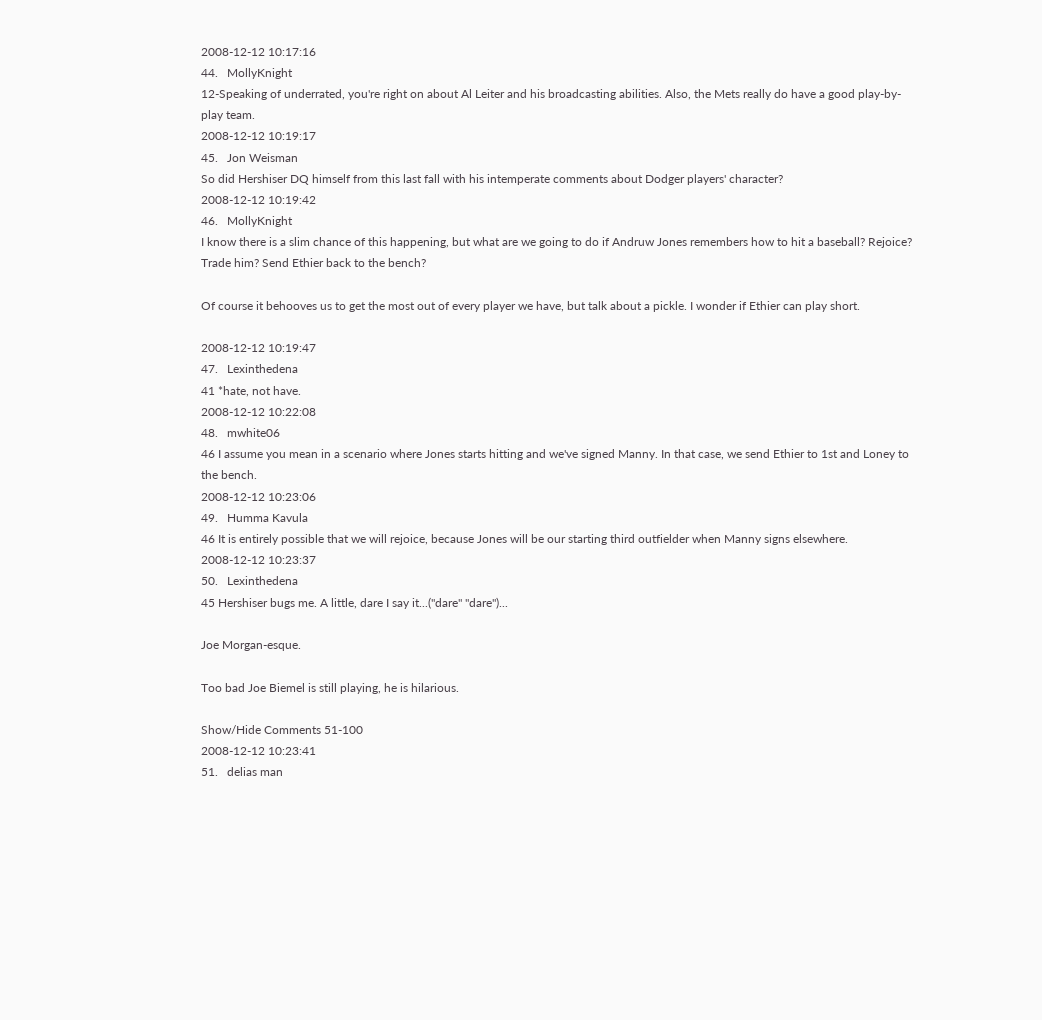2008-12-12 10:17:16
44.   MollyKnight
12-Speaking of underrated, you're right on about Al Leiter and his broadcasting abilities. Also, the Mets really do have a good play-by-play team.
2008-12-12 10:19:17
45.   Jon Weisman
So did Hershiser DQ himself from this last fall with his intemperate comments about Dodger players' character?
2008-12-12 10:19:42
46.   MollyKnight
I know there is a slim chance of this happening, but what are we going to do if Andruw Jones remembers how to hit a baseball? Rejoice? Trade him? Send Ethier back to the bench?

Of course it behooves us to get the most out of every player we have, but talk about a pickle. I wonder if Ethier can play short.

2008-12-12 10:19:47
47.   Lexinthedena
41 *hate, not have.
2008-12-12 10:22:08
48.   mwhite06
46 I assume you mean in a scenario where Jones starts hitting and we've signed Manny. In that case, we send Ethier to 1st and Loney to the bench.
2008-12-12 10:23:06
49.   Humma Kavula
46 It is entirely possible that we will rejoice, because Jones will be our starting third outfielder when Manny signs elsewhere.
2008-12-12 10:23:37
50.   Lexinthedena
45 Hershiser bugs me. A little, dare I say it...("dare" "dare")...

Joe Morgan-esque.

Too bad Joe Biemel is still playing, he is hilarious.

Show/Hide Comments 51-100
2008-12-12 10:23:41
51.   delias man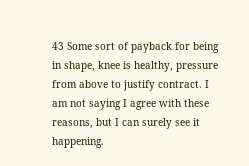43 Some sort of payback for being in shape, knee is healthy, pressure from above to justify contract. I am not saying I agree with these reasons, but I can surely see it happening.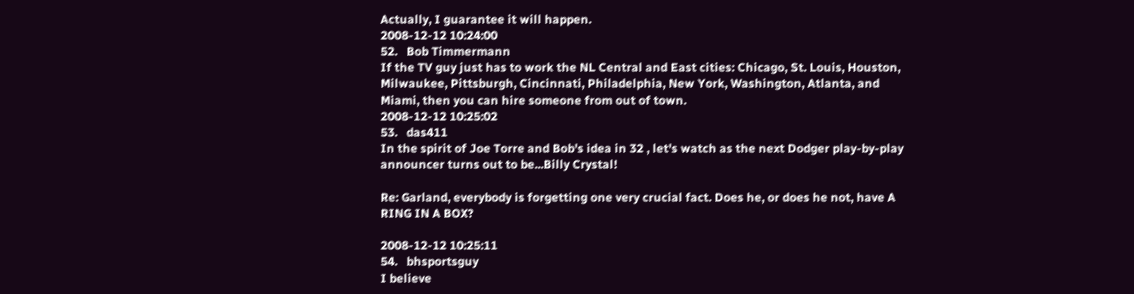Actually, I guarantee it will happen.
2008-12-12 10:24:00
52.   Bob Timmermann
If the TV guy just has to work the NL Central and East cities: Chicago, St. Louis, Houston, Milwaukee, Pittsburgh, Cincinnati, Philadelphia, New York, Washington, Atlanta, and Miami, then you can hire someone from out of town.
2008-12-12 10:25:02
53.   das411
In the spirit of Joe Torre and Bob's idea in 32 , let's watch as the next Dodger play-by-play announcer turns out to be...Billy Crystal!

Re: Garland, everybody is forgetting one very crucial fact. Does he, or does he not, have A RING IN A BOX?

2008-12-12 10:25:11
54.   bhsportsguy
I believe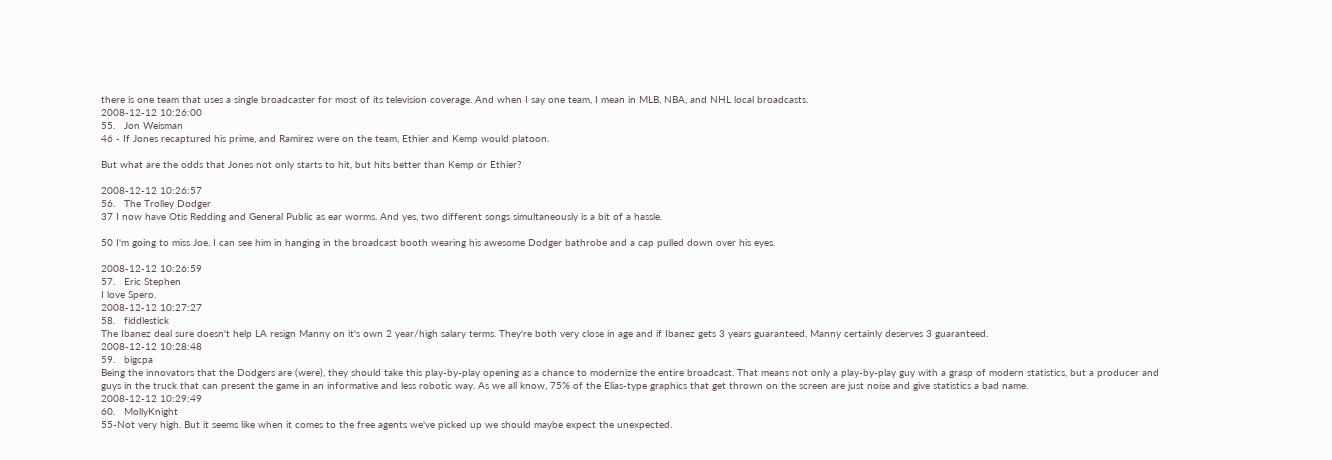there is one team that uses a single broadcaster for most of its television coverage. And when I say one team, I mean in MLB, NBA, and NHL local broadcasts.
2008-12-12 10:26:00
55.   Jon Weisman
46 - If Jones recaptured his prime, and Ramirez were on the team, Ethier and Kemp would platoon.

But what are the odds that Jones not only starts to hit, but hits better than Kemp or Ethier?

2008-12-12 10:26:57
56.   The Trolley Dodger
37 I now have Otis Redding and General Public as ear worms. And yes, two different songs simultaneously is a bit of a hassle.

50 I'm going to miss Joe. I can see him in hanging in the broadcast booth wearing his awesome Dodger bathrobe and a cap pulled down over his eyes.

2008-12-12 10:26:59
57.   Eric Stephen
I love Spero.
2008-12-12 10:27:27
58.   fiddlestick
The Ibanez deal sure doesn't help LA resign Manny on it's own 2 year/high salary terms. They're both very close in age and if Ibanez gets 3 years guaranteed, Manny certainly deserves 3 guaranteed.
2008-12-12 10:28:48
59.   bigcpa
Being the innovators that the Dodgers are (were), they should take this play-by-play opening as a chance to modernize the entire broadcast. That means not only a play-by-play guy with a grasp of modern statistics, but a producer and guys in the truck that can present the game in an informative and less robotic way. As we all know, 75% of the Elias-type graphics that get thrown on the screen are just noise and give statistics a bad name.
2008-12-12 10:29:49
60.   MollyKnight
55-Not very high. But it seems like when it comes to the free agents we've picked up we should maybe expect the unexpected.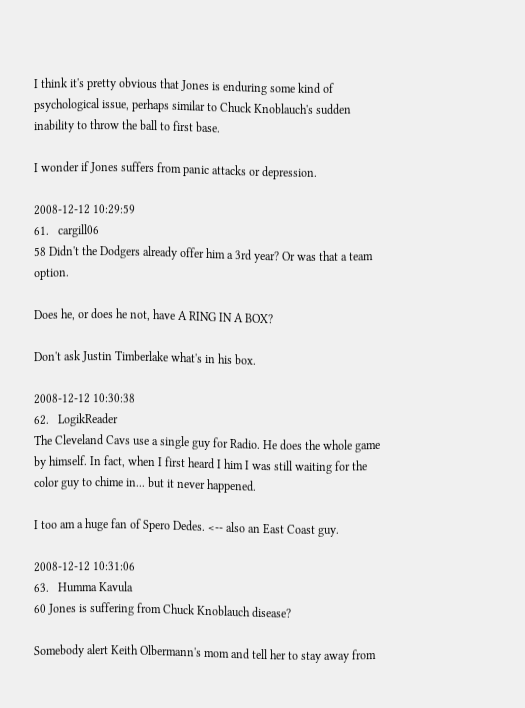I think it's pretty obvious that Jones is enduring some kind of psychological issue, perhaps similar to Chuck Knoblauch's sudden inability to throw the ball to first base.

I wonder if Jones suffers from panic attacks or depression.

2008-12-12 10:29:59
61.   cargill06
58 Didn't the Dodgers already offer him a 3rd year? Or was that a team option.

Does he, or does he not, have A RING IN A BOX?

Don't ask Justin Timberlake what's in his box.

2008-12-12 10:30:38
62.   LogikReader
The Cleveland Cavs use a single guy for Radio. He does the whole game by himself. In fact, when I first heard I him I was still waiting for the color guy to chime in... but it never happened.

I too am a huge fan of Spero Dedes. <-- also an East Coast guy.

2008-12-12 10:31:06
63.   Humma Kavula
60 Jones is suffering from Chuck Knoblauch disease?

Somebody alert Keith Olbermann's mom and tell her to stay away from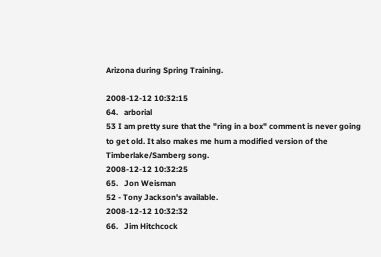Arizona during Spring Training.

2008-12-12 10:32:15
64.   arborial
53 I am pretty sure that the "ring in a box" comment is never going to get old. It also makes me hum a modified version of the Timberlake/Samberg song.
2008-12-12 10:32:25
65.   Jon Weisman
52 - Tony Jackson's available.
2008-12-12 10:32:32
66.   Jim Hitchcock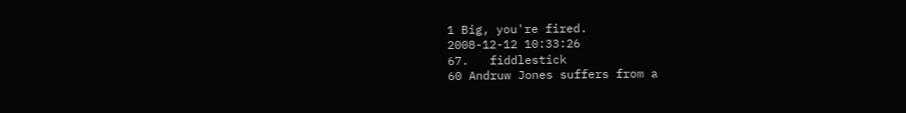1 Big, you're fired.
2008-12-12 10:33:26
67.   fiddlestick
60 Andruw Jones suffers from a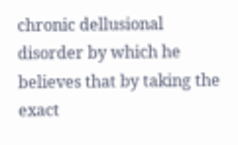chronic dellusional disorder by which he believes that by taking the exact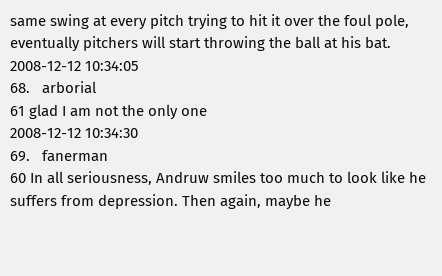same swing at every pitch trying to hit it over the foul pole, eventually pitchers will start throwing the ball at his bat.
2008-12-12 10:34:05
68.   arborial
61 glad I am not the only one
2008-12-12 10:34:30
69.   fanerman
60 In all seriousness, Andruw smiles too much to look like he suffers from depression. Then again, maybe he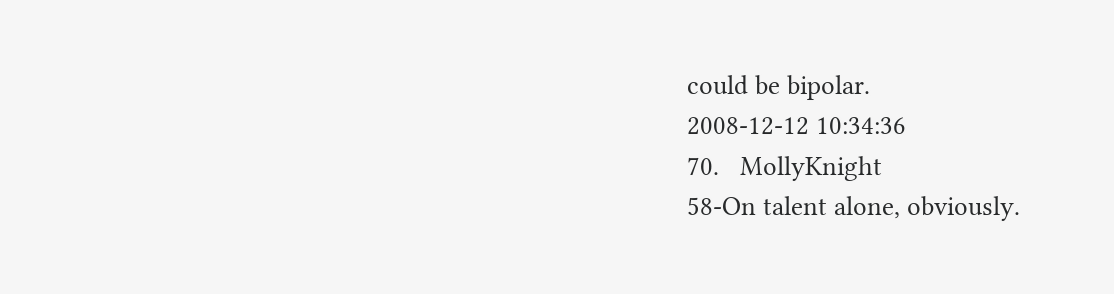could be bipolar.
2008-12-12 10:34:36
70.   MollyKnight
58-On talent alone, obviously.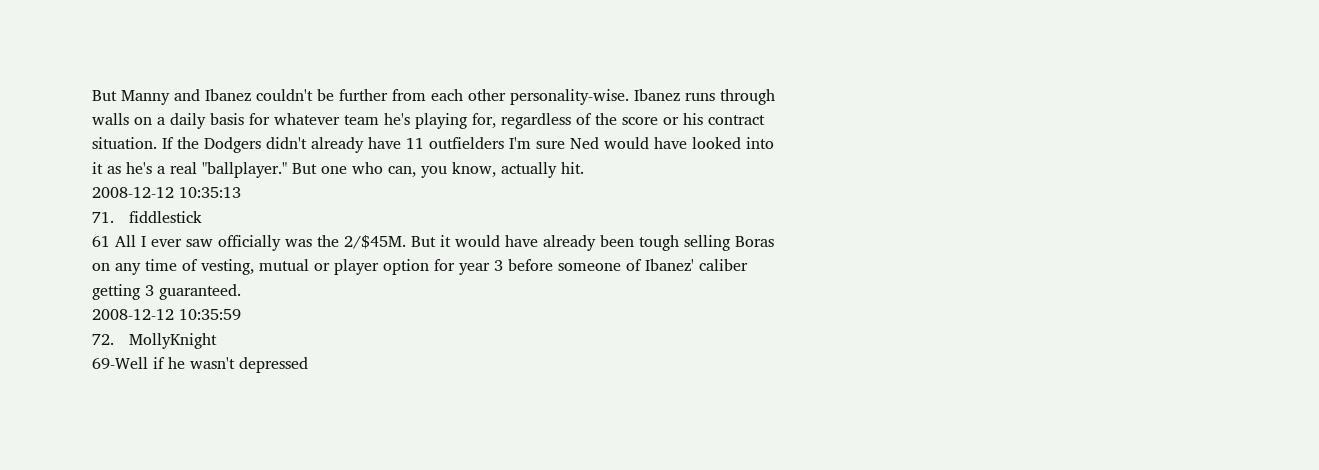But Manny and Ibanez couldn't be further from each other personality-wise. Ibanez runs through walls on a daily basis for whatever team he's playing for, regardless of the score or his contract situation. If the Dodgers didn't already have 11 outfielders I'm sure Ned would have looked into it as he's a real "ballplayer." But one who can, you know, actually hit.
2008-12-12 10:35:13
71.   fiddlestick
61 All I ever saw officially was the 2/$45M. But it would have already been tough selling Boras on any time of vesting, mutual or player option for year 3 before someone of Ibanez' caliber getting 3 guaranteed.
2008-12-12 10:35:59
72.   MollyKnight
69-Well if he wasn't depressed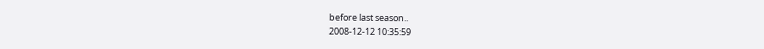before last season..
2008-12-12 10:35:59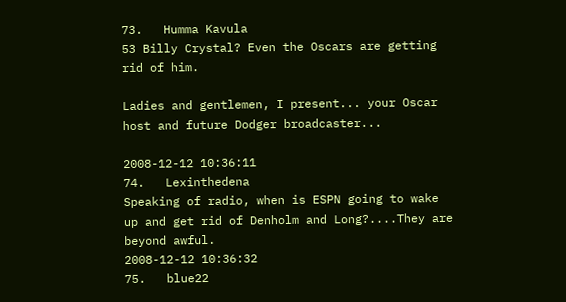73.   Humma Kavula
53 Billy Crystal? Even the Oscars are getting rid of him.

Ladies and gentlemen, I present... your Oscar host and future Dodger broadcaster...

2008-12-12 10:36:11
74.   Lexinthedena
Speaking of radio, when is ESPN going to wake up and get rid of Denholm and Long?....They are beyond awful.
2008-12-12 10:36:32
75.   blue22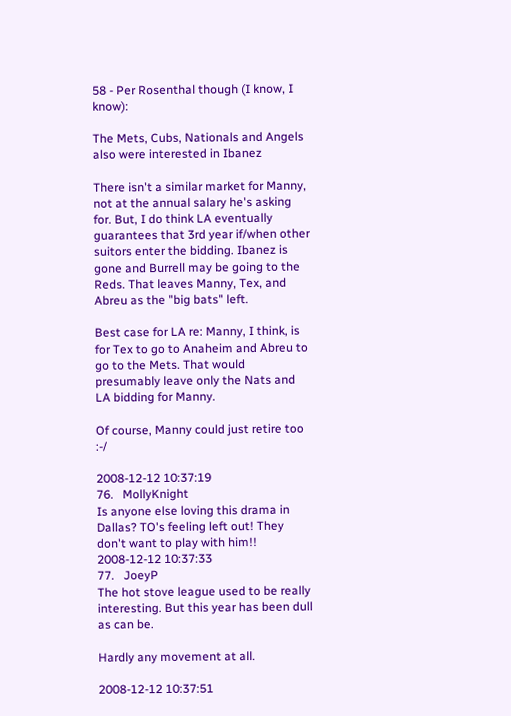58 - Per Rosenthal though (I know, I know):

The Mets, Cubs, Nationals and Angels also were interested in Ibanez

There isn't a similar market for Manny, not at the annual salary he's asking for. But, I do think LA eventually guarantees that 3rd year if/when other suitors enter the bidding. Ibanez is gone and Burrell may be going to the Reds. That leaves Manny, Tex, and Abreu as the "big bats" left.

Best case for LA re: Manny, I think, is for Tex to go to Anaheim and Abreu to go to the Mets. That would presumably leave only the Nats and LA bidding for Manny.

Of course, Manny could just retire too :-/

2008-12-12 10:37:19
76.   MollyKnight
Is anyone else loving this drama in Dallas? TO's feeling left out! They don't want to play with him!!
2008-12-12 10:37:33
77.   JoeyP
The hot stove league used to be really interesting. But this year has been dull as can be.

Hardly any movement at all.

2008-12-12 10:37:51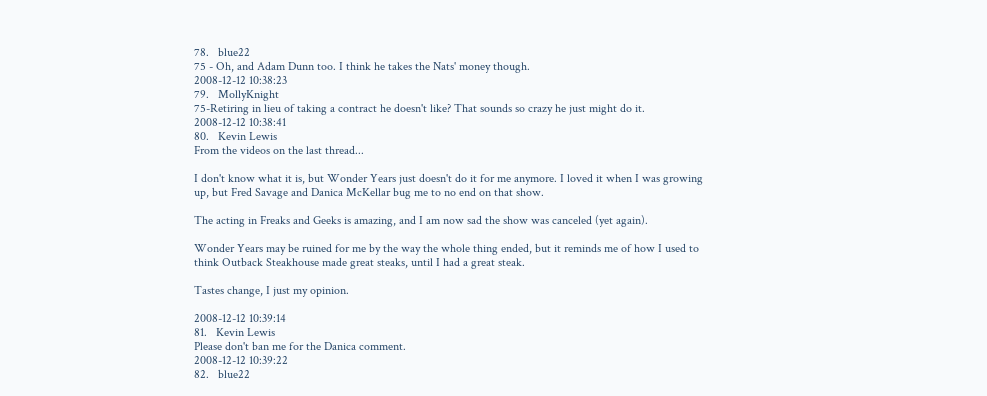78.   blue22
75 - Oh, and Adam Dunn too. I think he takes the Nats' money though.
2008-12-12 10:38:23
79.   MollyKnight
75-Retiring in lieu of taking a contract he doesn't like? That sounds so crazy he just might do it.
2008-12-12 10:38:41
80.   Kevin Lewis
From the videos on the last thread...

I don't know what it is, but Wonder Years just doesn't do it for me anymore. I loved it when I was growing up, but Fred Savage and Danica McKellar bug me to no end on that show.

The acting in Freaks and Geeks is amazing, and I am now sad the show was canceled (yet again).

Wonder Years may be ruined for me by the way the whole thing ended, but it reminds me of how I used to think Outback Steakhouse made great steaks, until I had a great steak.

Tastes change, I just my opinion.

2008-12-12 10:39:14
81.   Kevin Lewis
Please don't ban me for the Danica comment.
2008-12-12 10:39:22
82.   blue22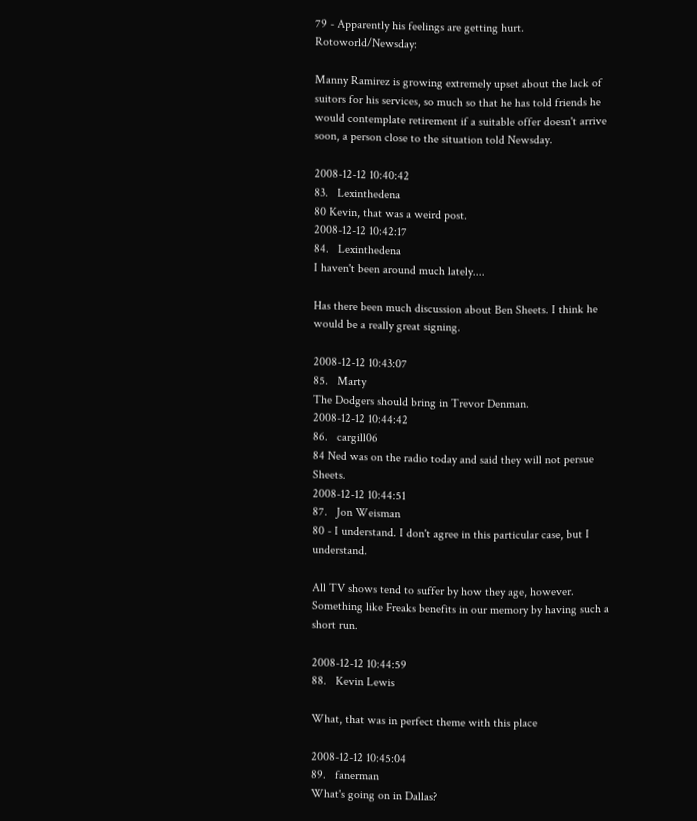79 - Apparently his feelings are getting hurt. Rotoworld/Newsday:

Manny Ramirez is growing extremely upset about the lack of suitors for his services, so much so that he has told friends he would contemplate retirement if a suitable offer doesn't arrive soon, a person close to the situation told Newsday.

2008-12-12 10:40:42
83.   Lexinthedena
80 Kevin, that was a weird post.
2008-12-12 10:42:17
84.   Lexinthedena
I haven't been around much lately....

Has there been much discussion about Ben Sheets. I think he would be a really great signing.

2008-12-12 10:43:07
85.   Marty
The Dodgers should bring in Trevor Denman.
2008-12-12 10:44:42
86.   cargill06
84 Ned was on the radio today and said they will not persue Sheets.
2008-12-12 10:44:51
87.   Jon Weisman
80 - I understand. I don't agree in this particular case, but I understand.

All TV shows tend to suffer by how they age, however. Something like Freaks benefits in our memory by having such a short run.

2008-12-12 10:44:59
88.   Kevin Lewis

What, that was in perfect theme with this place

2008-12-12 10:45:04
89.   fanerman
What's going on in Dallas?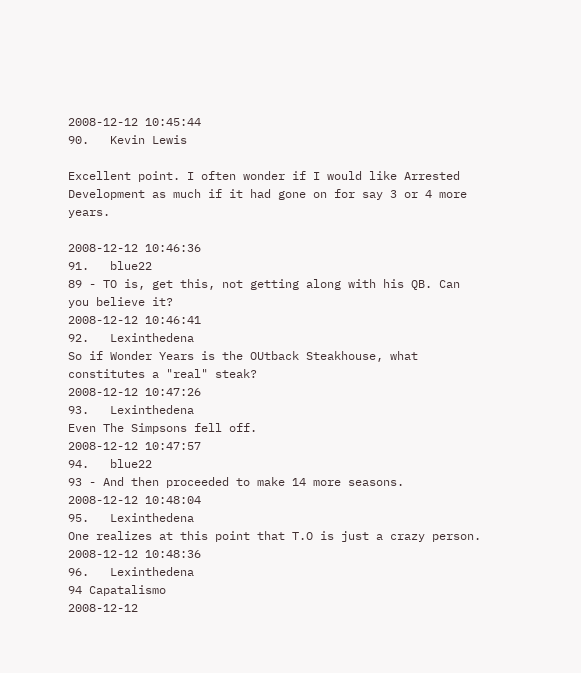2008-12-12 10:45:44
90.   Kevin Lewis

Excellent point. I often wonder if I would like Arrested Development as much if it had gone on for say 3 or 4 more years.

2008-12-12 10:46:36
91.   blue22
89 - TO is, get this, not getting along with his QB. Can you believe it?
2008-12-12 10:46:41
92.   Lexinthedena
So if Wonder Years is the OUtback Steakhouse, what constitutes a "real" steak?
2008-12-12 10:47:26
93.   Lexinthedena
Even The Simpsons fell off.
2008-12-12 10:47:57
94.   blue22
93 - And then proceeded to make 14 more seasons.
2008-12-12 10:48:04
95.   Lexinthedena
One realizes at this point that T.O is just a crazy person.
2008-12-12 10:48:36
96.   Lexinthedena
94 Capatalismo
2008-12-12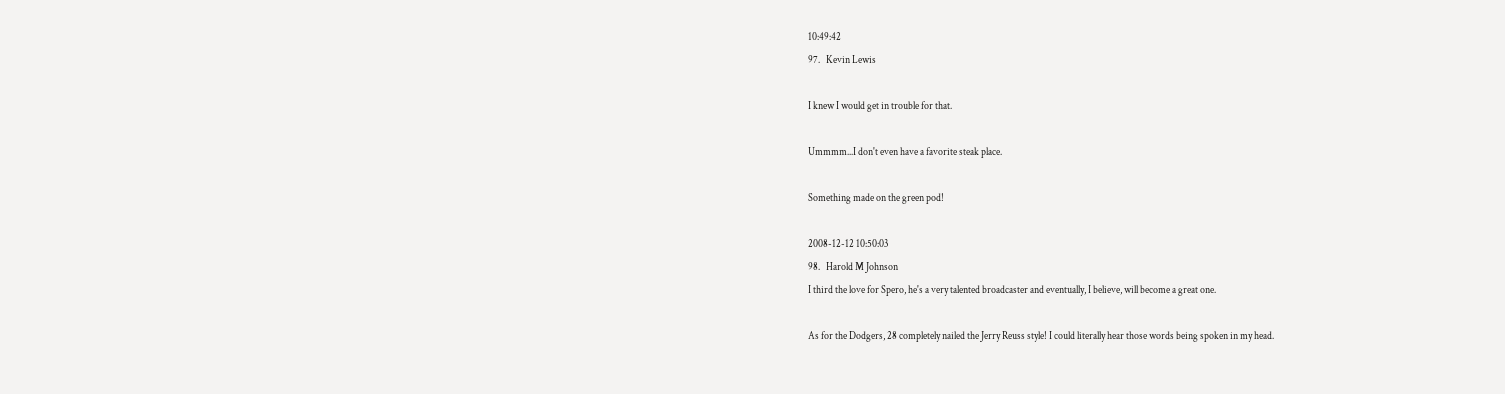10:49:42
97.   Kevin Lewis

I knew I would get in trouble for that.

Ummmm...I don't even have a favorite steak place.

Something made on the green pod!

2008-12-12 10:50:03
98.   Harold M Johnson
I third the love for Spero, he's a very talented broadcaster and eventually, I believe, will become a great one.

As for the Dodgers, 28 completely nailed the Jerry Reuss style! I could literally hear those words being spoken in my head.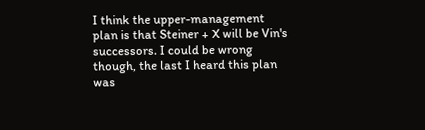I think the upper-management plan is that Steiner + X will be Vin's successors. I could be wrong though, the last I heard this plan was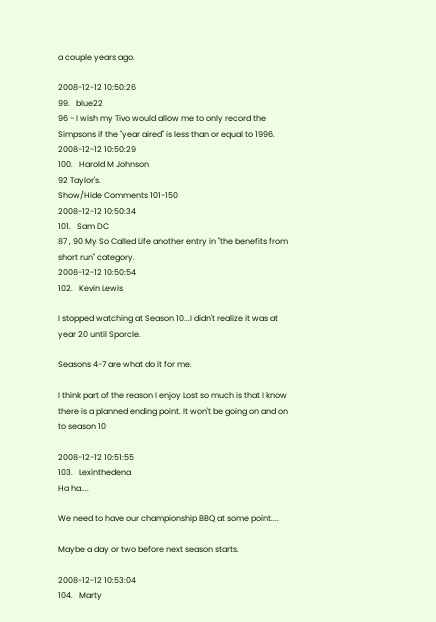a couple years ago.

2008-12-12 10:50:26
99.   blue22
96 - I wish my Tivo would allow me to only record the Simpsons if the "year aired" is less than or equal to 1996.
2008-12-12 10:50:29
100.   Harold M Johnson
92 Taylor's.
Show/Hide Comments 101-150
2008-12-12 10:50:34
101.   Sam DC
87 , 90 My So Called Life another entry in "the benefits from short run" category.
2008-12-12 10:50:54
102.   Kevin Lewis

I stopped watching at Season 10...I didn't realize it was at year 20 until Sporcle.

Seasons 4-7 are what do it for me.

I think part of the reason I enjoy Lost so much is that I know there is a planned ending point. It won't be going on and on to season 10

2008-12-12 10:51:55
103.   Lexinthedena
Ha ha....

We need to have our championship BBQ at some point....

Maybe a day or two before next season starts.

2008-12-12 10:53:04
104.   Marty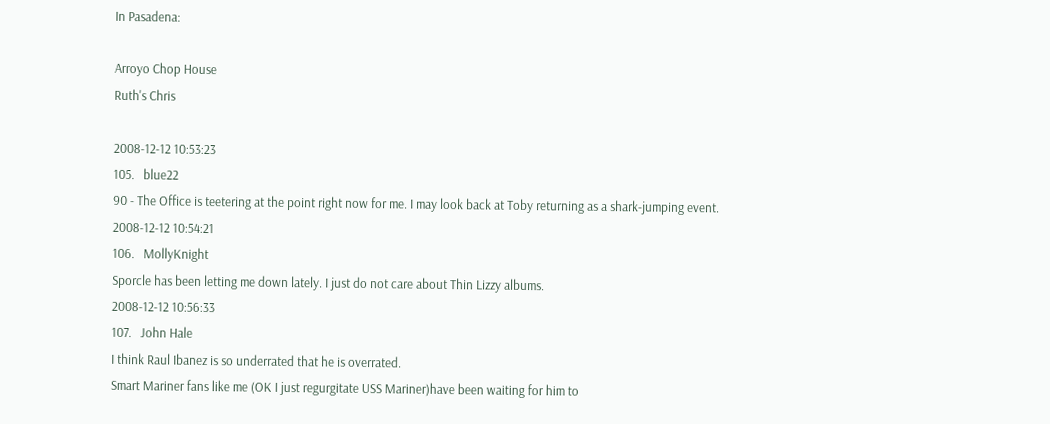In Pasadena:

Arroyo Chop House
Ruth's Chris

2008-12-12 10:53:23
105.   blue22
90 - The Office is teetering at the point right now for me. I may look back at Toby returning as a shark-jumping event.
2008-12-12 10:54:21
106.   MollyKnight
Sporcle has been letting me down lately. I just do not care about Thin Lizzy albums.
2008-12-12 10:56:33
107.   John Hale
I think Raul Ibanez is so underrated that he is overrated.
Smart Mariner fans like me (OK I just regurgitate USS Mariner)have been waiting for him to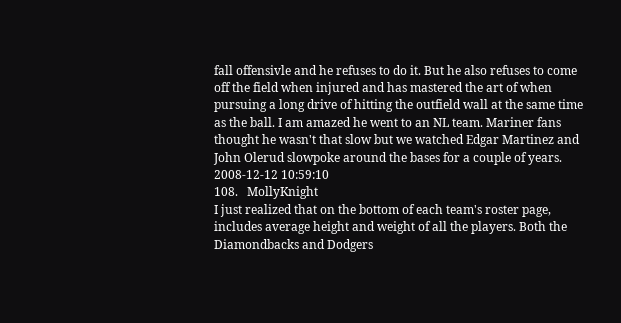fall offensivle and he refuses to do it. But he also refuses to come off the field when injured and has mastered the art of when pursuing a long drive of hitting the outfield wall at the same time as the ball. I am amazed he went to an NL team. Mariner fans thought he wasn't that slow but we watched Edgar Martinez and John Olerud slowpoke around the bases for a couple of years.
2008-12-12 10:59:10
108.   MollyKnight
I just realized that on the bottom of each team's roster page, includes average height and weight of all the players. Both the Diamondbacks and Dodgers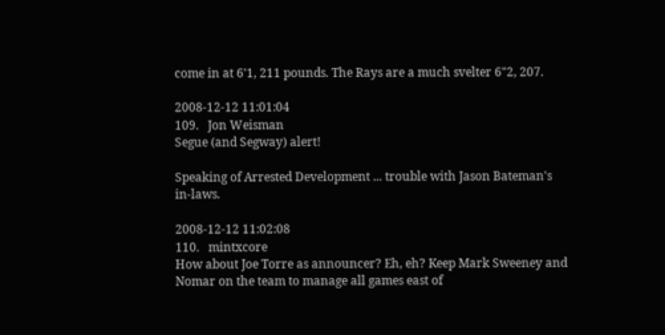come in at 6'1, 211 pounds. The Rays are a much svelter 6"2, 207.

2008-12-12 11:01:04
109.   Jon Weisman
Segue (and Segway) alert!

Speaking of Arrested Development ... trouble with Jason Bateman's in-laws.

2008-12-12 11:02:08
110.   mintxcore
How about Joe Torre as announcer? Eh, eh? Keep Mark Sweeney and Nomar on the team to manage all games east of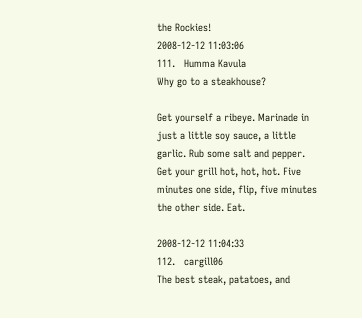the Rockies!
2008-12-12 11:03:06
111.   Humma Kavula
Why go to a steakhouse?

Get yourself a ribeye. Marinade in just a little soy sauce, a little garlic. Rub some salt and pepper. Get your grill hot, hot, hot. Five minutes one side, flip, five minutes the other side. Eat.

2008-12-12 11:04:33
112.   cargill06
The best steak, patatoes, and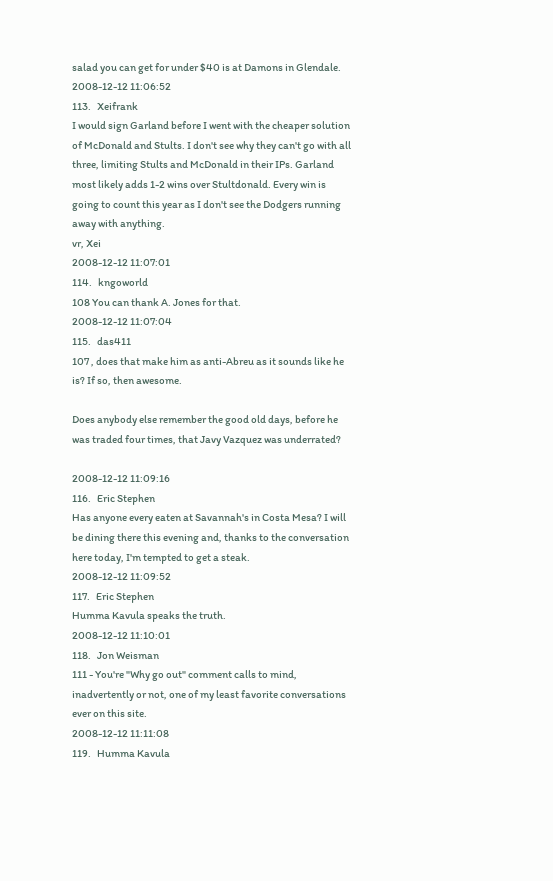salad you can get for under $40 is at Damons in Glendale.
2008-12-12 11:06:52
113.   Xeifrank
I would sign Garland before I went with the cheaper solution of McDonald and Stults. I don't see why they can't go with all three, limiting Stults and McDonald in their IPs. Garland most likely adds 1-2 wins over Stultdonald. Every win is going to count this year as I don't see the Dodgers running away with anything.
vr, Xei
2008-12-12 11:07:01
114.   kngoworld
108 You can thank A. Jones for that.
2008-12-12 11:07:04
115.   das411
107 , does that make him as anti-Abreu as it sounds like he is? If so, then awesome.

Does anybody else remember the good old days, before he was traded four times, that Javy Vazquez was underrated?

2008-12-12 11:09:16
116.   Eric Stephen
Has anyone every eaten at Savannah's in Costa Mesa? I will be dining there this evening and, thanks to the conversation here today, I'm tempted to get a steak.
2008-12-12 11:09:52
117.   Eric Stephen
Humma Kavula speaks the truth.
2008-12-12 11:10:01
118.   Jon Weisman
111 - You're "Why go out" comment calls to mind, inadvertently or not, one of my least favorite conversations ever on this site.
2008-12-12 11:11:08
119.   Humma Kavula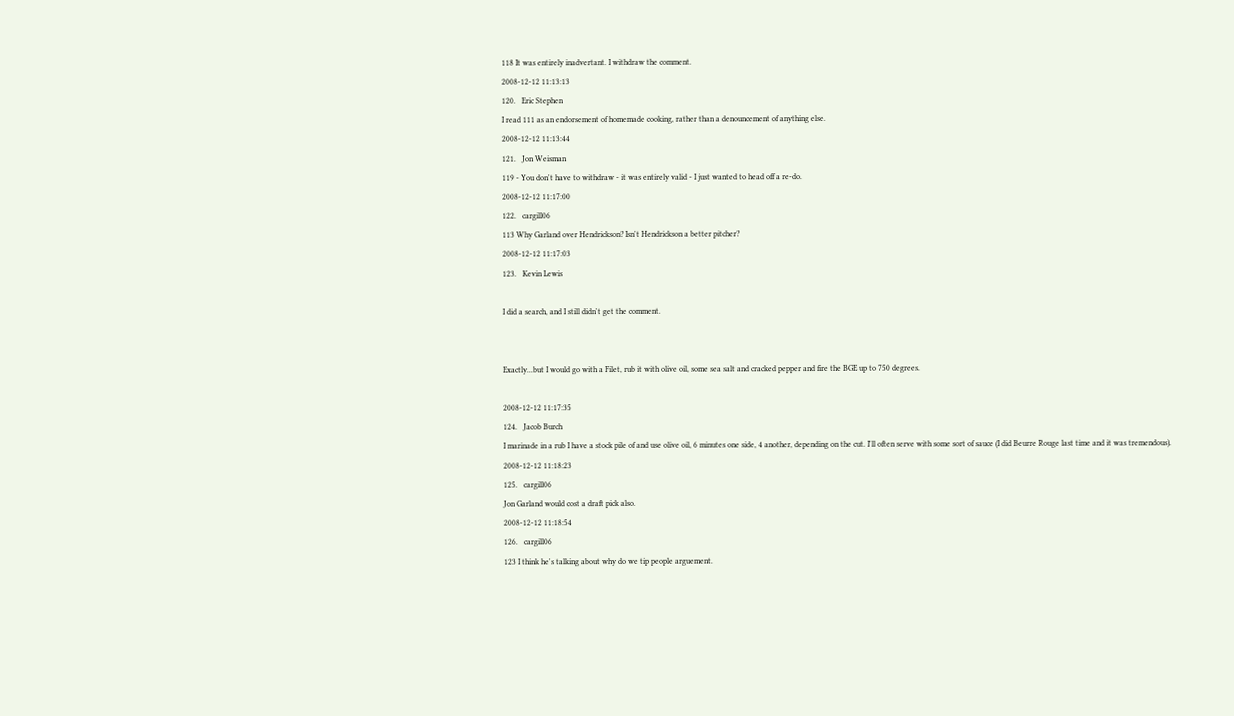118 It was entirely inadvertant. I withdraw the comment.
2008-12-12 11:13:13
120.   Eric Stephen
I read 111 as an endorsement of homemade cooking, rather than a denouncement of anything else.
2008-12-12 11:13:44
121.   Jon Weisman
119 - You don't have to withdraw - it was entirely valid - I just wanted to head off a re-do.
2008-12-12 11:17:00
122.   cargill06
113 Why Garland over Hendrickson? Isn't Hendrickson a better pitcher?
2008-12-12 11:17:03
123.   Kevin Lewis

I did a search, and I still didn't get the comment.


Exactly...but I would go with a Filet, rub it with olive oil, some sea salt and cracked pepper and fire the BGE up to 750 degrees.

2008-12-12 11:17:35
124.   Jacob Burch
I marinade in a rub I have a stock pile of and use olive oil, 6 minutes one side, 4 another, depending on the cut. I'll often serve with some sort of sauce (I did Beurre Rouge last time and it was tremendous).
2008-12-12 11:18:23
125.   cargill06
Jon Garland would cost a draft pick also.
2008-12-12 11:18:54
126.   cargill06
123 I think he's talking about why do we tip people arguement.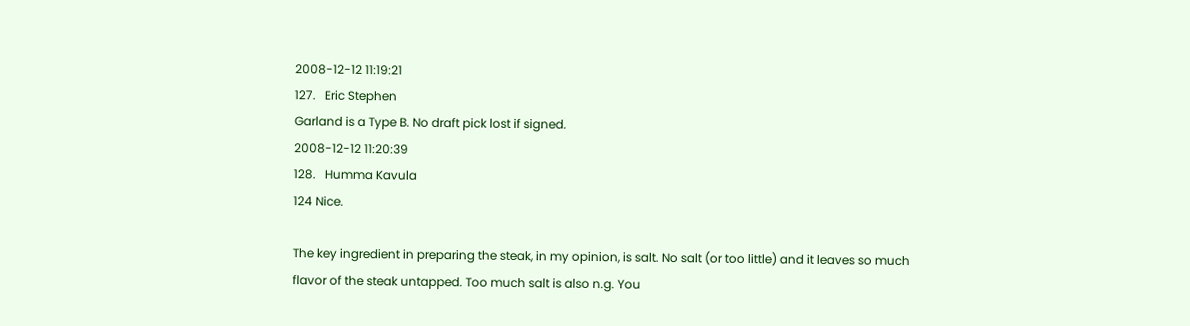2008-12-12 11:19:21
127.   Eric Stephen
Garland is a Type B. No draft pick lost if signed.
2008-12-12 11:20:39
128.   Humma Kavula
124 Nice.

The key ingredient in preparing the steak, in my opinion, is salt. No salt (or too little) and it leaves so much flavor of the steak untapped. Too much salt is also n.g. You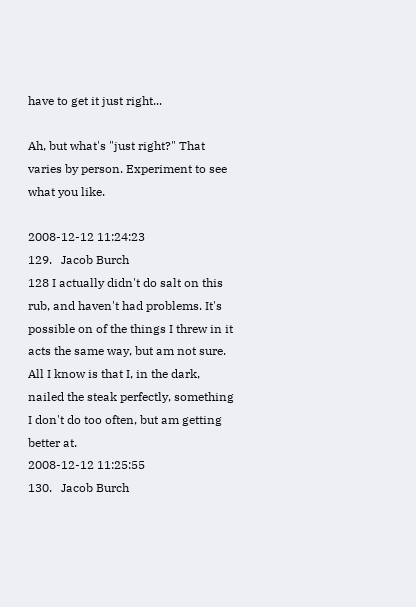have to get it just right...

Ah, but what's "just right?" That varies by person. Experiment to see what you like.

2008-12-12 11:24:23
129.   Jacob Burch
128 I actually didn't do salt on this rub, and haven't had problems. It's possible on of the things I threw in it acts the same way, but am not sure. All I know is that I, in the dark, nailed the steak perfectly, something I don't do too often, but am getting better at.
2008-12-12 11:25:55
130.   Jacob Burch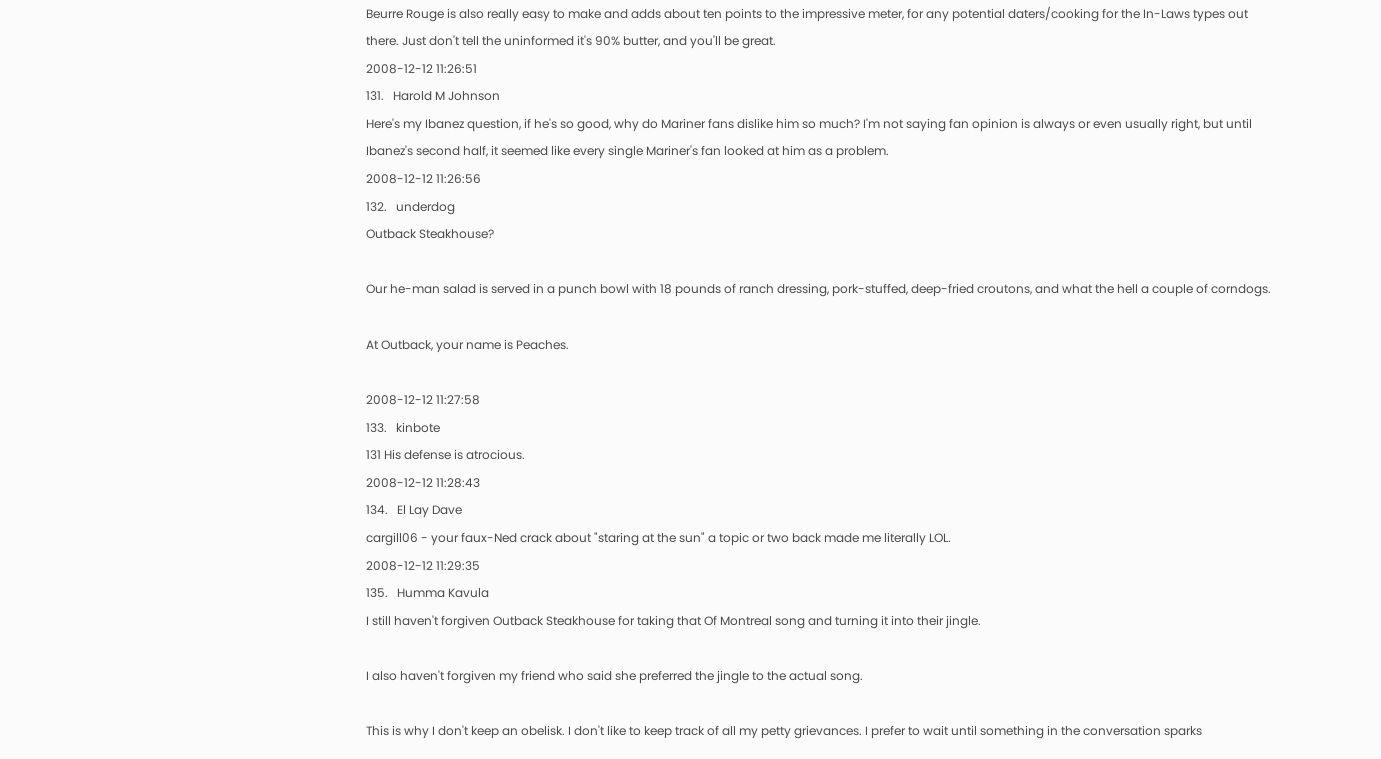Beurre Rouge is also really easy to make and adds about ten points to the impressive meter, for any potential daters/cooking for the In-Laws types out there. Just don't tell the uninformed it's 90% butter, and you'll be great.
2008-12-12 11:26:51
131.   Harold M Johnson
Here's my Ibanez question, if he's so good, why do Mariner fans dislike him so much? I'm not saying fan opinion is always or even usually right, but until Ibanez's second half, it seemed like every single Mariner's fan looked at him as a problem.
2008-12-12 11:26:56
132.   underdog
Outback Steakhouse?

Our he-man salad is served in a punch bowl with 18 pounds of ranch dressing, pork-stuffed, deep-fried croutons, and what the hell a couple of corndogs.

At Outback, your name is Peaches.

2008-12-12 11:27:58
133.   kinbote
131 His defense is atrocious.
2008-12-12 11:28:43
134.   El Lay Dave
cargill06 - your faux-Ned crack about "staring at the sun" a topic or two back made me literally LOL.
2008-12-12 11:29:35
135.   Humma Kavula
I still haven't forgiven Outback Steakhouse for taking that Of Montreal song and turning it into their jingle.

I also haven't forgiven my friend who said she preferred the jingle to the actual song.

This is why I don't keep an obelisk. I don't like to keep track of all my petty grievances. I prefer to wait until something in the conversation sparks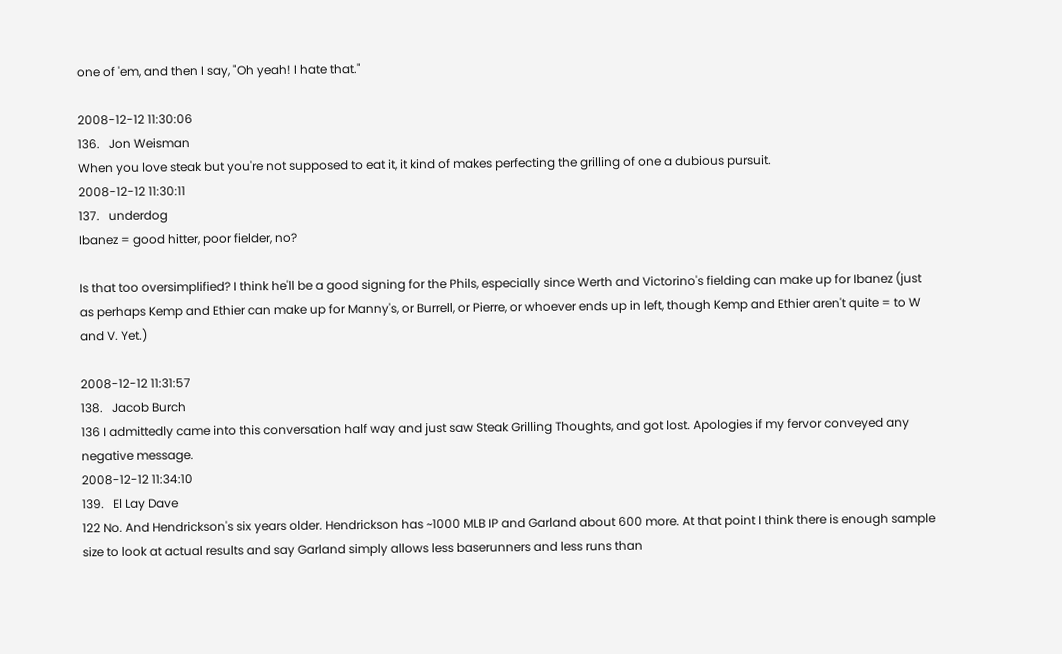one of 'em, and then I say, "Oh yeah! I hate that."

2008-12-12 11:30:06
136.   Jon Weisman
When you love steak but you're not supposed to eat it, it kind of makes perfecting the grilling of one a dubious pursuit.
2008-12-12 11:30:11
137.   underdog
Ibanez = good hitter, poor fielder, no?

Is that too oversimplified? I think he'll be a good signing for the Phils, especially since Werth and Victorino's fielding can make up for Ibanez (just as perhaps Kemp and Ethier can make up for Manny's, or Burrell, or Pierre, or whoever ends up in left, though Kemp and Ethier aren't quite = to W and V. Yet.)

2008-12-12 11:31:57
138.   Jacob Burch
136 I admittedly came into this conversation half way and just saw Steak Grilling Thoughts, and got lost. Apologies if my fervor conveyed any negative message.
2008-12-12 11:34:10
139.   El Lay Dave
122 No. And Hendrickson's six years older. Hendrickson has ~1000 MLB IP and Garland about 600 more. At that point I think there is enough sample size to look at actual results and say Garland simply allows less baserunners and less runs than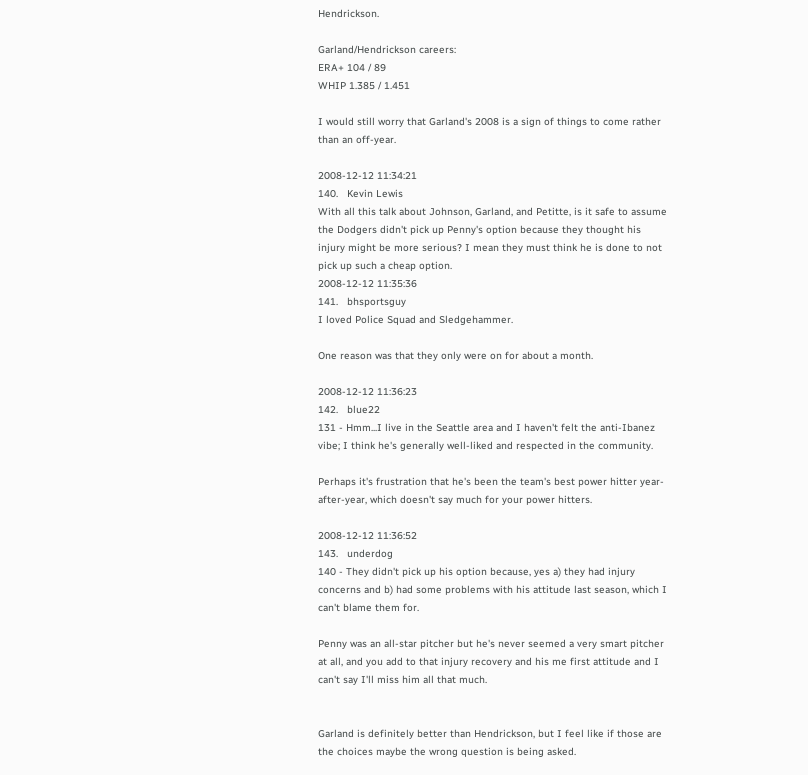Hendrickson.

Garland/Hendrickson careers:
ERA+ 104 / 89
WHIP 1.385 / 1.451

I would still worry that Garland's 2008 is a sign of things to come rather than an off-year.

2008-12-12 11:34:21
140.   Kevin Lewis
With all this talk about Johnson, Garland, and Petitte, is it safe to assume the Dodgers didn't pick up Penny's option because they thought his injury might be more serious? I mean they must think he is done to not pick up such a cheap option.
2008-12-12 11:35:36
141.   bhsportsguy
I loved Police Squad and Sledgehammer.

One reason was that they only were on for about a month.

2008-12-12 11:36:23
142.   blue22
131 - Hmm...I live in the Seattle area and I haven't felt the anti-Ibanez vibe; I think he's generally well-liked and respected in the community.

Perhaps it's frustration that he's been the team's best power hitter year-after-year, which doesn't say much for your power hitters.

2008-12-12 11:36:52
143.   underdog
140 - They didn't pick up his option because, yes a) they had injury concerns and b) had some problems with his attitude last season, which I can't blame them for.

Penny was an all-star pitcher but he's never seemed a very smart pitcher at all, and you add to that injury recovery and his me first attitude and I can't say I'll miss him all that much.


Garland is definitely better than Hendrickson, but I feel like if those are the choices maybe the wrong question is being asked.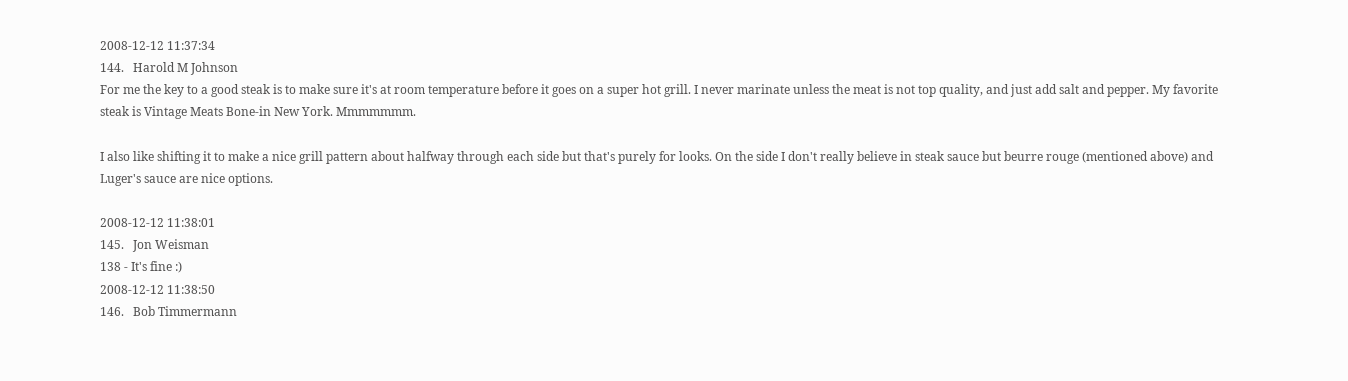2008-12-12 11:37:34
144.   Harold M Johnson
For me the key to a good steak is to make sure it's at room temperature before it goes on a super hot grill. I never marinate unless the meat is not top quality, and just add salt and pepper. My favorite steak is Vintage Meats Bone-in New York. Mmmmmmm.

I also like shifting it to make a nice grill pattern about halfway through each side but that's purely for looks. On the side I don't really believe in steak sauce but beurre rouge (mentioned above) and Luger's sauce are nice options.

2008-12-12 11:38:01
145.   Jon Weisman
138 - It's fine :)
2008-12-12 11:38:50
146.   Bob Timmermann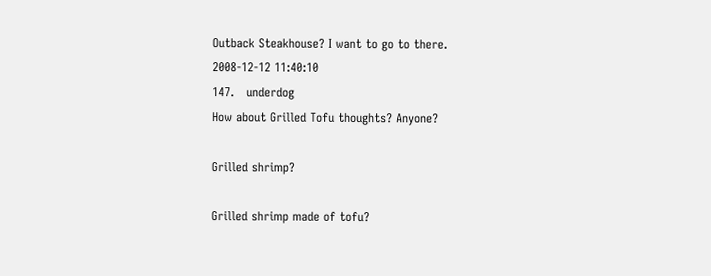Outback Steakhouse? I want to go to there.
2008-12-12 11:40:10
147.   underdog
How about Grilled Tofu thoughts? Anyone?

Grilled shrimp?

Grilled shrimp made of tofu?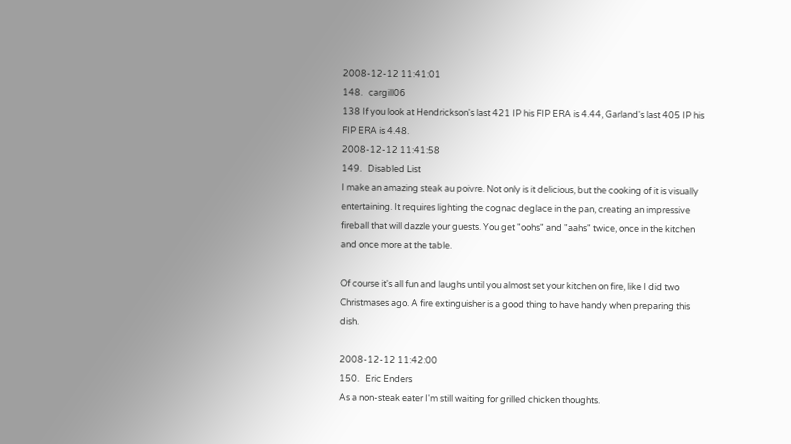2008-12-12 11:41:01
148.   cargill06
138 If you look at Hendrickson's last 421 IP his FIP ERA is 4.44, Garland's last 405 IP his FIP ERA is 4.48.
2008-12-12 11:41:58
149.   Disabled List
I make an amazing steak au poivre. Not only is it delicious, but the cooking of it is visually entertaining. It requires lighting the cognac deglace in the pan, creating an impressive fireball that will dazzle your guests. You get "oohs" and "aahs" twice, once in the kitchen and once more at the table.

Of course it's all fun and laughs until you almost set your kitchen on fire, like I did two Christmases ago. A fire extinguisher is a good thing to have handy when preparing this dish.

2008-12-12 11:42:00
150.   Eric Enders
As a non-steak eater I'm still waiting for grilled chicken thoughts.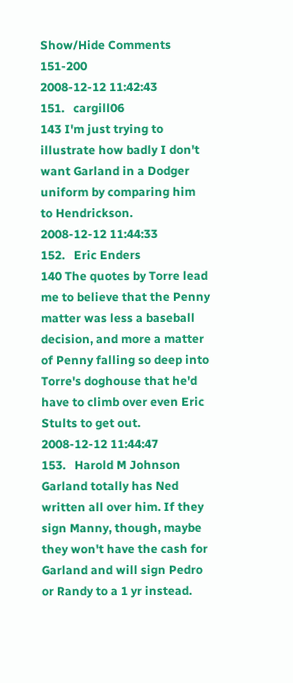Show/Hide Comments 151-200
2008-12-12 11:42:43
151.   cargill06
143 I'm just trying to illustrate how badly I don't want Garland in a Dodger uniform by comparing him to Hendrickson.
2008-12-12 11:44:33
152.   Eric Enders
140 The quotes by Torre lead me to believe that the Penny matter was less a baseball decision, and more a matter of Penny falling so deep into Torre's doghouse that he'd have to climb over even Eric Stults to get out.
2008-12-12 11:44:47
153.   Harold M Johnson
Garland totally has Ned written all over him. If they sign Manny, though, maybe they won't have the cash for Garland and will sign Pedro or Randy to a 1 yr instead.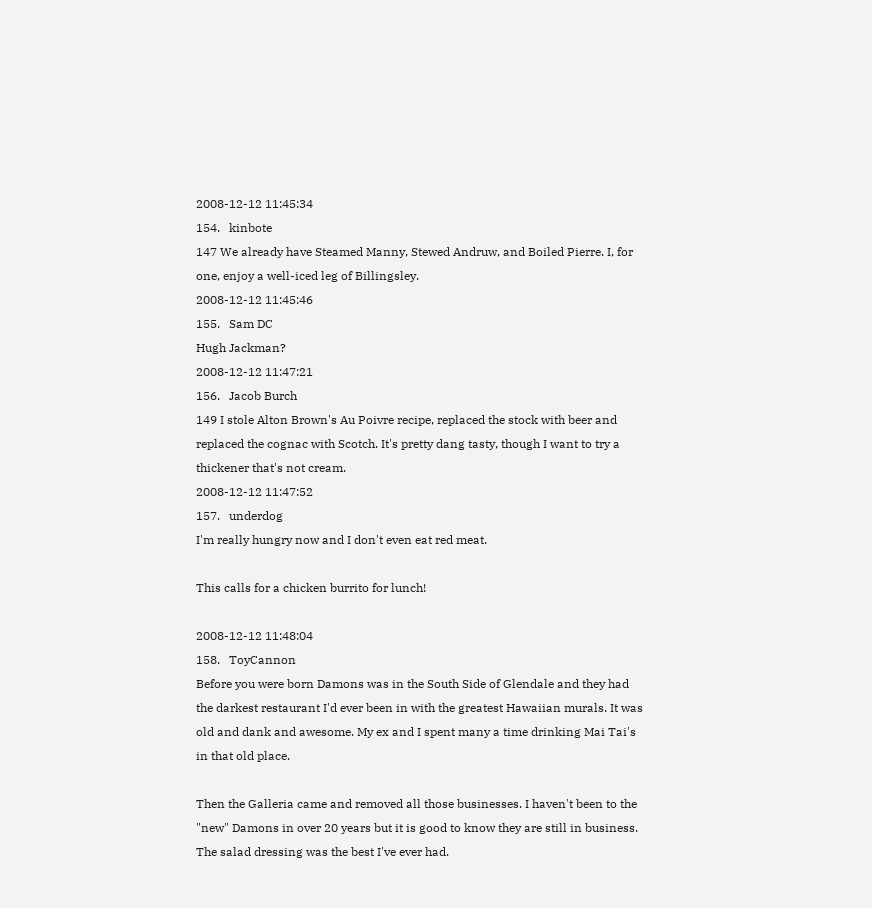2008-12-12 11:45:34
154.   kinbote
147 We already have Steamed Manny, Stewed Andruw, and Boiled Pierre. I, for one, enjoy a well-iced leg of Billingsley.
2008-12-12 11:45:46
155.   Sam DC
Hugh Jackman?
2008-12-12 11:47:21
156.   Jacob Burch
149 I stole Alton Brown's Au Poivre recipe, replaced the stock with beer and replaced the cognac with Scotch. It's pretty dang tasty, though I want to try a thickener that's not cream.
2008-12-12 11:47:52
157.   underdog
I'm really hungry now and I don't even eat red meat.

This calls for a chicken burrito for lunch!

2008-12-12 11:48:04
158.   ToyCannon
Before you were born Damons was in the South Side of Glendale and they had the darkest restaurant I'd ever been in with the greatest Hawaiian murals. It was old and dank and awesome. My ex and I spent many a time drinking Mai Tai's in that old place.

Then the Galleria came and removed all those businesses. I haven't been to the "new" Damons in over 20 years but it is good to know they are still in business. The salad dressing was the best I've ever had.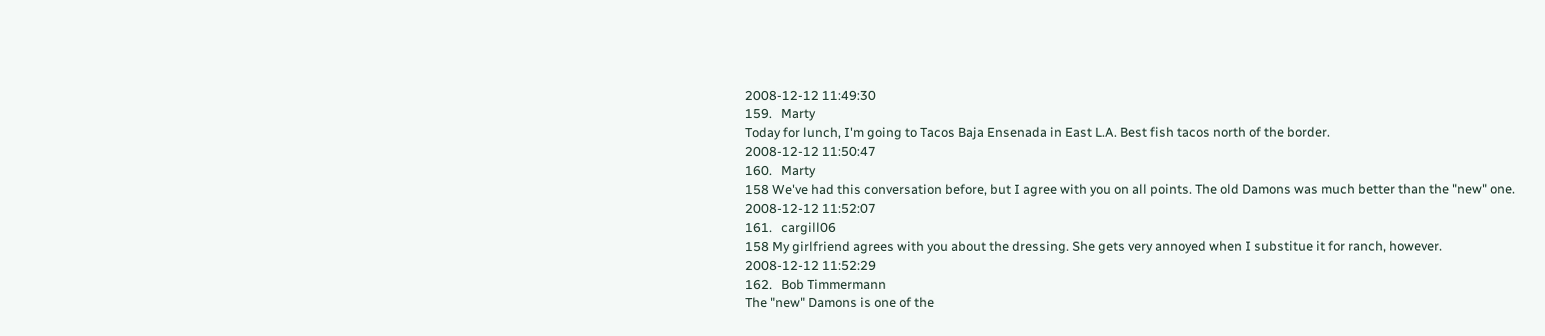2008-12-12 11:49:30
159.   Marty
Today for lunch, I'm going to Tacos Baja Ensenada in East L.A. Best fish tacos north of the border.
2008-12-12 11:50:47
160.   Marty
158 We've had this conversation before, but I agree with you on all points. The old Damons was much better than the "new" one.
2008-12-12 11:52:07
161.   cargill06
158 My girlfriend agrees with you about the dressing. She gets very annoyed when I substitue it for ranch, however.
2008-12-12 11:52:29
162.   Bob Timmermann
The "new" Damons is one of the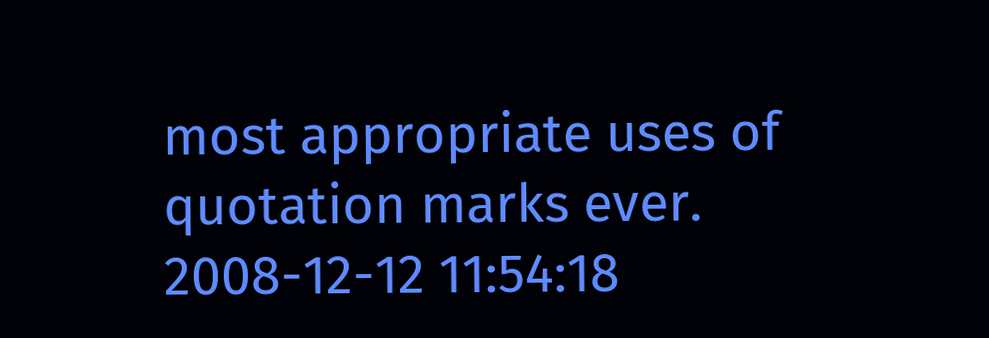most appropriate uses of quotation marks ever.
2008-12-12 11:54:18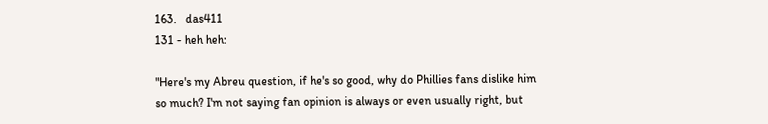163.   das411
131 - heh heh:

"Here's my Abreu question, if he's so good, why do Phillies fans dislike him so much? I'm not saying fan opinion is always or even usually right, but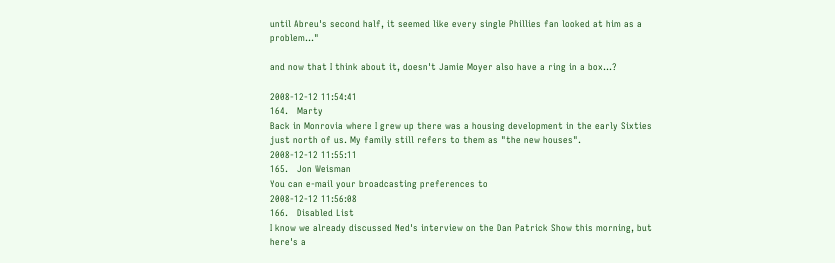until Abreu's second half, it seemed like every single Phillies fan looked at him as a problem..."

and now that I think about it, doesn't Jamie Moyer also have a ring in a box...?

2008-12-12 11:54:41
164.   Marty
Back in Monrovia where I grew up there was a housing development in the early Sixties just north of us. My family still refers to them as "the new houses".
2008-12-12 11:55:11
165.   Jon Weisman
You can e-mail your broadcasting preferences to
2008-12-12 11:56:08
166.   Disabled List
I know we already discussed Ned's interview on the Dan Patrick Show this morning, but here's a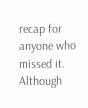recap for anyone who missed it. Although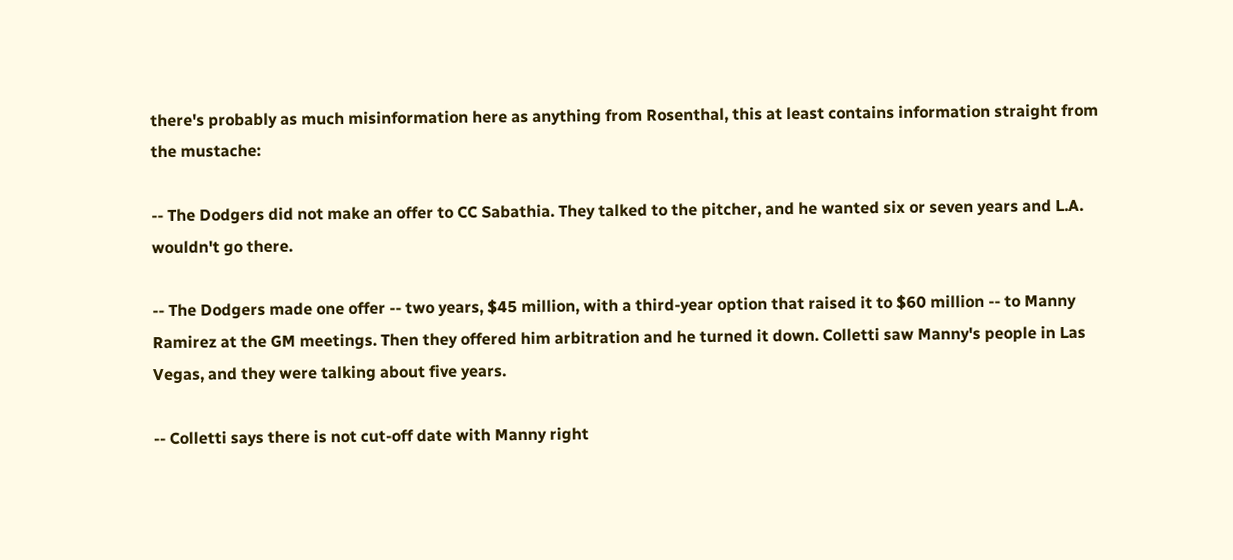there's probably as much misinformation here as anything from Rosenthal, this at least contains information straight from the mustache:

-- The Dodgers did not make an offer to CC Sabathia. They talked to the pitcher, and he wanted six or seven years and L.A. wouldn't go there.

-- The Dodgers made one offer -- two years, $45 million, with a third-year option that raised it to $60 million -- to Manny Ramirez at the GM meetings. Then they offered him arbitration and he turned it down. Colletti saw Manny's people in Las Vegas, and they were talking about five years.

-- Colletti says there is not cut-off date with Manny right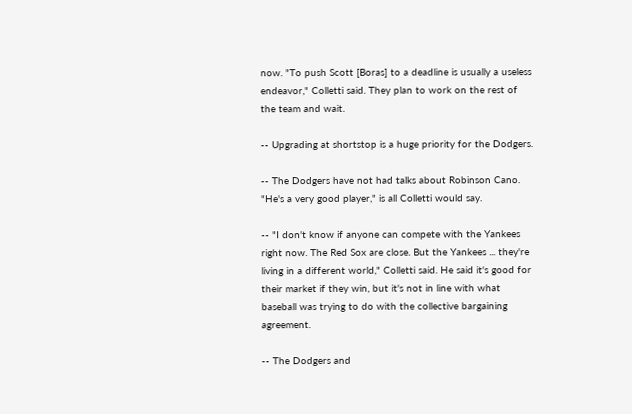now. "To push Scott [Boras] to a deadline is usually a useless endeavor," Colletti said. They plan to work on the rest of the team and wait.

-- Upgrading at shortstop is a huge priority for the Dodgers.

-- The Dodgers have not had talks about Robinson Cano. "He's a very good player," is all Colletti would say.

-- "I don't know if anyone can compete with the Yankees right now. The Red Sox are close. But the Yankees ... they're living in a different world," Colletti said. He said it's good for their market if they win, but it's not in line with what baseball was trying to do with the collective bargaining agreement.

-- The Dodgers and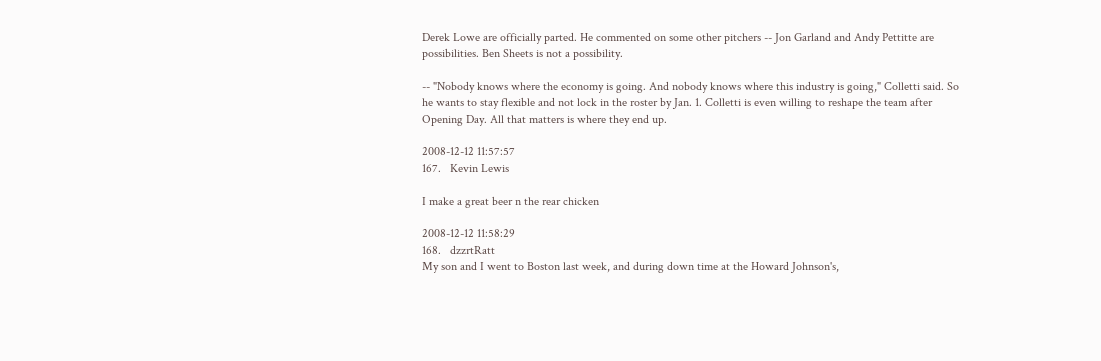Derek Lowe are officially parted. He commented on some other pitchers -- Jon Garland and Andy Pettitte are possibilities. Ben Sheets is not a possibility.

-- "Nobody knows where the economy is going. And nobody knows where this industry is going," Colletti said. So he wants to stay flexible and not lock in the roster by Jan. 1. Colletti is even willing to reshape the team after Opening Day. All that matters is where they end up.

2008-12-12 11:57:57
167.   Kevin Lewis

I make a great beer n the rear chicken

2008-12-12 11:58:29
168.   dzzrtRatt
My son and I went to Boston last week, and during down time at the Howard Johnson's,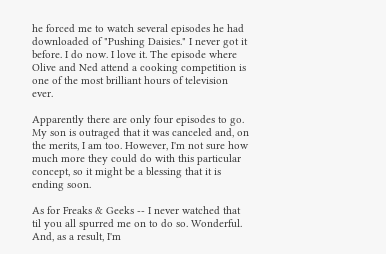he forced me to watch several episodes he had downloaded of "Pushing Daisies." I never got it before. I do now. I love it. The episode where Olive and Ned attend a cooking competition is one of the most brilliant hours of television ever.

Apparently there are only four episodes to go. My son is outraged that it was canceled and, on the merits, I am too. However, I'm not sure how much more they could do with this particular concept, so it might be a blessing that it is ending soon.

As for Freaks & Geeks -- I never watched that til you all spurred me on to do so. Wonderful. And, as a result, I'm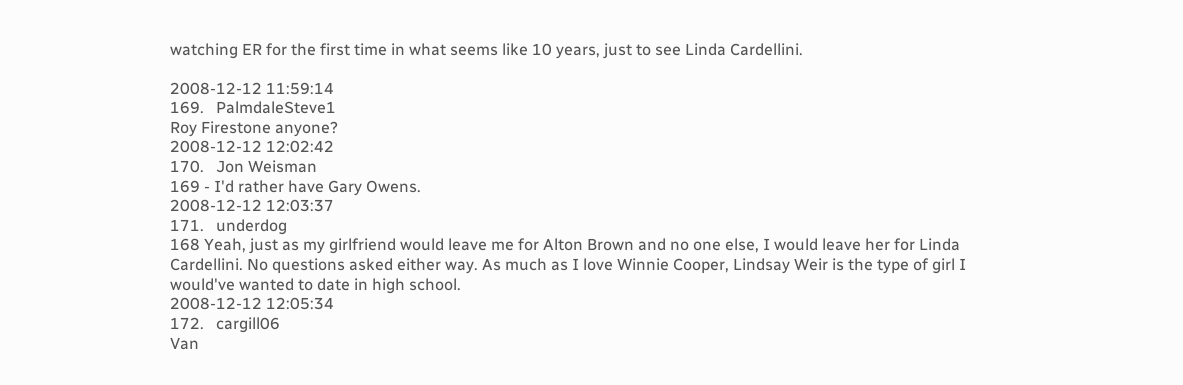watching ER for the first time in what seems like 10 years, just to see Linda Cardellini.

2008-12-12 11:59:14
169.   PalmdaleSteve1
Roy Firestone anyone?
2008-12-12 12:02:42
170.   Jon Weisman
169 - I'd rather have Gary Owens.
2008-12-12 12:03:37
171.   underdog
168 Yeah, just as my girlfriend would leave me for Alton Brown and no one else, I would leave her for Linda Cardellini. No questions asked either way. As much as I love Winnie Cooper, Lindsay Weir is the type of girl I would've wanted to date in high school.
2008-12-12 12:05:34
172.   cargill06
Van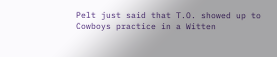Pelt just said that T.O. showed up to Cowboys practice in a Witten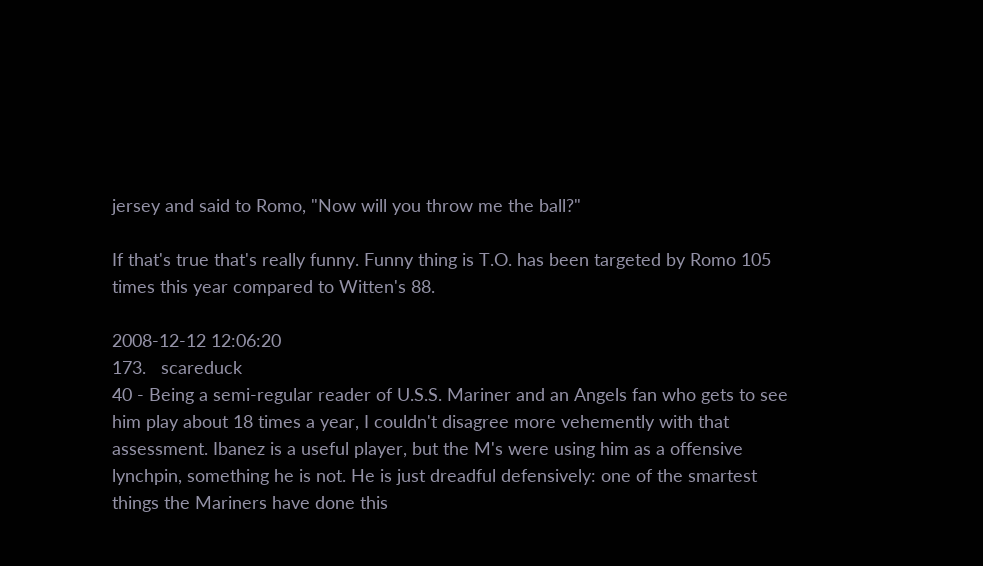jersey and said to Romo, "Now will you throw me the ball?"

If that's true that's really funny. Funny thing is T.O. has been targeted by Romo 105 times this year compared to Witten's 88.

2008-12-12 12:06:20
173.   scareduck
40 - Being a semi-regular reader of U.S.S. Mariner and an Angels fan who gets to see him play about 18 times a year, I couldn't disagree more vehemently with that assessment. Ibanez is a useful player, but the M's were using him as a offensive lynchpin, something he is not. He is just dreadful defensively: one of the smartest things the Mariners have done this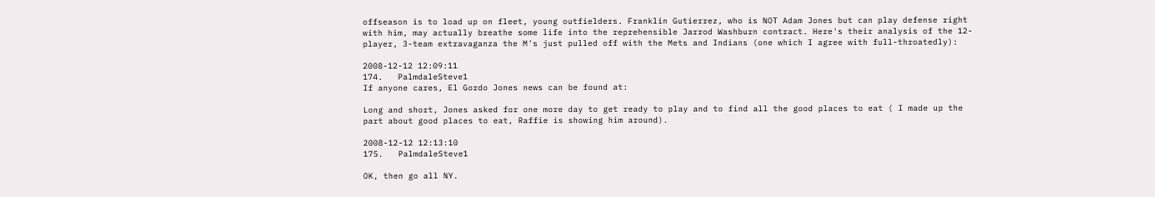offseason is to load up on fleet, young outfielders. Franklin Gutierrez, who is NOT Adam Jones but can play defense right with him, may actually breathe some life into the reprehensible Jarrod Washburn contract. Here's their analysis of the 12-player, 3-team extravaganza the M's just pulled off with the Mets and Indians (one which I agree with full-throatedly):

2008-12-12 12:09:11
174.   PalmdaleSteve1
If anyone cares, El Gordo Jones news can be found at:

Long and short, Jones asked for one more day to get ready to play and to find all the good places to eat ( I made up the part about good places to eat, Raffie is showing him around).

2008-12-12 12:13:10
175.   PalmdaleSteve1

OK, then go all NY.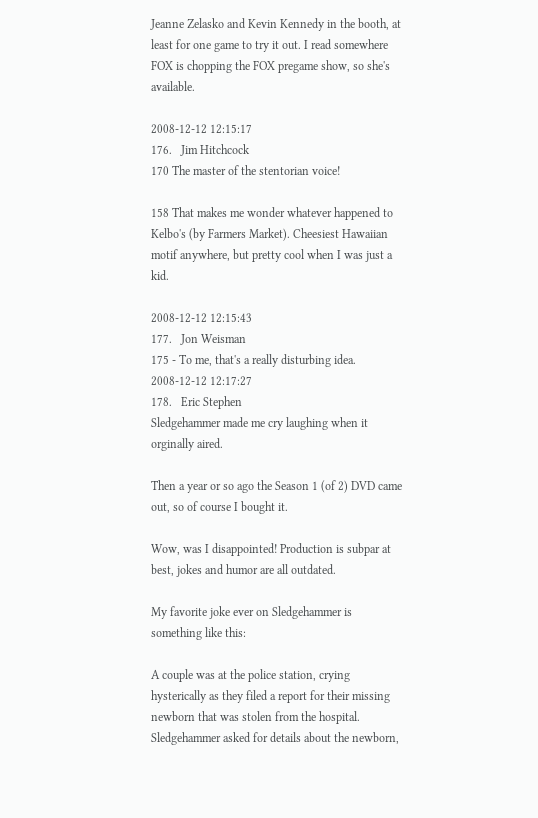Jeanne Zelasko and Kevin Kennedy in the booth, at least for one game to try it out. I read somewhere FOX is chopping the FOX pregame show, so she's available.

2008-12-12 12:15:17
176.   Jim Hitchcock
170 The master of the stentorian voice!

158 That makes me wonder whatever happened to Kelbo's (by Farmers Market). Cheesiest Hawaiian motif anywhere, but pretty cool when I was just a kid.

2008-12-12 12:15:43
177.   Jon Weisman
175 - To me, that's a really disturbing idea.
2008-12-12 12:17:27
178.   Eric Stephen
Sledgehammer made me cry laughing when it orginally aired.

Then a year or so ago the Season 1 (of 2) DVD came out, so of course I bought it.

Wow, was I disappointed! Production is subpar at best, jokes and humor are all outdated.

My favorite joke ever on Sledgehammer is something like this:

A couple was at the police station, crying hysterically as they filed a report for their missing newborn that was stolen from the hospital. Sledgehammer asked for details about the newborn,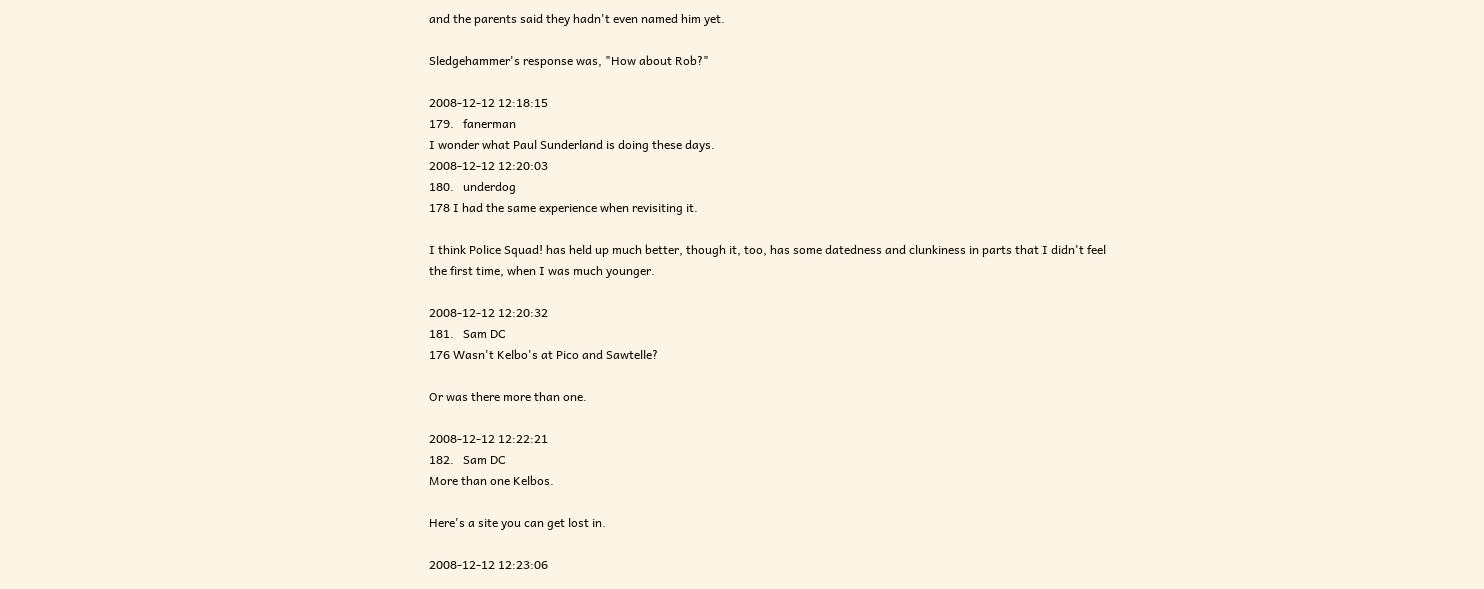and the parents said they hadn't even named him yet.

Sledgehammer's response was, "How about Rob?"

2008-12-12 12:18:15
179.   fanerman
I wonder what Paul Sunderland is doing these days.
2008-12-12 12:20:03
180.   underdog
178 I had the same experience when revisiting it.

I think Police Squad! has held up much better, though it, too, has some datedness and clunkiness in parts that I didn't feel the first time, when I was much younger.

2008-12-12 12:20:32
181.   Sam DC
176 Wasn't Kelbo's at Pico and Sawtelle?

Or was there more than one.

2008-12-12 12:22:21
182.   Sam DC
More than one Kelbos.

Here's a site you can get lost in.

2008-12-12 12:23:06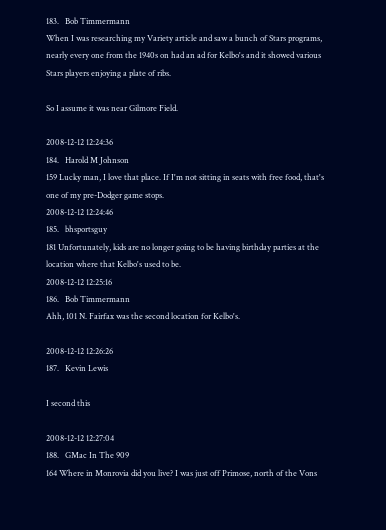183.   Bob Timmermann
When I was researching my Variety article and saw a bunch of Stars programs, nearly every one from the 1940s on had an ad for Kelbo's and it showed various Stars players enjoying a plate of ribs.

So I assume it was near Gilmore Field.

2008-12-12 12:24:36
184.   Harold M Johnson
159 Lucky man, I love that place. If I'm not sitting in seats with free food, that's one of my pre-Dodger game stops.
2008-12-12 12:24:46
185.   bhsportsguy
181 Unfortunately, kids are no longer going to be having birthday parties at the location where that Kelbo's used to be.
2008-12-12 12:25:16
186.   Bob Timmermann
Ahh, 101 N. Fairfax was the second location for Kelbo's.

2008-12-12 12:26:26
187.   Kevin Lewis

I second this

2008-12-12 12:27:04
188.   GMac In The 909
164 Where in Monrovia did you live? I was just off Primose, north of the Vons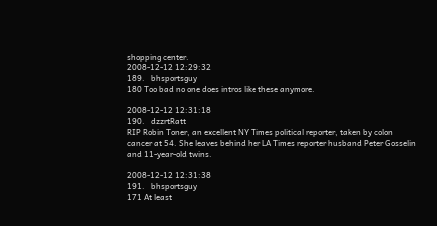shopping center.
2008-12-12 12:29:32
189.   bhsportsguy
180 Too bad no one does intros like these anymore.

2008-12-12 12:31:18
190.   dzzrtRatt
RIP Robin Toner, an excellent NY Times political reporter, taken by colon cancer at 54. She leaves behind her LA Times reporter husband Peter Gosselin and 11-year-old twins.

2008-12-12 12:31:38
191.   bhsportsguy
171 At least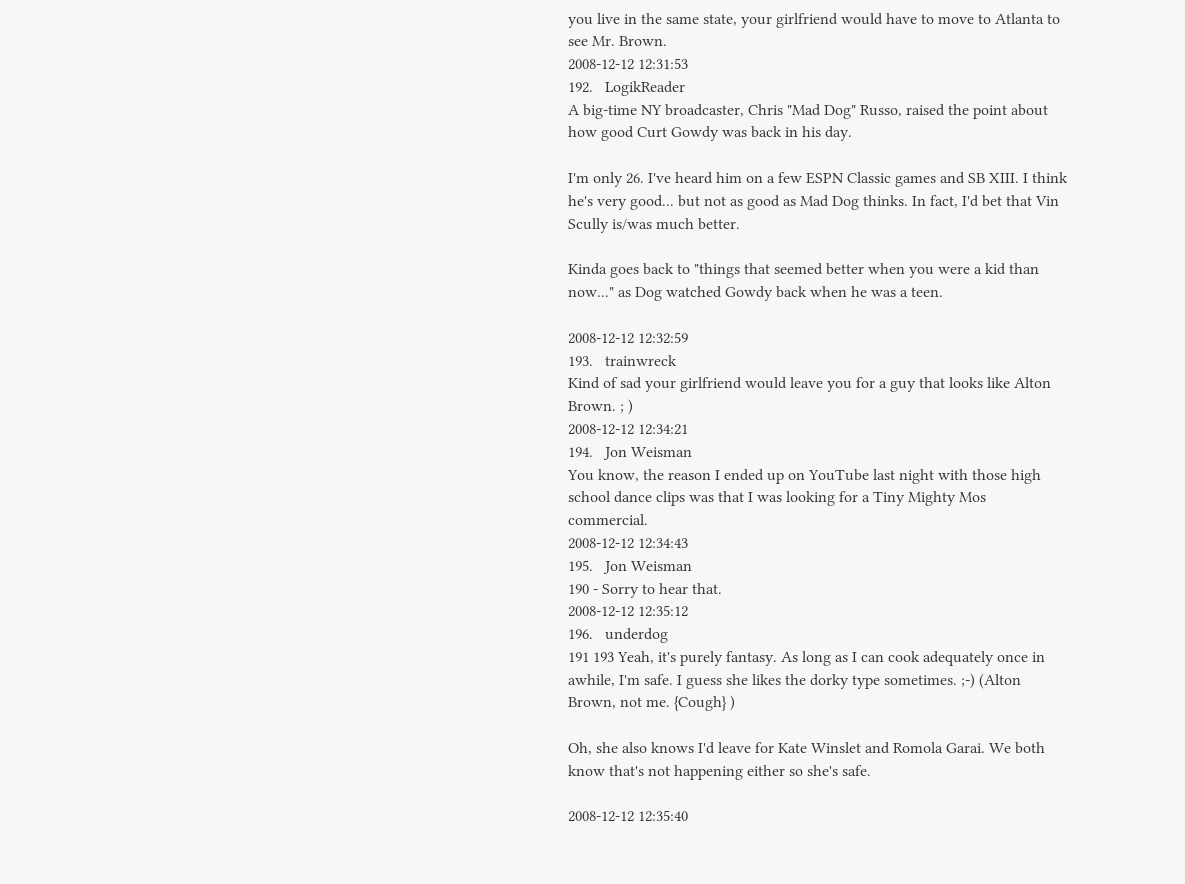you live in the same state, your girlfriend would have to move to Atlanta to see Mr. Brown.
2008-12-12 12:31:53
192.   LogikReader
A big-time NY broadcaster, Chris "Mad Dog" Russo, raised the point about how good Curt Gowdy was back in his day.

I'm only 26. I've heard him on a few ESPN Classic games and SB XIII. I think he's very good... but not as good as Mad Dog thinks. In fact, I'd bet that Vin Scully is/was much better.

Kinda goes back to "things that seemed better when you were a kid than now..." as Dog watched Gowdy back when he was a teen.

2008-12-12 12:32:59
193.   trainwreck
Kind of sad your girlfriend would leave you for a guy that looks like Alton Brown. ; )
2008-12-12 12:34:21
194.   Jon Weisman
You know, the reason I ended up on YouTube last night with those high school dance clips was that I was looking for a Tiny Mighty Mos commercial.
2008-12-12 12:34:43
195.   Jon Weisman
190 - Sorry to hear that.
2008-12-12 12:35:12
196.   underdog
191 193 Yeah, it's purely fantasy. As long as I can cook adequately once in awhile, I'm safe. I guess she likes the dorky type sometimes. ;-) (Alton Brown, not me. {Cough} )

Oh, she also knows I'd leave for Kate Winslet and Romola Garai. We both know that's not happening either so she's safe.

2008-12-12 12:35:40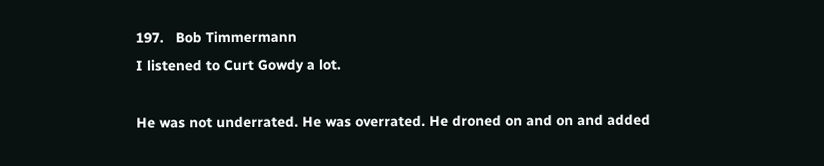197.   Bob Timmermann
I listened to Curt Gowdy a lot.

He was not underrated. He was overrated. He droned on and on and added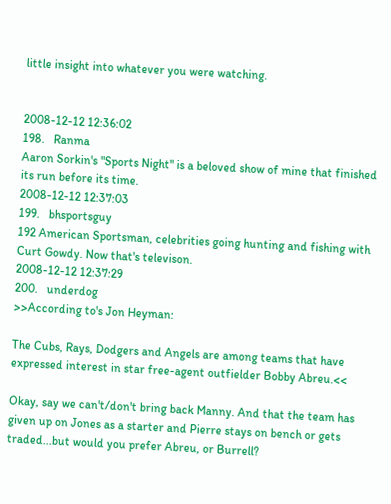little insight into whatever you were watching.


2008-12-12 12:36:02
198.   Ranma
Aaron Sorkin's "Sports Night" is a beloved show of mine that finished its run before its time.
2008-12-12 12:37:03
199.   bhsportsguy
192 American Sportsman, celebrities going hunting and fishing with Curt Gowdy. Now that's televison.
2008-12-12 12:37:29
200.   underdog
>>According to's Jon Heyman:

The Cubs, Rays, Dodgers and Angels are among teams that have expressed interest in star free-agent outfielder Bobby Abreu.<<

Okay, say we can't/don't bring back Manny. And that the team has given up on Jones as a starter and Pierre stays on bench or gets traded...but would you prefer Abreu, or Burrell?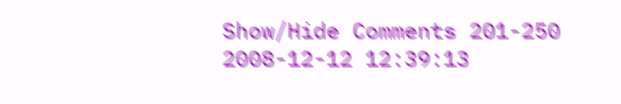Show/Hide Comments 201-250
2008-12-12 12:39:13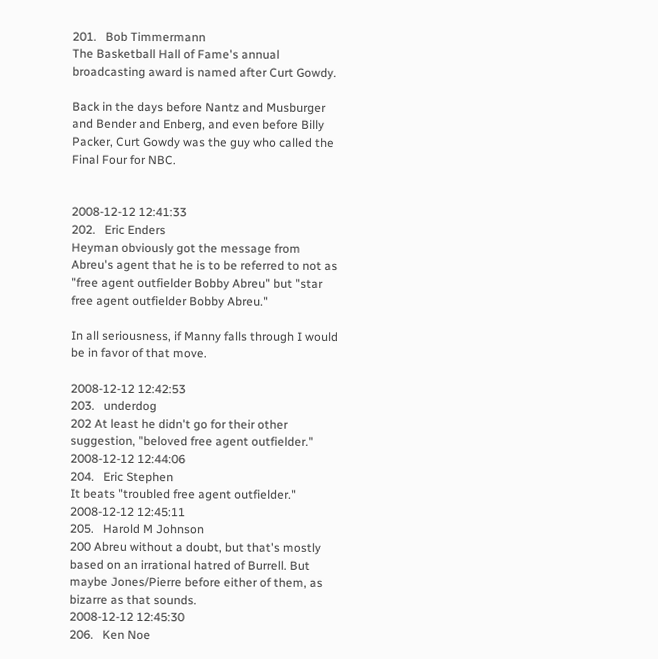201.   Bob Timmermann
The Basketball Hall of Fame's annual broadcasting award is named after Curt Gowdy.

Back in the days before Nantz and Musburger and Bender and Enberg, and even before Billy Packer, Curt Gowdy was the guy who called the Final Four for NBC.


2008-12-12 12:41:33
202.   Eric Enders
Heyman obviously got the message from Abreu's agent that he is to be referred to not as "free agent outfielder Bobby Abreu" but "star free agent outfielder Bobby Abreu."

In all seriousness, if Manny falls through I would be in favor of that move.

2008-12-12 12:42:53
203.   underdog
202 At least he didn't go for their other suggestion, "beloved free agent outfielder."
2008-12-12 12:44:06
204.   Eric Stephen
It beats "troubled free agent outfielder."
2008-12-12 12:45:11
205.   Harold M Johnson
200 Abreu without a doubt, but that's mostly based on an irrational hatred of Burrell. But maybe Jones/Pierre before either of them, as bizarre as that sounds.
2008-12-12 12:45:30
206.   Ken Noe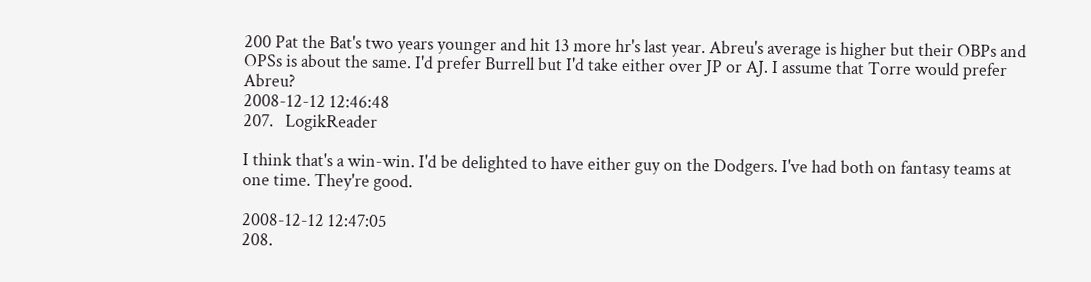200 Pat the Bat's two years younger and hit 13 more hr's last year. Abreu's average is higher but their OBPs and OPSs is about the same. I'd prefer Burrell but I'd take either over JP or AJ. I assume that Torre would prefer Abreu?
2008-12-12 12:46:48
207.   LogikReader

I think that's a win-win. I'd be delighted to have either guy on the Dodgers. I've had both on fantasy teams at one time. They're good.

2008-12-12 12:47:05
208.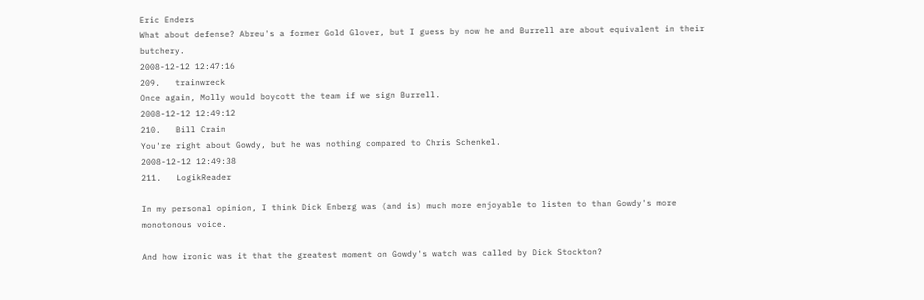Eric Enders
What about defense? Abreu's a former Gold Glover, but I guess by now he and Burrell are about equivalent in their butchery.
2008-12-12 12:47:16
209.   trainwreck
Once again, Molly would boycott the team if we sign Burrell.
2008-12-12 12:49:12
210.   Bill Crain
You're right about Gowdy, but he was nothing compared to Chris Schenkel.
2008-12-12 12:49:38
211.   LogikReader

In my personal opinion, I think Dick Enberg was (and is) much more enjoyable to listen to than Gowdy's more monotonous voice.

And how ironic was it that the greatest moment on Gowdy's watch was called by Dick Stockton?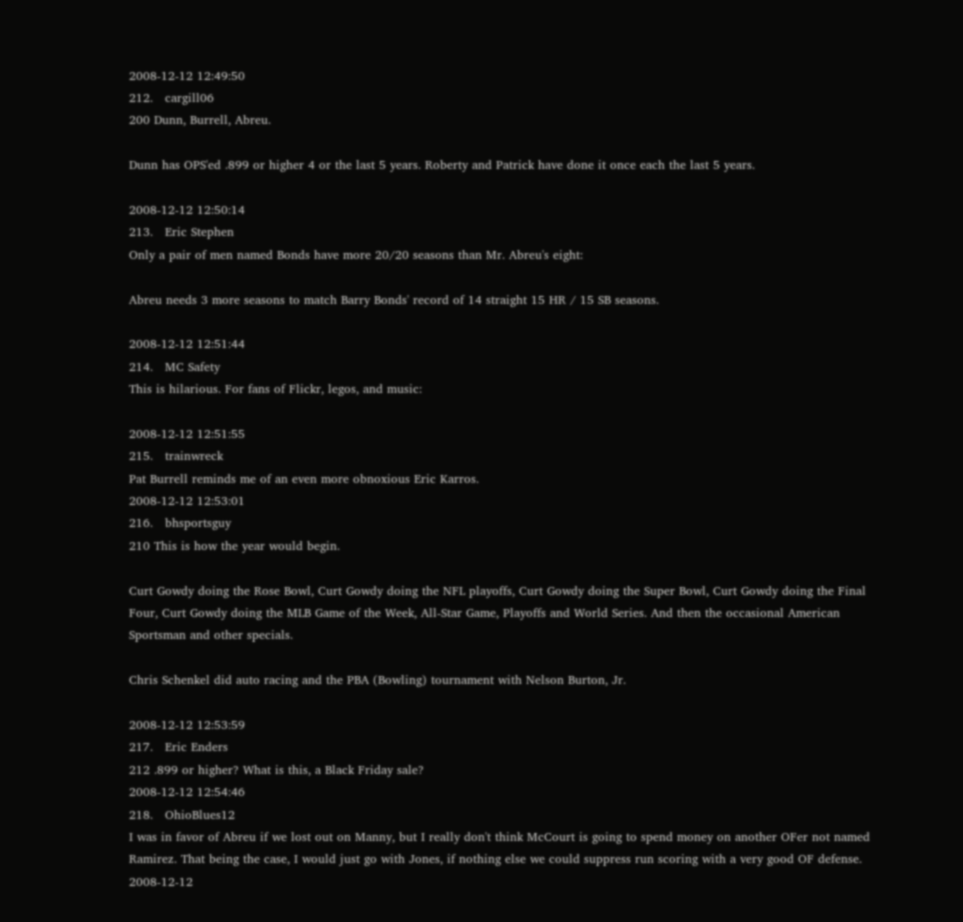2008-12-12 12:49:50
212.   cargill06
200 Dunn, Burrell, Abreu.

Dunn has OPS'ed .899 or higher 4 or the last 5 years. Roberty and Patrick have done it once each the last 5 years.

2008-12-12 12:50:14
213.   Eric Stephen
Only a pair of men named Bonds have more 20/20 seasons than Mr. Abreu's eight:

Abreu needs 3 more seasons to match Barry Bonds' record of 14 straight 15 HR / 15 SB seasons.

2008-12-12 12:51:44
214.   MC Safety
This is hilarious. For fans of Flickr, legos, and music:

2008-12-12 12:51:55
215.   trainwreck
Pat Burrell reminds me of an even more obnoxious Eric Karros.
2008-12-12 12:53:01
216.   bhsportsguy
210 This is how the year would begin.

Curt Gowdy doing the Rose Bowl, Curt Gowdy doing the NFL playoffs, Curt Gowdy doing the Super Bowl, Curt Gowdy doing the Final Four, Curt Gowdy doing the MLB Game of the Week, All-Star Game, Playoffs and World Series. And then the occasional American Sportsman and other specials.

Chris Schenkel did auto racing and the PBA (Bowling) tournament with Nelson Burton, Jr.

2008-12-12 12:53:59
217.   Eric Enders
212 .899 or higher? What is this, a Black Friday sale?
2008-12-12 12:54:46
218.   OhioBlues12
I was in favor of Abreu if we lost out on Manny, but I really don't think McCourt is going to spend money on another OFer not named Ramirez. That being the case, I would just go with Jones, if nothing else we could suppress run scoring with a very good OF defense.
2008-12-12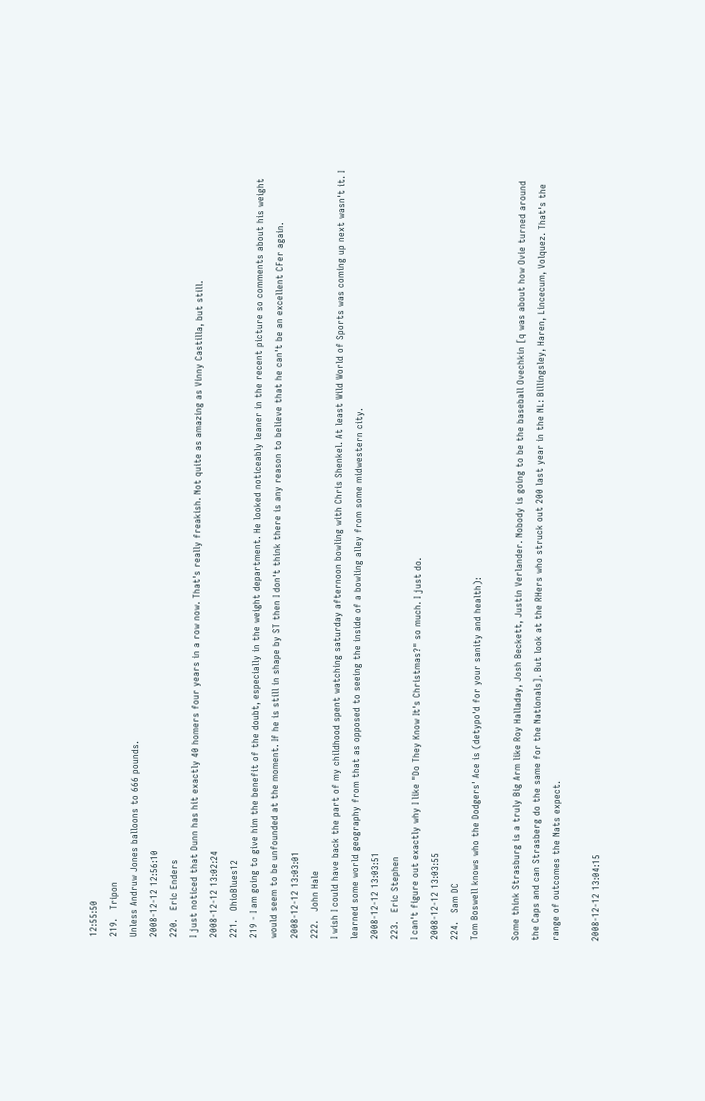12:55:50
219.   Tripon
Unless Andruw Jones balloons to 666 pounds.
2008-12-12 12:56:10
220.   Eric Enders
I just noticed that Dunn has hit exactly 40 homers four years in a row now. That's really freakish. Not quite as amazing as Vinny Castilla, but still.
2008-12-12 13:02:24
221.   OhioBlues12
219 - I am going to give him the benefit of the doubt, especially in the weight department. He looked noticeably leaner in the recent picture so comments about his weight would seem to be unfounded at the moment. If he is still in shape by ST then I don't think there is any reason to believe that he can't be an excellent CFer again.
2008-12-12 13:03:01
222.   John Hale
I wish I could have back the part of my childhood spent watching saturday afternoon bowling with Chris Shenkel. At least Wild World of Sports was coming up next wasn't it. I learned some world geography from that as opposed to seeing the inside of a bowling alley from some midwestern city.
2008-12-12 13:03:51
223.   Eric Stephen
I can't figure out exactly why I like "Do They Know It's Christmas?" so much. I just do.
2008-12-12 13:03:55
224.   Sam DC
Tom Boswell knows who the Dodgers' Ace is (detypo'd for your sanity and health):

Some think Strasburg is a truly Big Arm like Roy Halladay, Josh Beckett, Justin Verlander. Nobody is going to be the baseball Ovechkin [q was about how Ovie turned around the Caps and can Strasberg do the same for the Nationals]. But look at the RHers who struck out 200 last year in the NL: Billingsley, Haren, Lincecum, Volquez. That's the range of outcomes the Nats expect.

2008-12-12 13:04:15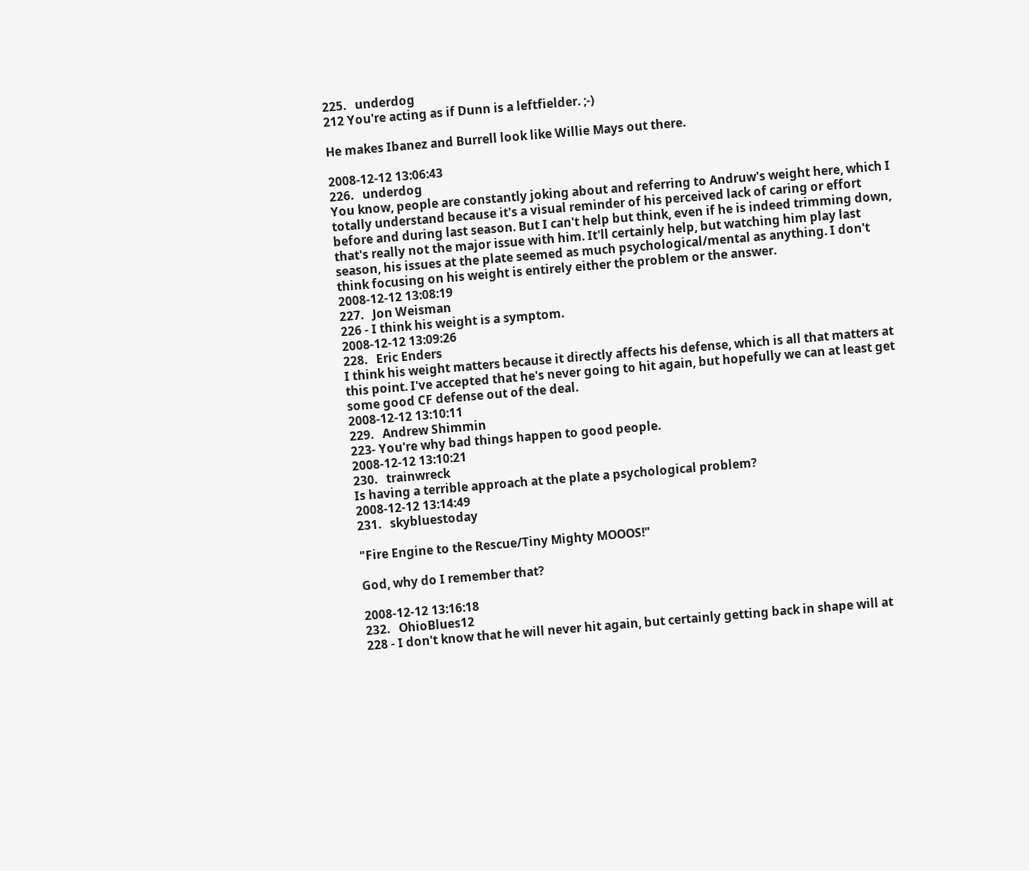225.   underdog
212 You're acting as if Dunn is a leftfielder. ;-)

He makes Ibanez and Burrell look like Willie Mays out there.

2008-12-12 13:06:43
226.   underdog
You know, people are constantly joking about and referring to Andruw's weight here, which I totally understand because it's a visual reminder of his perceived lack of caring or effort before and during last season. But I can't help but think, even if he is indeed trimming down, that's really not the major issue with him. It'll certainly help, but watching him play last season, his issues at the plate seemed as much psychological/mental as anything. I don't think focusing on his weight is entirely either the problem or the answer.
2008-12-12 13:08:19
227.   Jon Weisman
226 - I think his weight is a symptom.
2008-12-12 13:09:26
228.   Eric Enders
I think his weight matters because it directly affects his defense, which is all that matters at this point. I've accepted that he's never going to hit again, but hopefully we can at least get some good CF defense out of the deal.
2008-12-12 13:10:11
229.   Andrew Shimmin
223- You're why bad things happen to good people.
2008-12-12 13:10:21
230.   trainwreck
Is having a terrible approach at the plate a psychological problem?
2008-12-12 13:14:49
231.   skybluestoday

"Fire Engine to the Rescue/Tiny Mighty MOOOS!"

God, why do I remember that?

2008-12-12 13:16:18
232.   OhioBlues12
228 - I don't know that he will never hit again, but certainly getting back in shape will at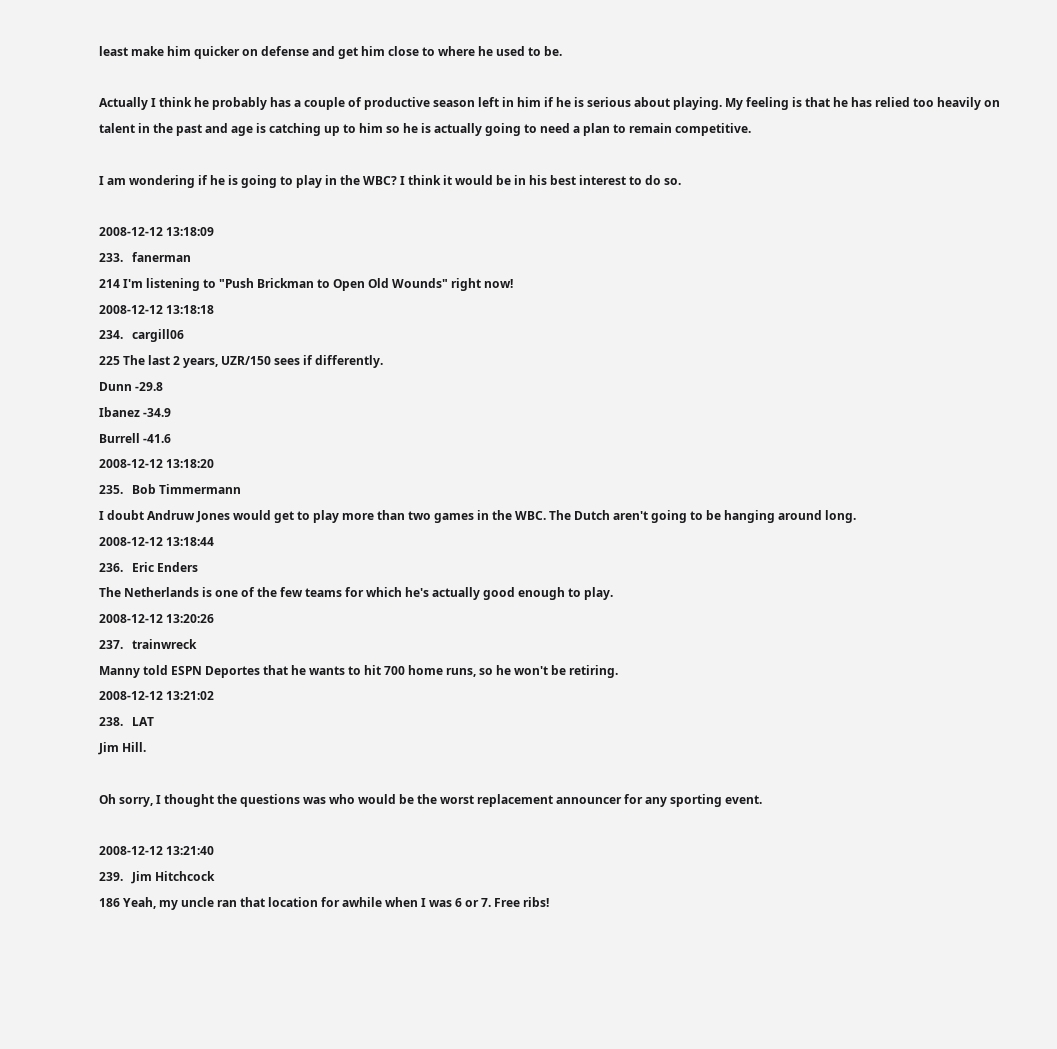least make him quicker on defense and get him close to where he used to be.

Actually I think he probably has a couple of productive season left in him if he is serious about playing. My feeling is that he has relied too heavily on talent in the past and age is catching up to him so he is actually going to need a plan to remain competitive.

I am wondering if he is going to play in the WBC? I think it would be in his best interest to do so.

2008-12-12 13:18:09
233.   fanerman
214 I'm listening to "Push Brickman to Open Old Wounds" right now!
2008-12-12 13:18:18
234.   cargill06
225 The last 2 years, UZR/150 sees if differently.
Dunn -29.8
Ibanez -34.9
Burrell -41.6
2008-12-12 13:18:20
235.   Bob Timmermann
I doubt Andruw Jones would get to play more than two games in the WBC. The Dutch aren't going to be hanging around long.
2008-12-12 13:18:44
236.   Eric Enders
The Netherlands is one of the few teams for which he's actually good enough to play.
2008-12-12 13:20:26
237.   trainwreck
Manny told ESPN Deportes that he wants to hit 700 home runs, so he won't be retiring.
2008-12-12 13:21:02
238.   LAT
Jim Hill.

Oh sorry, I thought the questions was who would be the worst replacement announcer for any sporting event.

2008-12-12 13:21:40
239.   Jim Hitchcock
186 Yeah, my uncle ran that location for awhile when I was 6 or 7. Free ribs!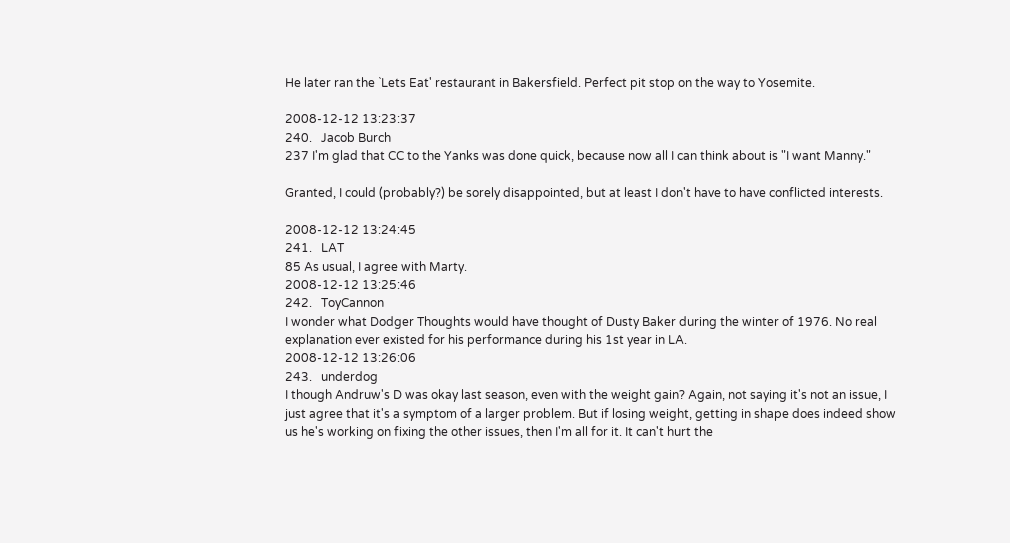He later ran the `Lets Eat' restaurant in Bakersfield. Perfect pit stop on the way to Yosemite.

2008-12-12 13:23:37
240.   Jacob Burch
237 I'm glad that CC to the Yanks was done quick, because now all I can think about is "I want Manny."

Granted, I could (probably?) be sorely disappointed, but at least I don't have to have conflicted interests.

2008-12-12 13:24:45
241.   LAT
85 As usual, I agree with Marty.
2008-12-12 13:25:46
242.   ToyCannon
I wonder what Dodger Thoughts would have thought of Dusty Baker during the winter of 1976. No real explanation ever existed for his performance during his 1st year in LA.
2008-12-12 13:26:06
243.   underdog
I though Andruw's D was okay last season, even with the weight gain? Again, not saying it's not an issue, I just agree that it's a symptom of a larger problem. But if losing weight, getting in shape does indeed show us he's working on fixing the other issues, then I'm all for it. It can't hurt the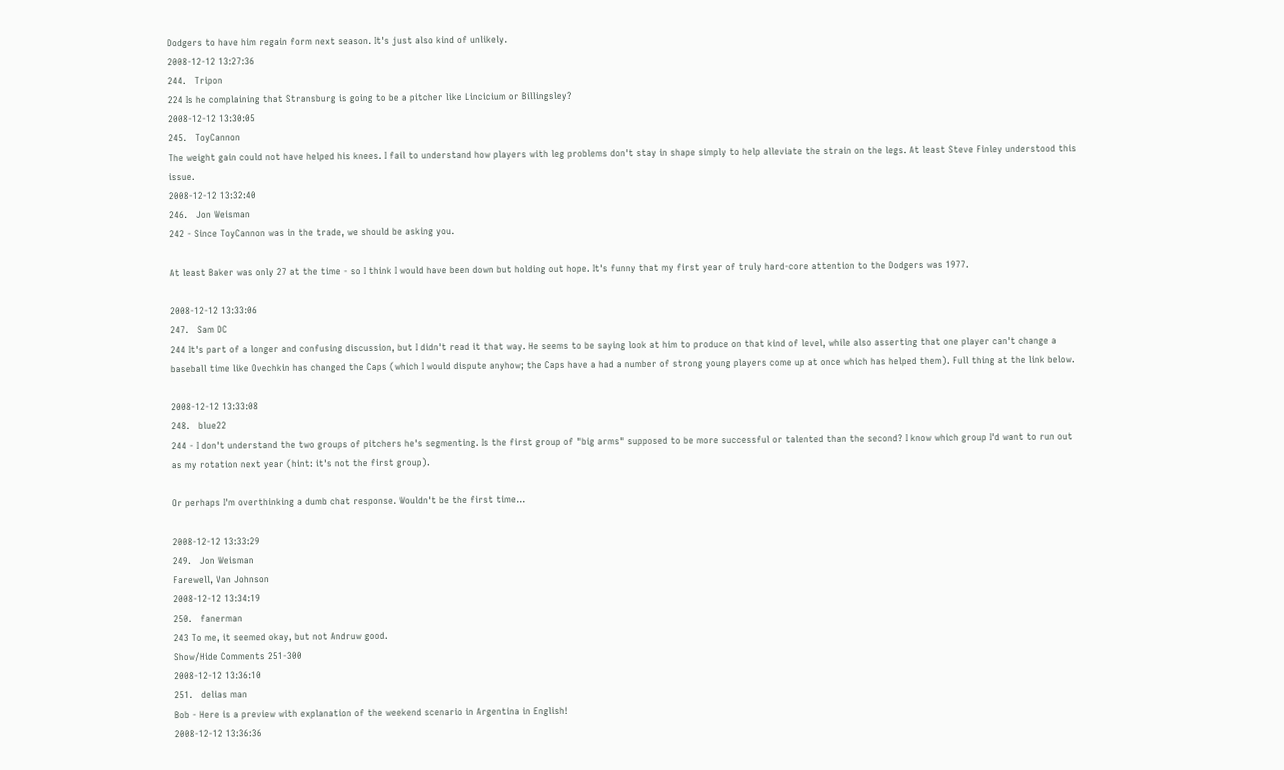Dodgers to have him regain form next season. It's just also kind of unlikely.
2008-12-12 13:27:36
244.   Tripon
224 Is he complaining that Stransburg is going to be a pitcher like Lincicium or Billingsley?
2008-12-12 13:30:05
245.   ToyCannon
The weight gain could not have helped his knees. I fail to understand how players with leg problems don't stay in shape simply to help alleviate the strain on the legs. At least Steve Finley understood this issue.
2008-12-12 13:32:40
246.   Jon Weisman
242 - Since ToyCannon was in the trade, we should be asking you.

At least Baker was only 27 at the time - so I think I would have been down but holding out hope. It's funny that my first year of truly hard-core attention to the Dodgers was 1977.

2008-12-12 13:33:06
247.   Sam DC
244 It's part of a longer and confusing discussion, but I didn't read it that way. He seems to be saying look at him to produce on that kind of level, while also asserting that one player can't change a baseball time like Ovechkin has changed the Caps (which I would dispute anyhow; the Caps have a had a number of strong young players come up at once which has helped them). Full thing at the link below.

2008-12-12 13:33:08
248.   blue22
244 - I don't understand the two groups of pitchers he's segmenting. Is the first group of "big arms" supposed to be more successful or talented than the second? I know which group I'd want to run out as my rotation next year (hint: it's not the first group).

Or perhaps I'm overthinking a dumb chat response. Wouldn't be the first time...

2008-12-12 13:33:29
249.   Jon Weisman
Farewell, Van Johnson
2008-12-12 13:34:19
250.   fanerman
243 To me, it seemed okay, but not Andruw good.
Show/Hide Comments 251-300
2008-12-12 13:36:10
251.   delias man
Bob - Here is a preview with explanation of the weekend scenario in Argentina in English!
2008-12-12 13:36:36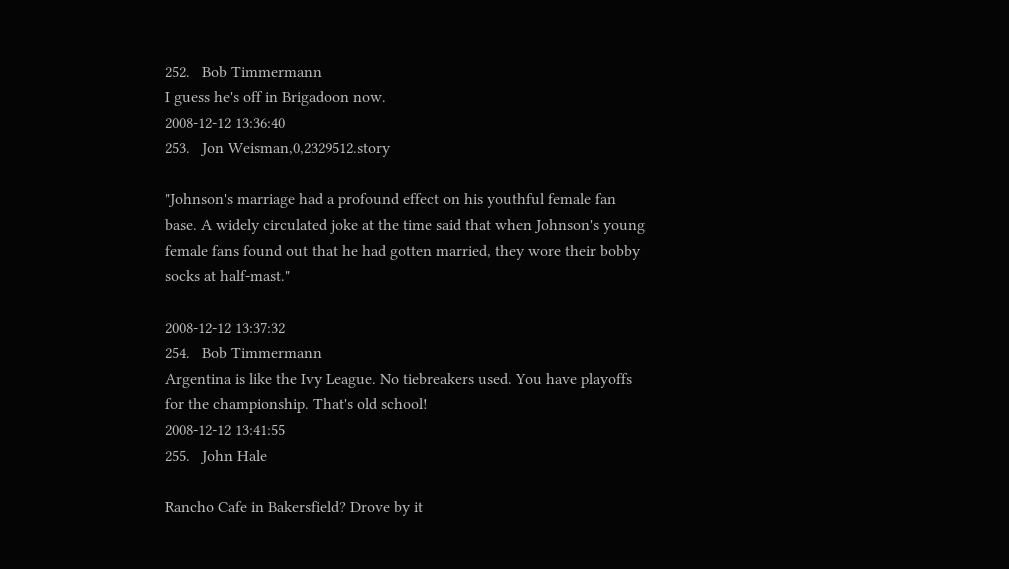252.   Bob Timmermann
I guess he's off in Brigadoon now.
2008-12-12 13:36:40
253.   Jon Weisman,0,2329512.story

"Johnson's marriage had a profound effect on his youthful female fan base. A widely circulated joke at the time said that when Johnson's young female fans found out that he had gotten married, they wore their bobby socks at half-mast."

2008-12-12 13:37:32
254.   Bob Timmermann
Argentina is like the Ivy League. No tiebreakers used. You have playoffs for the championship. That's old school!
2008-12-12 13:41:55
255.   John Hale

Rancho Cafe in Bakersfield? Drove by it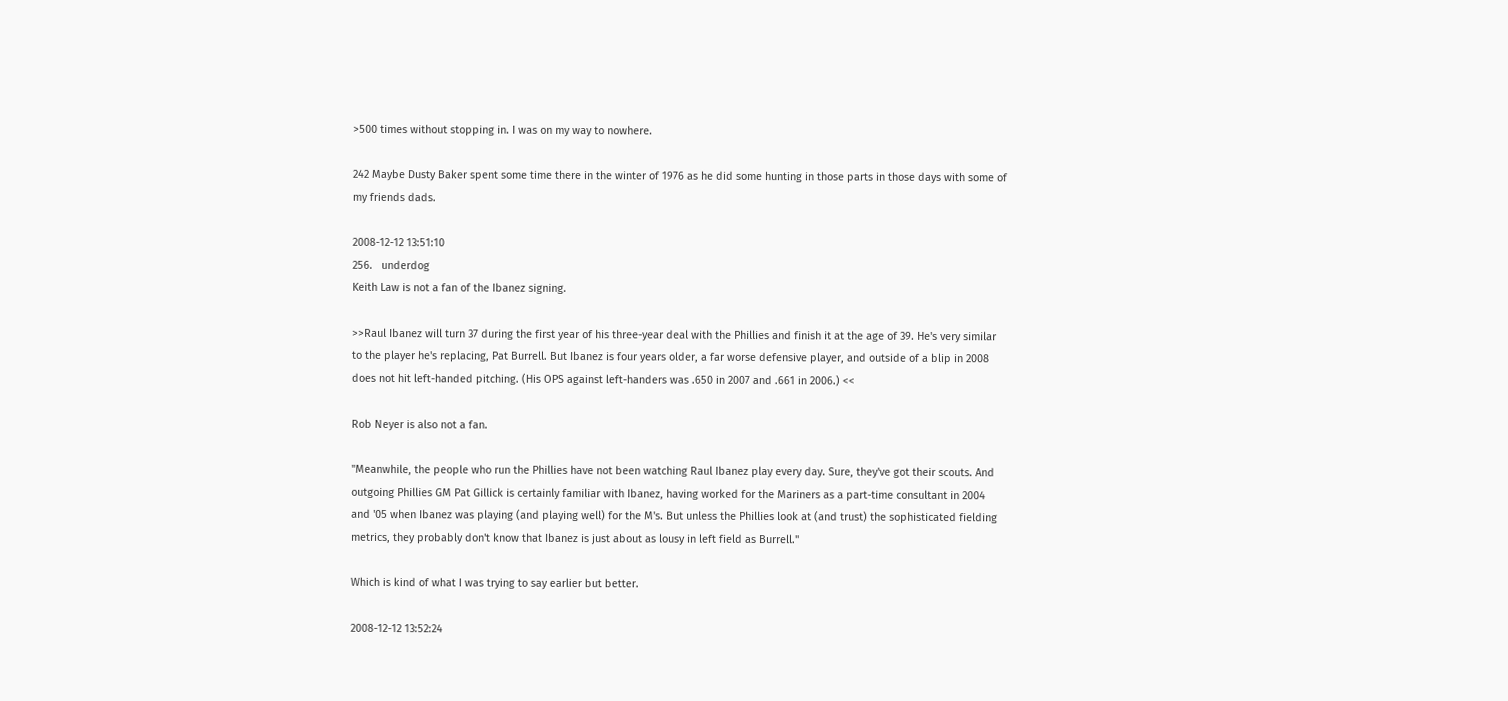>500 times without stopping in. I was on my way to nowhere.

242 Maybe Dusty Baker spent some time there in the winter of 1976 as he did some hunting in those parts in those days with some of my friends dads.

2008-12-12 13:51:10
256.   underdog
Keith Law is not a fan of the Ibanez signing.

>>Raul Ibanez will turn 37 during the first year of his three-year deal with the Phillies and finish it at the age of 39. He's very similar to the player he's replacing, Pat Burrell. But Ibanez is four years older, a far worse defensive player, and outside of a blip in 2008 does not hit left-handed pitching. (His OPS against left-handers was .650 in 2007 and .661 in 2006.) <<

Rob Neyer is also not a fan.

"Meanwhile, the people who run the Phillies have not been watching Raul Ibanez play every day. Sure, they've got their scouts. And outgoing Phillies GM Pat Gillick is certainly familiar with Ibanez, having worked for the Mariners as a part-time consultant in 2004 and '05 when Ibanez was playing (and playing well) for the M's. But unless the Phillies look at (and trust) the sophisticated fielding metrics, they probably don't know that Ibanez is just about as lousy in left field as Burrell."

Which is kind of what I was trying to say earlier but better.

2008-12-12 13:52:24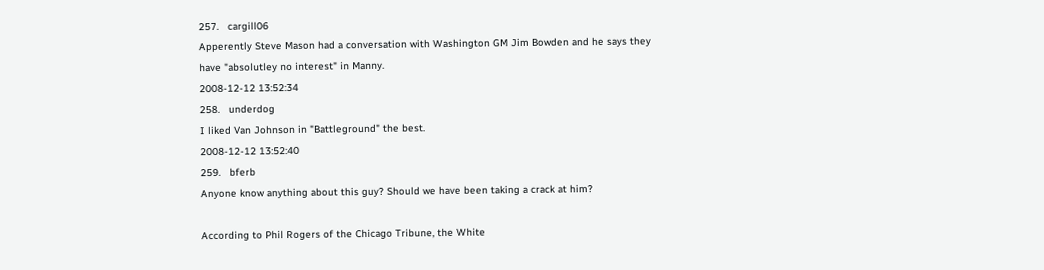257.   cargill06
Apperently Steve Mason had a conversation with Washington GM Jim Bowden and he says they have "absolutley no interest" in Manny.
2008-12-12 13:52:34
258.   underdog
I liked Van Johnson in "Battleground" the best.
2008-12-12 13:52:40
259.   bferb
Anyone know anything about this guy? Should we have been taking a crack at him?

According to Phil Rogers of the Chicago Tribune, the White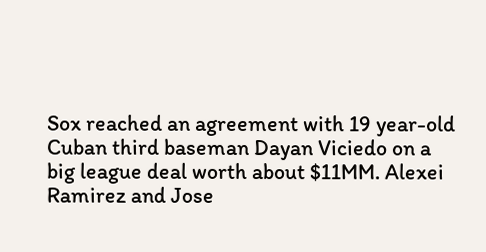Sox reached an agreement with 19 year-old Cuban third baseman Dayan Viciedo on a big league deal worth about $11MM. Alexei Ramirez and Jose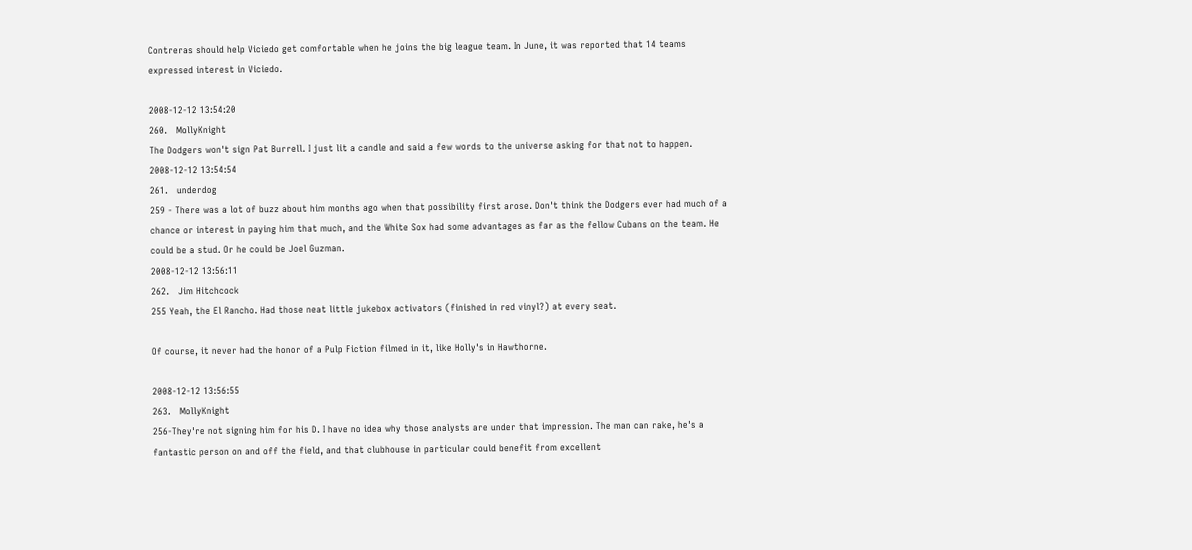Contreras should help Viciedo get comfortable when he joins the big league team. In June, it was reported that 14 teams expressed interest in Viciedo.

2008-12-12 13:54:20
260.   MollyKnight
The Dodgers won't sign Pat Burrell. I just lit a candle and said a few words to the universe asking for that not to happen.
2008-12-12 13:54:54
261.   underdog
259 - There was a lot of buzz about him months ago when that possibility first arose. Don't think the Dodgers ever had much of a chance or interest in paying him that much, and the White Sox had some advantages as far as the fellow Cubans on the team. He could be a stud. Or he could be Joel Guzman.
2008-12-12 13:56:11
262.   Jim Hitchcock
255 Yeah, the El Rancho. Had those neat little jukebox activators (finished in red vinyl?) at every seat.

Of course, it never had the honor of a Pulp Fiction filmed in it, like Holly's in Hawthorne.

2008-12-12 13:56:55
263.   MollyKnight
256-They're not signing him for his D. I have no idea why those analysts are under that impression. The man can rake, he's a fantastic person on and off the field, and that clubhouse in particular could benefit from excellent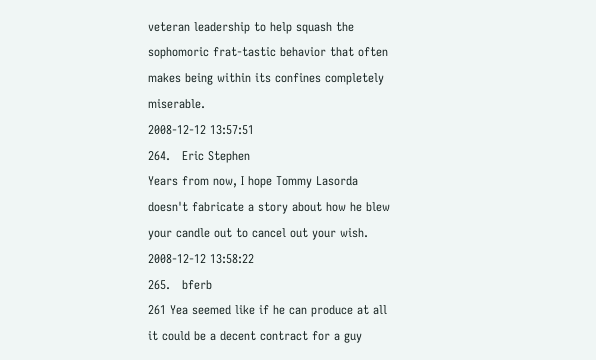veteran leadership to help squash the sophomoric frat-tastic behavior that often makes being within its confines completely miserable.
2008-12-12 13:57:51
264.   Eric Stephen
Years from now, I hope Tommy Lasorda doesn't fabricate a story about how he blew your candle out to cancel out your wish.
2008-12-12 13:58:22
265.   bferb
261 Yea seemed like if he can produce at all it could be a decent contract for a guy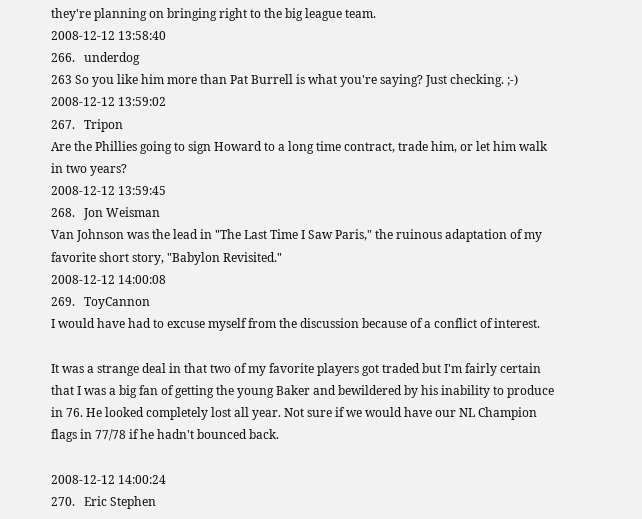they're planning on bringing right to the big league team.
2008-12-12 13:58:40
266.   underdog
263 So you like him more than Pat Burrell is what you're saying? Just checking. ;-)
2008-12-12 13:59:02
267.   Tripon
Are the Phillies going to sign Howard to a long time contract, trade him, or let him walk in two years?
2008-12-12 13:59:45
268.   Jon Weisman
Van Johnson was the lead in "The Last Time I Saw Paris," the ruinous adaptation of my favorite short story, "Babylon Revisited."
2008-12-12 14:00:08
269.   ToyCannon
I would have had to excuse myself from the discussion because of a conflict of interest.

It was a strange deal in that two of my favorite players got traded but I'm fairly certain that I was a big fan of getting the young Baker and bewildered by his inability to produce in 76. He looked completely lost all year. Not sure if we would have our NL Champion flags in 77/78 if he hadn't bounced back.

2008-12-12 14:00:24
270.   Eric Stephen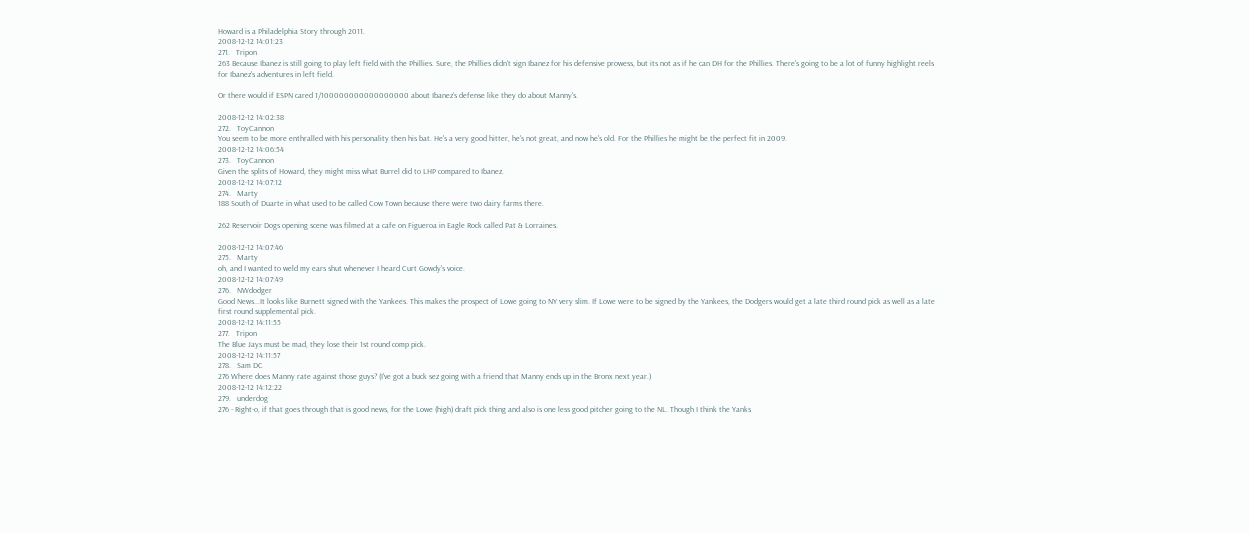Howard is a Philadelphia Story through 2011.
2008-12-12 14:01:23
271.   Tripon
263 Because Ibanez is still going to play left field with the Phillies. Sure, the Phillies didn't sign Ibanez for his defensive prowess, but its not as if he can DH for the Phillies. There's going to be a lot of funny highlight reels for Ibanez's adventures in left field.

Or there would if ESPN cared 1/100000000000000000 about Ibanez's defense like they do about Manny's.

2008-12-12 14:02:38
272.   ToyCannon
You seem to be more enthralled with his personality then his bat. He's a very good hitter, he's not great, and now he's old. For the Phillies he might be the perfect fit in 2009.
2008-12-12 14:06:54
273.   ToyCannon
Given the splits of Howard, they might miss what Burrel did to LHP compared to Ibanez.
2008-12-12 14:07:12
274.   Marty
188 South of Duarte in what used to be called Cow Town because there were two dairy farms there.

262 Reservoir Dogs opening scene was filmed at a cafe on Figueroa in Eagle Rock called Pat & Lorraines.

2008-12-12 14:07:46
275.   Marty
oh, and I wanted to weld my ears shut whenever I heard Curt Gowdy's voice.
2008-12-12 14:07:49
276.   NWdodger
Good News...It looks like Burnett signed with the Yankees. This makes the prospect of Lowe going to NY very slim. If Lowe were to be signed by the Yankees, the Dodgers would get a late third round pick as well as a late first round supplemental pick.
2008-12-12 14:11:55
277.   Tripon
The Blue Jays must be mad, they lose their 1st round comp pick.
2008-12-12 14:11:57
278.   Sam DC
276 Where does Manny rate against those guys? (I've got a buck sez going with a friend that Manny ends up in the Bronx next year.)
2008-12-12 14:12:22
279.   underdog
276 - Right-o, if that goes through that is good news, for the Lowe (high) draft pick thing and also is one less good pitcher going to the NL. Though I think the Yanks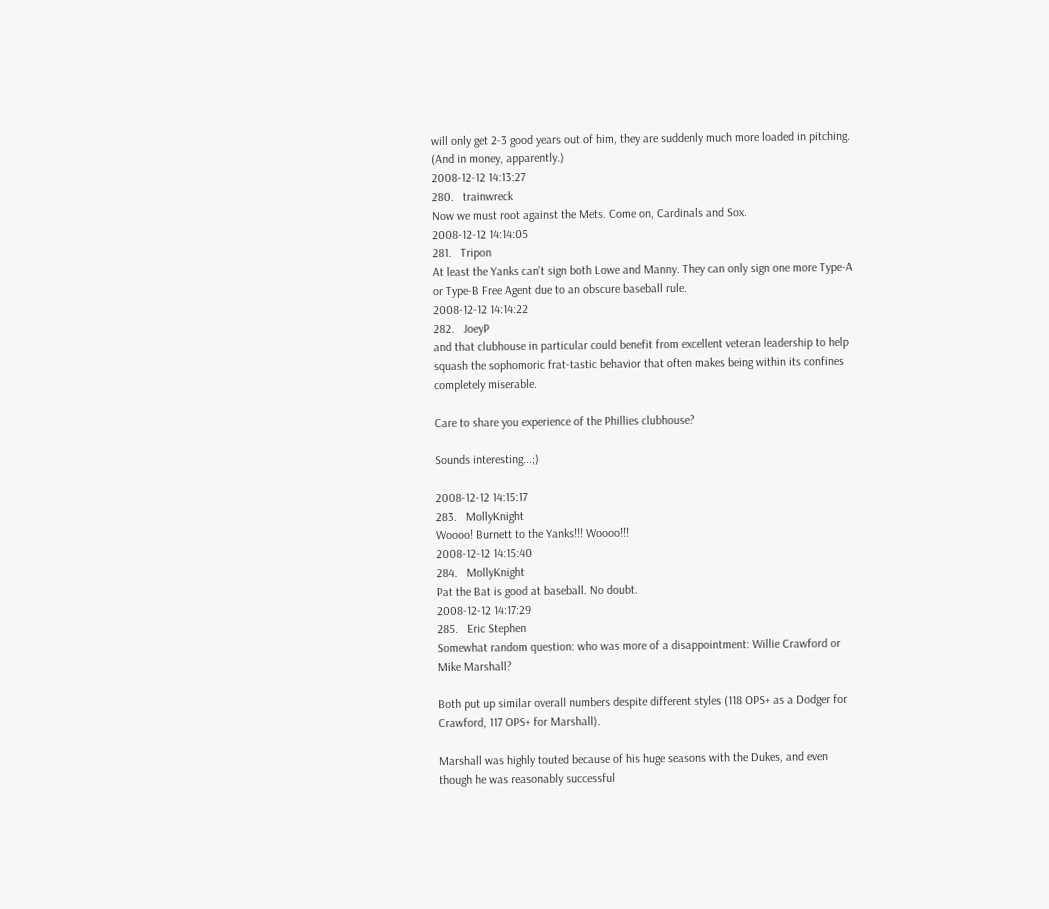will only get 2-3 good years out of him, they are suddenly much more loaded in pitching. (And in money, apparently.)
2008-12-12 14:13:27
280.   trainwreck
Now we must root against the Mets. Come on, Cardinals and Sox.
2008-12-12 14:14:05
281.   Tripon
At least the Yanks can't sign both Lowe and Manny. They can only sign one more Type-A or Type-B Free Agent due to an obscure baseball rule.
2008-12-12 14:14:22
282.   JoeyP
and that clubhouse in particular could benefit from excellent veteran leadership to help squash the sophomoric frat-tastic behavior that often makes being within its confines completely miserable.

Care to share you experience of the Phillies clubhouse?

Sounds interesting...;)

2008-12-12 14:15:17
283.   MollyKnight
Woooo! Burnett to the Yanks!!! Woooo!!!
2008-12-12 14:15:40
284.   MollyKnight
Pat the Bat is good at baseball. No doubt.
2008-12-12 14:17:29
285.   Eric Stephen
Somewhat random question: who was more of a disappointment: Willie Crawford or Mike Marshall?

Both put up similar overall numbers despite different styles (118 OPS+ as a Dodger for Crawford, 117 OPS+ for Marshall).

Marshall was highly touted because of his huge seasons with the Dukes, and even though he was reasonably successful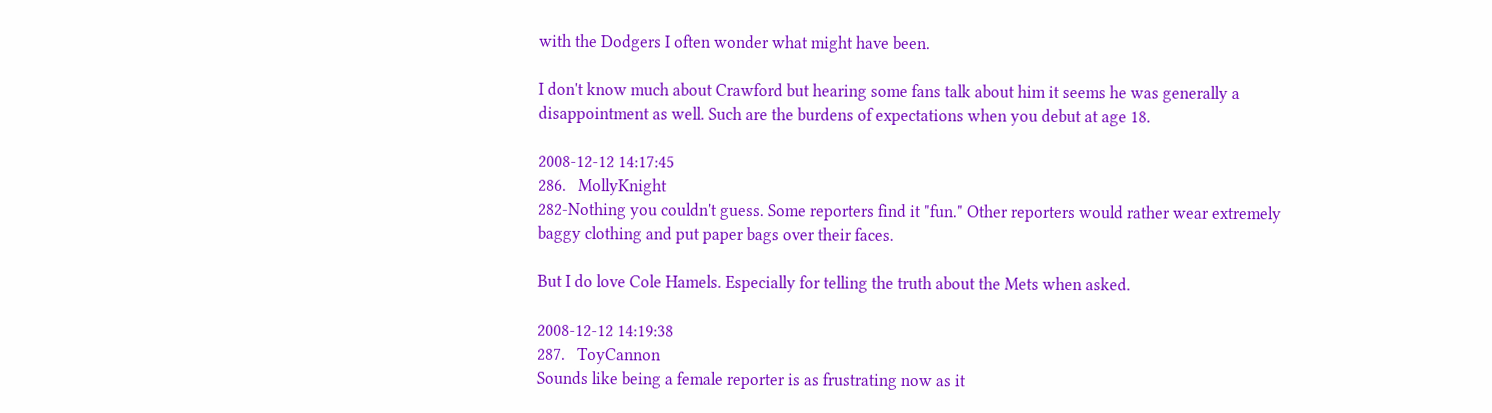with the Dodgers I often wonder what might have been.

I don't know much about Crawford but hearing some fans talk about him it seems he was generally a disappointment as well. Such are the burdens of expectations when you debut at age 18.

2008-12-12 14:17:45
286.   MollyKnight
282-Nothing you couldn't guess. Some reporters find it "fun." Other reporters would rather wear extremely baggy clothing and put paper bags over their faces.

But I do love Cole Hamels. Especially for telling the truth about the Mets when asked.

2008-12-12 14:19:38
287.   ToyCannon
Sounds like being a female reporter is as frustrating now as it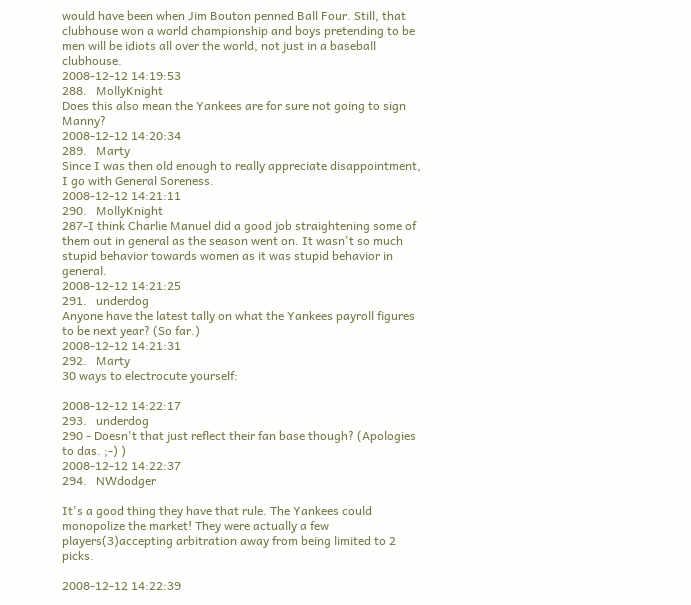would have been when Jim Bouton penned Ball Four. Still, that clubhouse won a world championship and boys pretending to be men will be idiots all over the world, not just in a baseball clubhouse.
2008-12-12 14:19:53
288.   MollyKnight
Does this also mean the Yankees are for sure not going to sign Manny?
2008-12-12 14:20:34
289.   Marty
Since I was then old enough to really appreciate disappointment, I go with General Soreness.
2008-12-12 14:21:11
290.   MollyKnight
287-I think Charlie Manuel did a good job straightening some of them out in general as the season went on. It wasn't so much stupid behavior towards women as it was stupid behavior in general.
2008-12-12 14:21:25
291.   underdog
Anyone have the latest tally on what the Yankees payroll figures to be next year? (So far.)
2008-12-12 14:21:31
292.   Marty
30 ways to electrocute yourself:

2008-12-12 14:22:17
293.   underdog
290 - Doesn't that just reflect their fan base though? (Apologies to das. ;-) )
2008-12-12 14:22:37
294.   NWdodger

It's a good thing they have that rule. The Yankees could monopolize the market! They were actually a few players(3)accepting arbitration away from being limited to 2 picks.

2008-12-12 14:22:39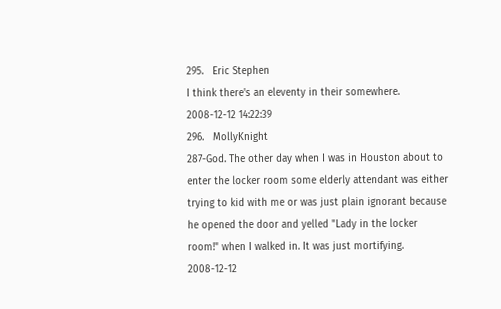295.   Eric Stephen
I think there's an eleventy in their somewhere.
2008-12-12 14:22:39
296.   MollyKnight
287-God. The other day when I was in Houston about to enter the locker room some elderly attendant was either trying to kid with me or was just plain ignorant because he opened the door and yelled "Lady in the locker room!" when I walked in. It was just mortifying.
2008-12-12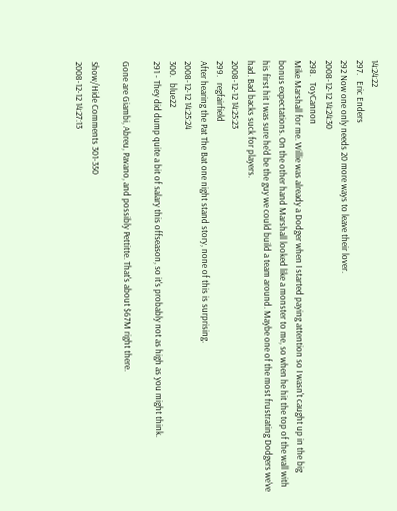14:24:22
297.   Eric Enders
292 Now one only needs 20 more ways to leave their lover.
2008-12-12 14:24:30
298.   ToyCannon
Mike Marshall for me. Willie was already a Dodger when I started paying attention so I wasn't caught up in the big bonus expectations. On the other hand Marshall looked like a monster to me, so when he hit the top of the wall with his first hit I was sure he'd be the guy we could build a team around. Maybe one of the most frustrating Dodgers we've had. Bad backs suck for players.
2008-12-12 14:25:23
299.   regfairfield
After hearing the Pat The Bat one night stand story, none of this is surprising.
2008-12-12 14:25:24
300.   blue22
291 - They did dump quite a bit of salary this offseason, so it's probably not as high as you might think.

Gone are Giambi, Abreu, Pavano, and possibly Pettitte. That's about $67M right there.

Show/Hide Comments 301-350
2008-12-12 14:27:13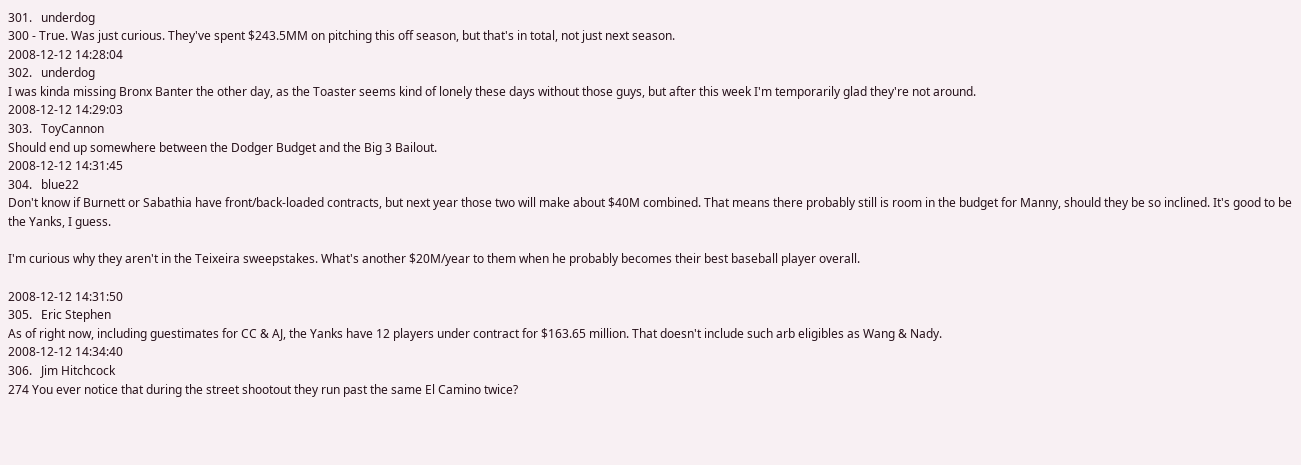301.   underdog
300 - True. Was just curious. They've spent $243.5MM on pitching this off season, but that's in total, not just next season.
2008-12-12 14:28:04
302.   underdog
I was kinda missing Bronx Banter the other day, as the Toaster seems kind of lonely these days without those guys, but after this week I'm temporarily glad they're not around.
2008-12-12 14:29:03
303.   ToyCannon
Should end up somewhere between the Dodger Budget and the Big 3 Bailout.
2008-12-12 14:31:45
304.   blue22
Don't know if Burnett or Sabathia have front/back-loaded contracts, but next year those two will make about $40M combined. That means there probably still is room in the budget for Manny, should they be so inclined. It's good to be the Yanks, I guess.

I'm curious why they aren't in the Teixeira sweepstakes. What's another $20M/year to them when he probably becomes their best baseball player overall.

2008-12-12 14:31:50
305.   Eric Stephen
As of right now, including guestimates for CC & AJ, the Yanks have 12 players under contract for $163.65 million. That doesn't include such arb eligibles as Wang & Nady.
2008-12-12 14:34:40
306.   Jim Hitchcock
274 You ever notice that during the street shootout they run past the same El Camino twice?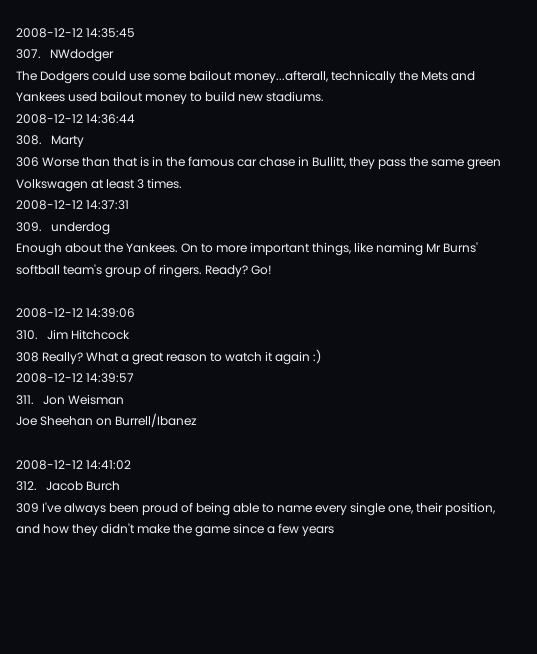2008-12-12 14:35:45
307.   NWdodger
The Dodgers could use some bailout money...afterall, technically the Mets and Yankees used bailout money to build new stadiums.
2008-12-12 14:36:44
308.   Marty
306 Worse than that is in the famous car chase in Bullitt, they pass the same green Volkswagen at least 3 times.
2008-12-12 14:37:31
309.   underdog
Enough about the Yankees. On to more important things, like naming Mr Burns' softball team's group of ringers. Ready? Go!

2008-12-12 14:39:06
310.   Jim Hitchcock
308 Really? What a great reason to watch it again :)
2008-12-12 14:39:57
311.   Jon Weisman
Joe Sheehan on Burrell/Ibanez

2008-12-12 14:41:02
312.   Jacob Burch
309 I've always been proud of being able to name every single one, their position, and how they didn't make the game since a few years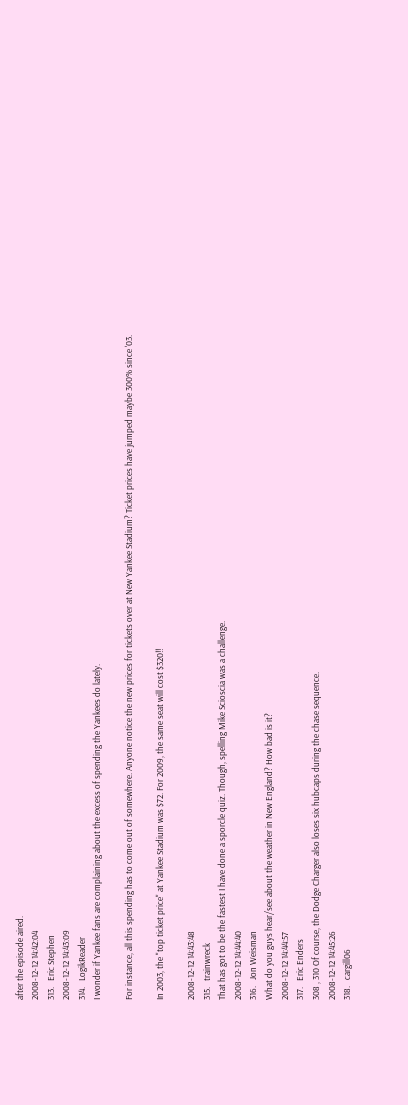after the episode aired.
2008-12-12 14:42:04
313.   Eric Stephen
2008-12-12 14:43:09
314.   LogikReader
I wonder if Yankee fans are complaining about the excess of spending the Yankees do lately.

For instance, all this spending has to come out of somewhere. Anyone notice the new prices for tickets over at New Yankee Stadium? Ticket prices have jumped maybe 300% since '03.

In 2003, the "top ticket price" at Yankee Stadium was $72. For 2009, the same seat will cost $320!!

2008-12-12 14:43:48
315.   trainwreck
That has got to be the fastest I have done a sporcle quiz. Though, spelling Mike Scioscia was a challenge.
2008-12-12 14:44:40
316.   Jon Weisman
What do you guys hear/see about the weather in New England? How bad is it?
2008-12-12 14:44:57
317.   Eric Enders
308 , 310 Of course, the Dodge Charger also loses six hubcaps during the chase sequence.
2008-12-12 14:45:26
318.   cargill06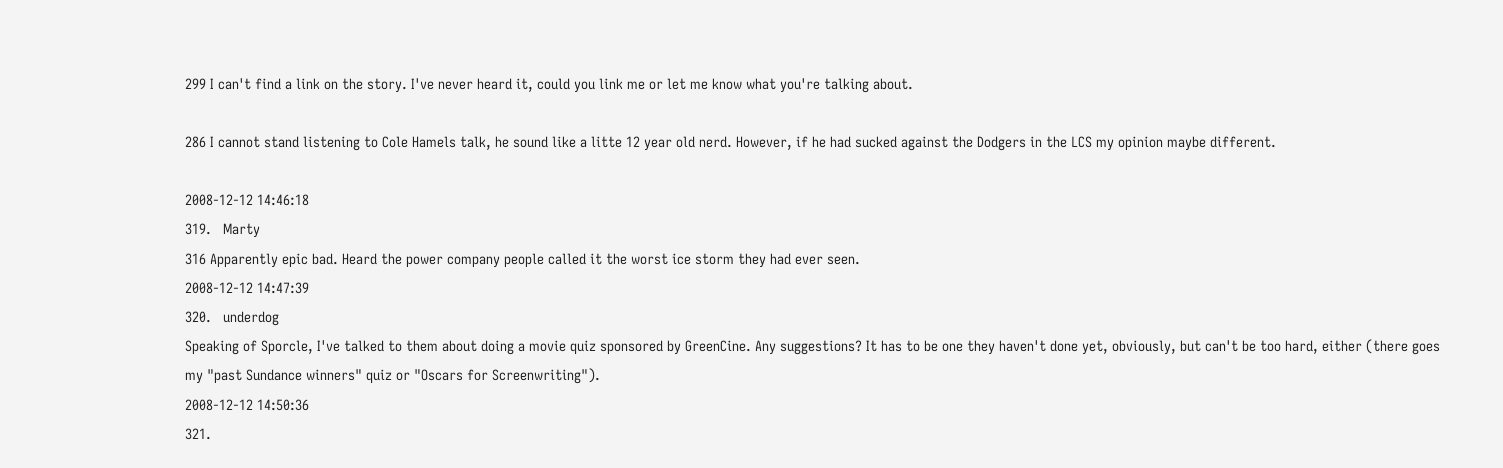299 I can't find a link on the story. I've never heard it, could you link me or let me know what you're talking about.

286 I cannot stand listening to Cole Hamels talk, he sound like a litte 12 year old nerd. However, if he had sucked against the Dodgers in the LCS my opinion maybe different.

2008-12-12 14:46:18
319.   Marty
316 Apparently epic bad. Heard the power company people called it the worst ice storm they had ever seen.
2008-12-12 14:47:39
320.   underdog
Speaking of Sporcle, I've talked to them about doing a movie quiz sponsored by GreenCine. Any suggestions? It has to be one they haven't done yet, obviously, but can't be too hard, either (there goes my "past Sundance winners" quiz or "Oscars for Screenwriting").
2008-12-12 14:50:36
321.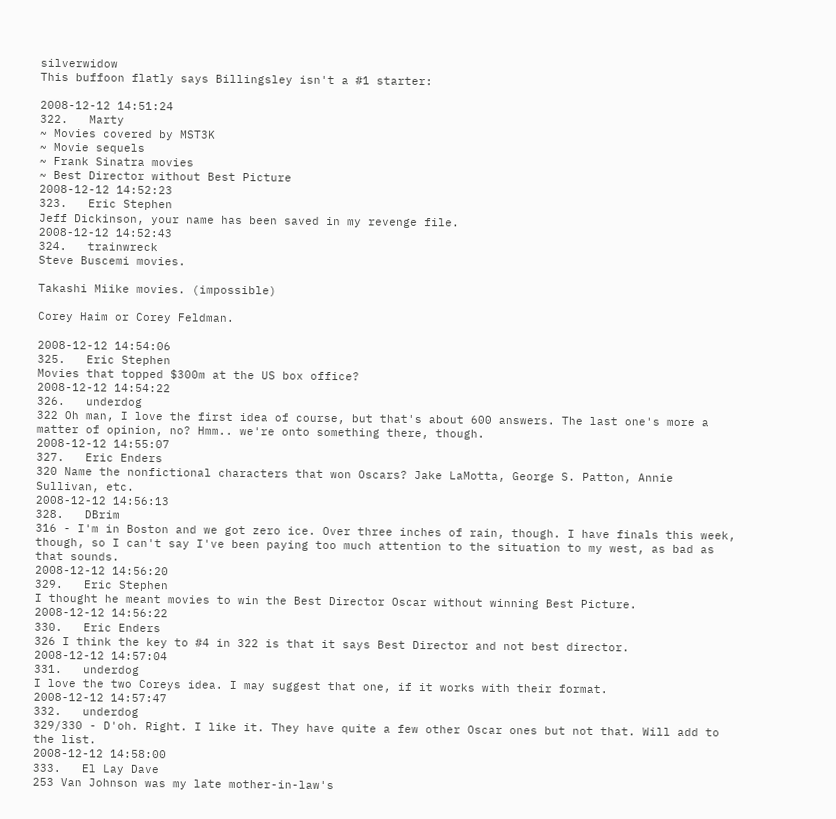silverwidow
This buffoon flatly says Billingsley isn't a #1 starter:

2008-12-12 14:51:24
322.   Marty
~ Movies covered by MST3K
~ Movie sequels
~ Frank Sinatra movies
~ Best Director without Best Picture
2008-12-12 14:52:23
323.   Eric Stephen
Jeff Dickinson, your name has been saved in my revenge file.
2008-12-12 14:52:43
324.   trainwreck
Steve Buscemi movies.

Takashi Miike movies. (impossible)

Corey Haim or Corey Feldman.

2008-12-12 14:54:06
325.   Eric Stephen
Movies that topped $300m at the US box office?
2008-12-12 14:54:22
326.   underdog
322 Oh man, I love the first idea of course, but that's about 600 answers. The last one's more a matter of opinion, no? Hmm.. we're onto something there, though.
2008-12-12 14:55:07
327.   Eric Enders
320 Name the nonfictional characters that won Oscars? Jake LaMotta, George S. Patton, Annie Sullivan, etc.
2008-12-12 14:56:13
328.   DBrim
316 - I'm in Boston and we got zero ice. Over three inches of rain, though. I have finals this week, though, so I can't say I've been paying too much attention to the situation to my west, as bad as that sounds.
2008-12-12 14:56:20
329.   Eric Stephen
I thought he meant movies to win the Best Director Oscar without winning Best Picture.
2008-12-12 14:56:22
330.   Eric Enders
326 I think the key to #4 in 322 is that it says Best Director and not best director.
2008-12-12 14:57:04
331.   underdog
I love the two Coreys idea. I may suggest that one, if it works with their format.
2008-12-12 14:57:47
332.   underdog
329/330 - D'oh. Right. I like it. They have quite a few other Oscar ones but not that. Will add to the list.
2008-12-12 14:58:00
333.   El Lay Dave
253 Van Johnson was my late mother-in-law's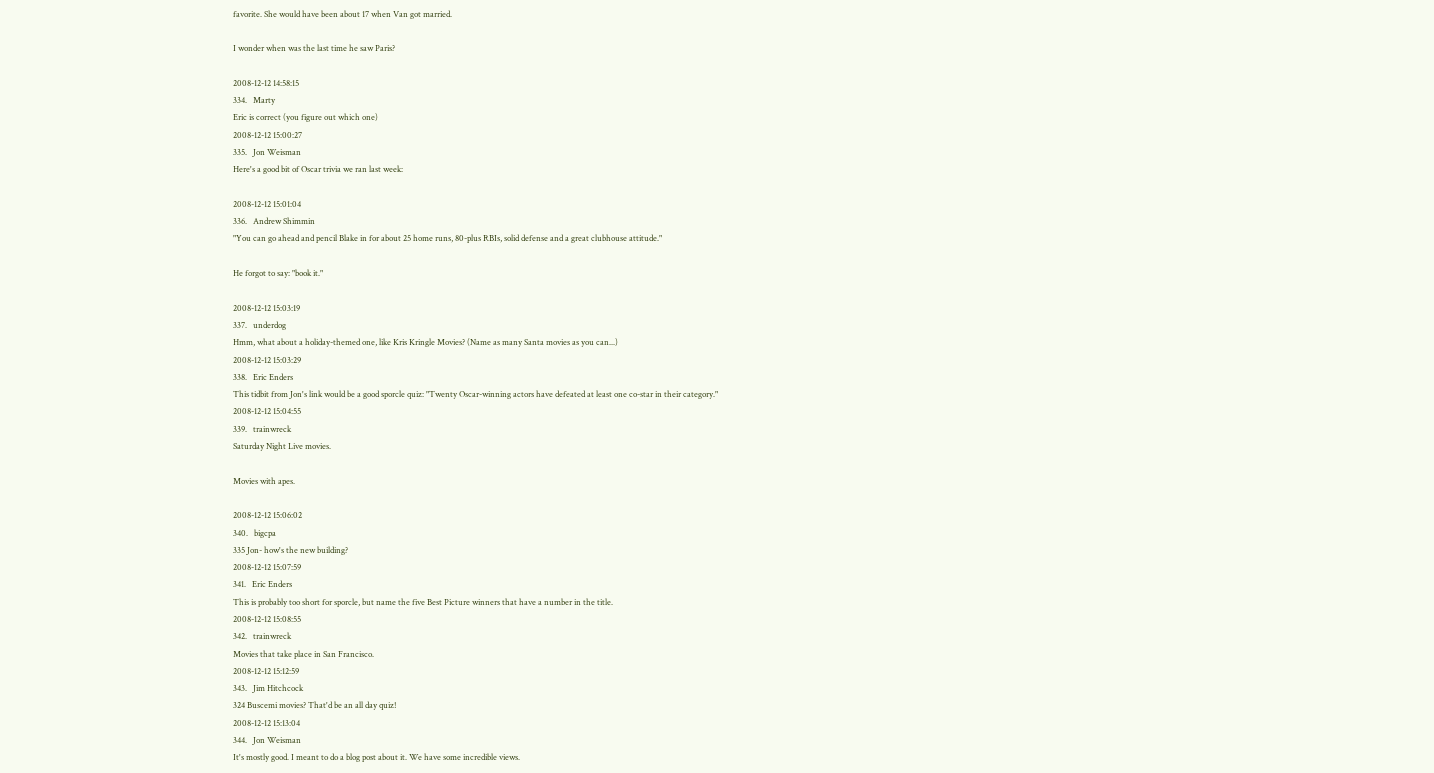favorite. She would have been about 17 when Van got married.

I wonder when was the last time he saw Paris?

2008-12-12 14:58:15
334.   Marty
Eric is correct (you figure out which one)
2008-12-12 15:00:27
335.   Jon Weisman
Here's a good bit of Oscar trivia we ran last week:

2008-12-12 15:01:04
336.   Andrew Shimmin
"You can go ahead and pencil Blake in for about 25 home runs, 80-plus RBIs, solid defense and a great clubhouse attitude."

He forgot to say: "book it."

2008-12-12 15:03:19
337.   underdog
Hmm, what about a holiday-themed one, like Kris Kringle Movies? (Name as many Santa movies as you can...)
2008-12-12 15:03:29
338.   Eric Enders
This tidbit from Jon's link would be a good sporcle quiz: "Twenty Oscar-winning actors have defeated at least one co-star in their category."
2008-12-12 15:04:55
339.   trainwreck
Saturday Night Live movies.

Movies with apes.

2008-12-12 15:06:02
340.   bigcpa
335 Jon- how's the new building?
2008-12-12 15:07:59
341.   Eric Enders
This is probably too short for sporcle, but name the five Best Picture winners that have a number in the title.
2008-12-12 15:08:55
342.   trainwreck
Movies that take place in San Francisco.
2008-12-12 15:12:59
343.   Jim Hitchcock
324 Buscemi movies? That'd be an all day quiz!
2008-12-12 15:13:04
344.   Jon Weisman
It's mostly good. I meant to do a blog post about it. We have some incredible views.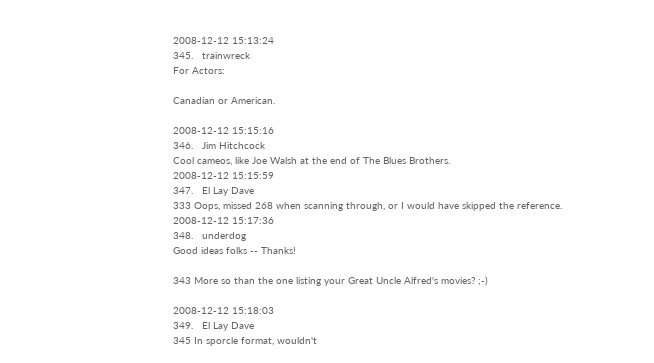2008-12-12 15:13:24
345.   trainwreck
For Actors:

Canadian or American.

2008-12-12 15:15:16
346.   Jim Hitchcock
Cool cameos, like Joe Walsh at the end of The Blues Brothers.
2008-12-12 15:15:59
347.   El Lay Dave
333 Oops, missed 268 when scanning through, or I would have skipped the reference.
2008-12-12 15:17:36
348.   underdog
Good ideas folks -- Thanks!

343 More so than the one listing your Great Uncle Alfred's movies? ;-)

2008-12-12 15:18:03
349.   El Lay Dave
345 In sporcle format, wouldn't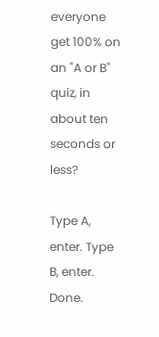everyone get 100% on an "A or B" quiz, in about ten seconds or less?

Type A, enter. Type B, enter. Done.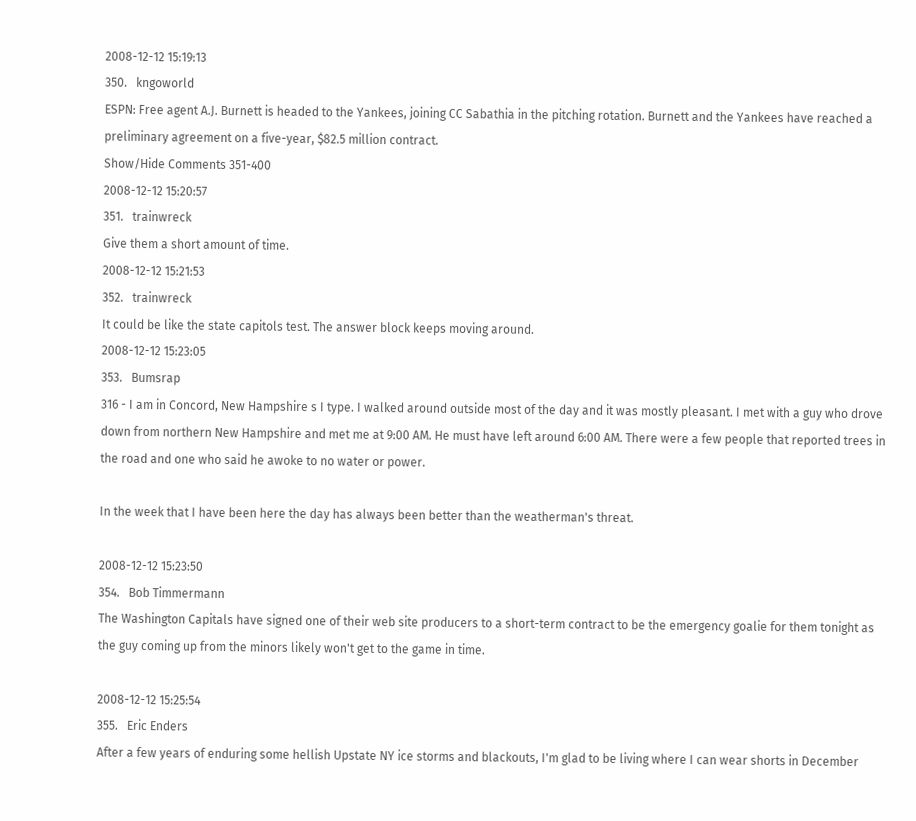2008-12-12 15:19:13
350.   kngoworld
ESPN: Free agent A.J. Burnett is headed to the Yankees, joining CC Sabathia in the pitching rotation. Burnett and the Yankees have reached a preliminary agreement on a five-year, $82.5 million contract.
Show/Hide Comments 351-400
2008-12-12 15:20:57
351.   trainwreck
Give them a short amount of time.
2008-12-12 15:21:53
352.   trainwreck
It could be like the state capitols test. The answer block keeps moving around.
2008-12-12 15:23:05
353.   Bumsrap
316 - I am in Concord, New Hampshire s I type. I walked around outside most of the day and it was mostly pleasant. I met with a guy who drove down from northern New Hampshire and met me at 9:00 AM. He must have left around 6:00 AM. There were a few people that reported trees in the road and one who said he awoke to no water or power.

In the week that I have been here the day has always been better than the weatherman's threat.

2008-12-12 15:23:50
354.   Bob Timmermann
The Washington Capitals have signed one of their web site producers to a short-term contract to be the emergency goalie for them tonight as the guy coming up from the minors likely won't get to the game in time.

2008-12-12 15:25:54
355.   Eric Enders
After a few years of enduring some hellish Upstate NY ice storms and blackouts, I'm glad to be living where I can wear shorts in December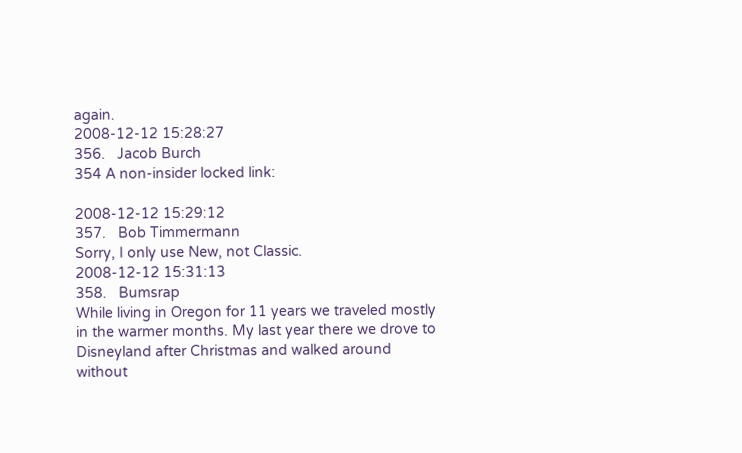again.
2008-12-12 15:28:27
356.   Jacob Burch
354 A non-insider locked link:

2008-12-12 15:29:12
357.   Bob Timmermann
Sorry, I only use New, not Classic.
2008-12-12 15:31:13
358.   Bumsrap
While living in Oregon for 11 years we traveled mostly in the warmer months. My last year there we drove to Disneyland after Christmas and walked around without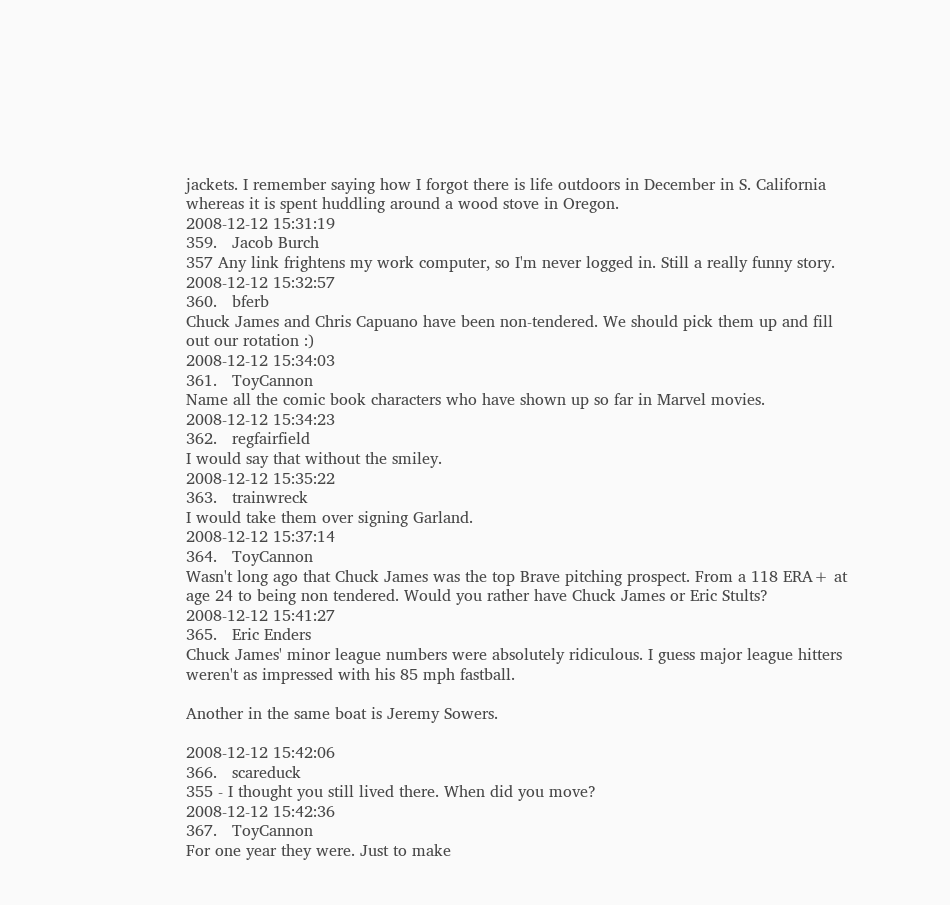jackets. I remember saying how I forgot there is life outdoors in December in S. California whereas it is spent huddling around a wood stove in Oregon.
2008-12-12 15:31:19
359.   Jacob Burch
357 Any link frightens my work computer, so I'm never logged in. Still a really funny story.
2008-12-12 15:32:57
360.   bferb
Chuck James and Chris Capuano have been non-tendered. We should pick them up and fill out our rotation :)
2008-12-12 15:34:03
361.   ToyCannon
Name all the comic book characters who have shown up so far in Marvel movies.
2008-12-12 15:34:23
362.   regfairfield
I would say that without the smiley.
2008-12-12 15:35:22
363.   trainwreck
I would take them over signing Garland.
2008-12-12 15:37:14
364.   ToyCannon
Wasn't long ago that Chuck James was the top Brave pitching prospect. From a 118 ERA+ at age 24 to being non tendered. Would you rather have Chuck James or Eric Stults?
2008-12-12 15:41:27
365.   Eric Enders
Chuck James' minor league numbers were absolutely ridiculous. I guess major league hitters weren't as impressed with his 85 mph fastball.

Another in the same boat is Jeremy Sowers.

2008-12-12 15:42:06
366.   scareduck
355 - I thought you still lived there. When did you move?
2008-12-12 15:42:36
367.   ToyCannon
For one year they were. Just to make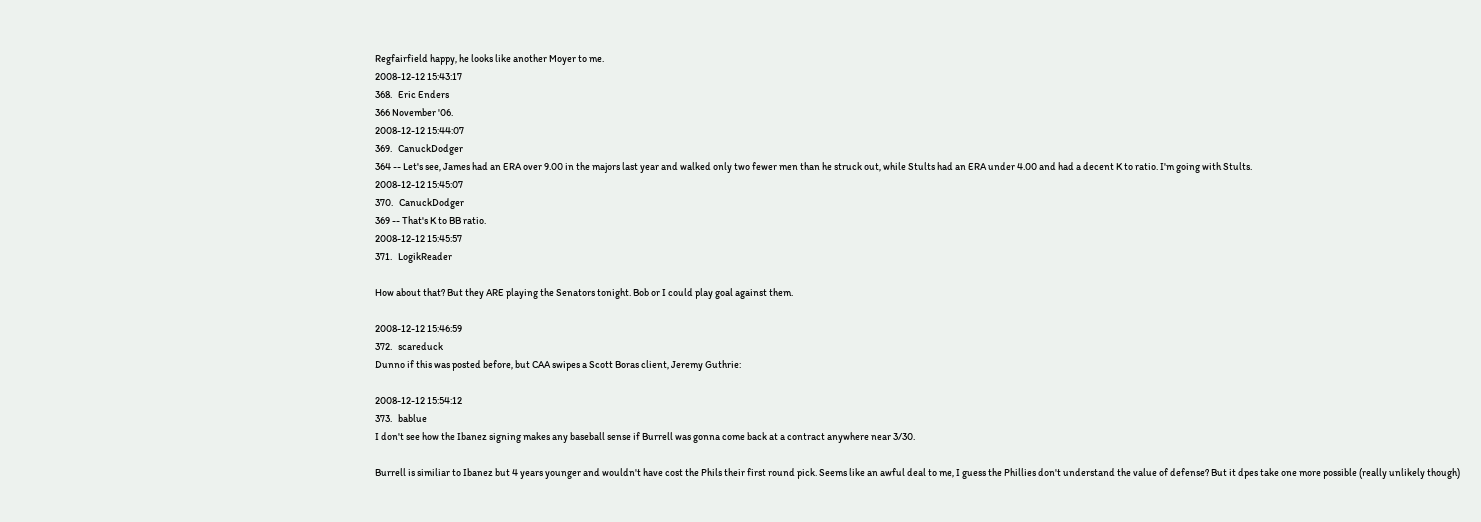Regfairfield happy, he looks like another Moyer to me.
2008-12-12 15:43:17
368.   Eric Enders
366 November '06.
2008-12-12 15:44:07
369.   CanuckDodger
364 -- Let's see, James had an ERA over 9.00 in the majors last year and walked only two fewer men than he struck out, while Stults had an ERA under 4.00 and had a decent K to ratio. I'm going with Stults.
2008-12-12 15:45:07
370.   CanuckDodger
369 -- That's K to BB ratio.
2008-12-12 15:45:57
371.   LogikReader

How about that? But they ARE playing the Senators tonight. Bob or I could play goal against them.

2008-12-12 15:46:59
372.   scareduck
Dunno if this was posted before, but CAA swipes a Scott Boras client, Jeremy Guthrie:

2008-12-12 15:54:12
373.   bablue
I don't see how the Ibanez signing makes any baseball sense if Burrell was gonna come back at a contract anywhere near 3/30.

Burrell is similiar to Ibanez but 4 years younger and wouldn't have cost the Phils their first round pick. Seems like an awful deal to me, I guess the Phillies don't understand the value of defense? But it dpes take one more possible (really unlikely though)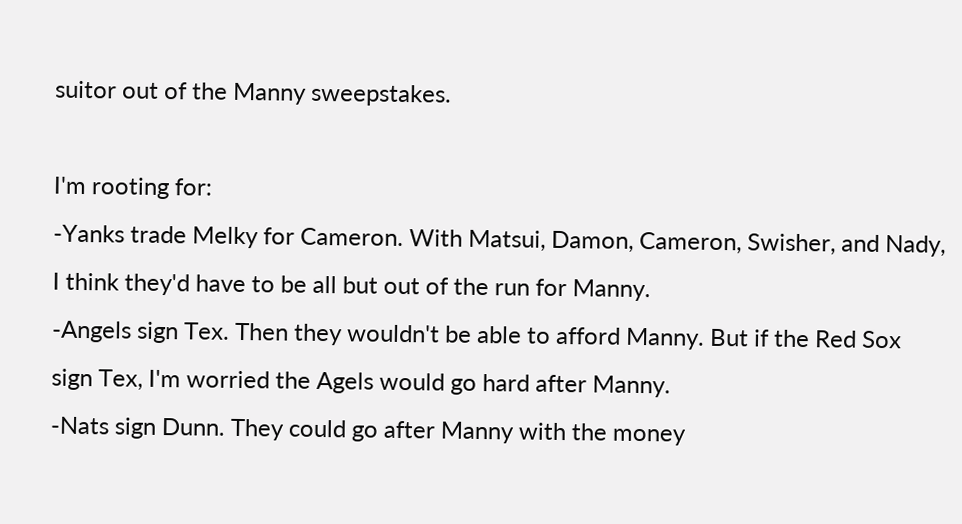suitor out of the Manny sweepstakes.

I'm rooting for:
-Yanks trade Melky for Cameron. With Matsui, Damon, Cameron, Swisher, and Nady, I think they'd have to be all but out of the run for Manny.
-Angels sign Tex. Then they wouldn't be able to afford Manny. But if the Red Sox sign Tex, I'm worried the Agels would go hard after Manny.
-Nats sign Dunn. They could go after Manny with the money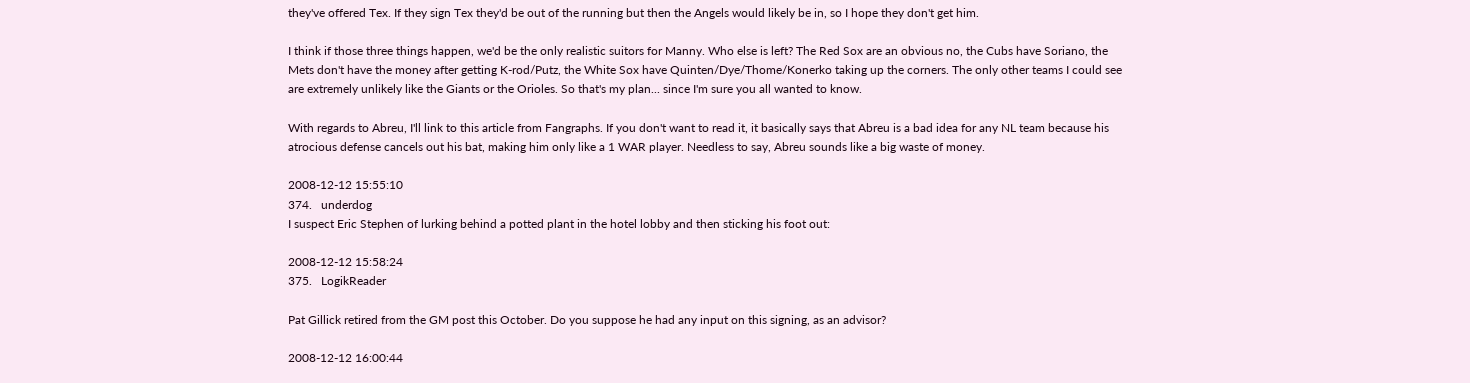they've offered Tex. If they sign Tex they'd be out of the running but then the Angels would likely be in, so I hope they don't get him.

I think if those three things happen, we'd be the only realistic suitors for Manny. Who else is left? The Red Sox are an obvious no, the Cubs have Soriano, the Mets don't have the money after getting K-rod/Putz, the White Sox have Quinten/Dye/Thome/Konerko taking up the corners. The only other teams I could see are extremely unlikely like the Giants or the Orioles. So that's my plan... since I'm sure you all wanted to know.

With regards to Abreu, I'll link to this article from Fangraphs. If you don't want to read it, it basically says that Abreu is a bad idea for any NL team because his atrocious defense cancels out his bat, making him only like a 1 WAR player. Needless to say, Abreu sounds like a big waste of money.

2008-12-12 15:55:10
374.   underdog
I suspect Eric Stephen of lurking behind a potted plant in the hotel lobby and then sticking his foot out:

2008-12-12 15:58:24
375.   LogikReader

Pat Gillick retired from the GM post this October. Do you suppose he had any input on this signing, as an advisor?

2008-12-12 16:00:44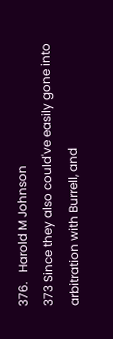376.   Harold M Johnson
373 Since they also could've easily gone into arbitration with Burrell, and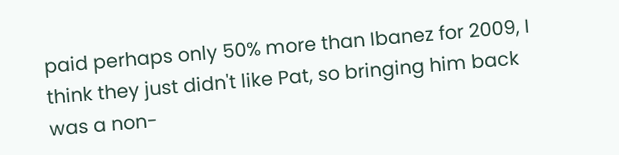paid perhaps only 50% more than Ibanez for 2009, I think they just didn't like Pat, so bringing him back was a non-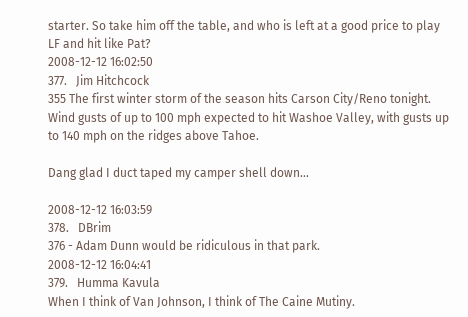starter. So take him off the table, and who is left at a good price to play LF and hit like Pat?
2008-12-12 16:02:50
377.   Jim Hitchcock
355 The first winter storm of the season hits Carson City/Reno tonight. Wind gusts of up to 100 mph expected to hit Washoe Valley, with gusts up to 140 mph on the ridges above Tahoe.

Dang glad I duct taped my camper shell down...

2008-12-12 16:03:59
378.   DBrim
376 - Adam Dunn would be ridiculous in that park.
2008-12-12 16:04:41
379.   Humma Kavula
When I think of Van Johnson, I think of The Caine Mutiny.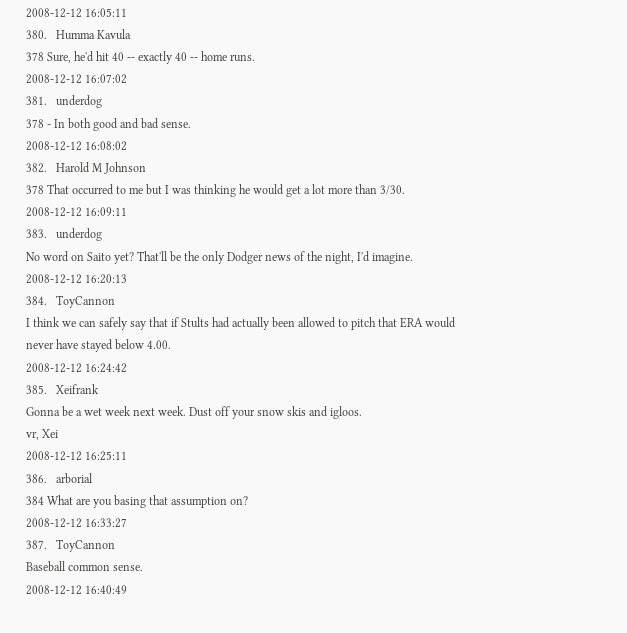2008-12-12 16:05:11
380.   Humma Kavula
378 Sure, he'd hit 40 -- exactly 40 -- home runs.
2008-12-12 16:07:02
381.   underdog
378 - In both good and bad sense.
2008-12-12 16:08:02
382.   Harold M Johnson
378 That occurred to me but I was thinking he would get a lot more than 3/30.
2008-12-12 16:09:11
383.   underdog
No word on Saito yet? That'll be the only Dodger news of the night, I'd imagine.
2008-12-12 16:20:13
384.   ToyCannon
I think we can safely say that if Stults had actually been allowed to pitch that ERA would never have stayed below 4.00.
2008-12-12 16:24:42
385.   Xeifrank
Gonna be a wet week next week. Dust off your snow skis and igloos.
vr, Xei
2008-12-12 16:25:11
386.   arborial
384 What are you basing that assumption on?
2008-12-12 16:33:27
387.   ToyCannon
Baseball common sense.
2008-12-12 16:40:49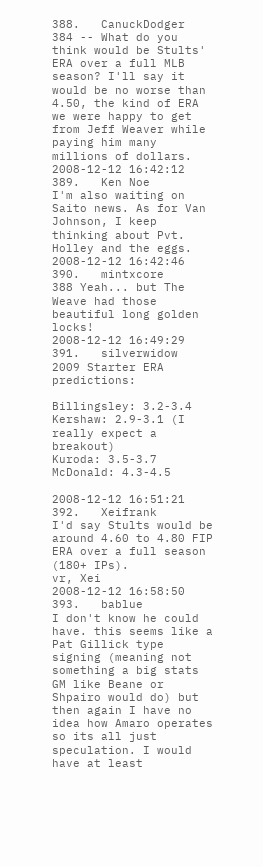388.   CanuckDodger
384 -- What do you think would be Stults' ERA over a full MLB season? I'll say it would be no worse than 4.50, the kind of ERA we were happy to get from Jeff Weaver while paying him many millions of dollars.
2008-12-12 16:42:12
389.   Ken Noe
I'm also waiting on Saito news. As for Van Johnson, I keep thinking about Pvt. Holley and the eggs.
2008-12-12 16:42:46
390.   mintxcore
388 Yeah... but The Weave had those beautiful long golden locks!
2008-12-12 16:49:29
391.   silverwidow
2009 Starter ERA predictions:

Billingsley: 3.2-3.4
Kershaw: 2.9-3.1 (I really expect a breakout)
Kuroda: 3.5-3.7
McDonald: 4.3-4.5

2008-12-12 16:51:21
392.   Xeifrank
I'd say Stults would be around 4.60 to 4.80 FIP ERA over a full season (180+ IPs).
vr, Xei
2008-12-12 16:58:50
393.   bablue
I don't know he could have. this seems like a Pat Gillick type signing (meaning not something a big stats GM like Beane or Shpairo would do) but then again I have no idea how Amaro operates so its all just speculation. I would have at least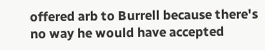offered arb to Burrell because there's no way he would have accepted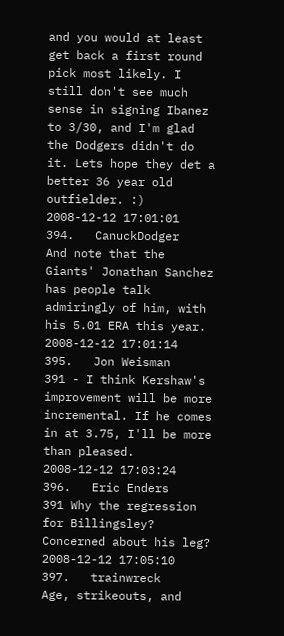and you would at least get back a first round pick most likely. I still don't see much sense in signing Ibanez to 3/30, and I'm glad the Dodgers didn't do it. Lets hope they det a better 36 year old outfielder. :)
2008-12-12 17:01:01
394.   CanuckDodger
And note that the Giants' Jonathan Sanchez has people talk admiringly of him, with his 5.01 ERA this year.
2008-12-12 17:01:14
395.   Jon Weisman
391 - I think Kershaw's improvement will be more incremental. If he comes in at 3.75, I'll be more than pleased.
2008-12-12 17:03:24
396.   Eric Enders
391 Why the regression for Billingsley? Concerned about his leg?
2008-12-12 17:05:10
397.   trainwreck
Age, strikeouts, and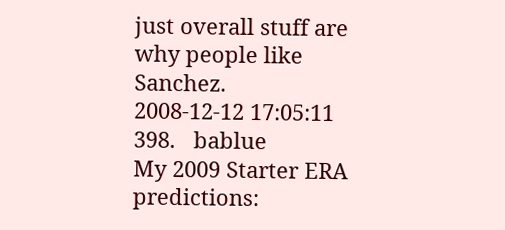just overall stuff are why people like Sanchez.
2008-12-12 17:05:11
398.   bablue
My 2009 Starter ERA predictions: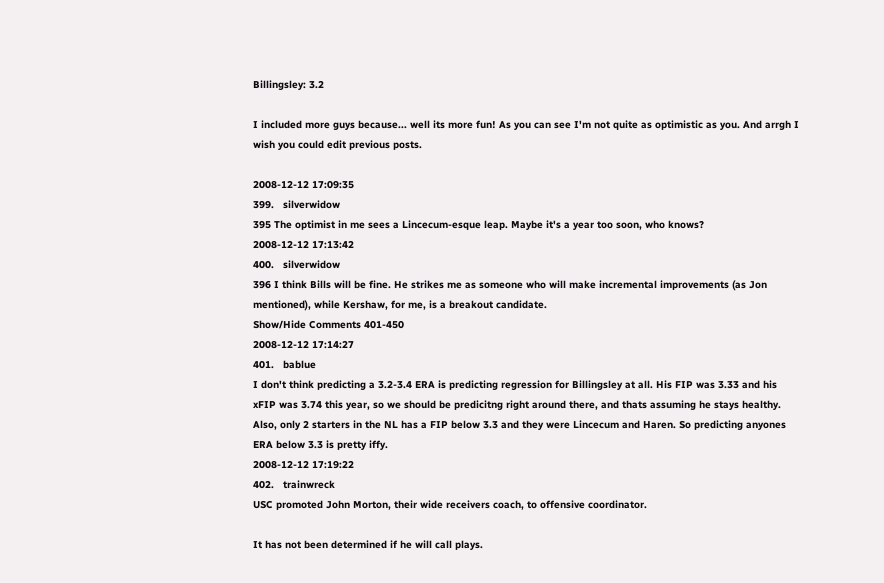Billingsley: 3.2

I included more guys because... well its more fun! As you can see I'm not quite as optimistic as you. And arrgh I wish you could edit previous posts.

2008-12-12 17:09:35
399.   silverwidow
395 The optimist in me sees a Lincecum-esque leap. Maybe it's a year too soon, who knows?
2008-12-12 17:13:42
400.   silverwidow
396 I think Bills will be fine. He strikes me as someone who will make incremental improvements (as Jon mentioned), while Kershaw, for me, is a breakout candidate.
Show/Hide Comments 401-450
2008-12-12 17:14:27
401.   bablue
I don't think predicting a 3.2-3.4 ERA is predicting regression for Billingsley at all. His FIP was 3.33 and his xFIP was 3.74 this year, so we should be predicitng right around there, and thats assuming he stays healthy. Also, only 2 starters in the NL has a FIP below 3.3 and they were Lincecum and Haren. So predicting anyones ERA below 3.3 is pretty iffy.
2008-12-12 17:19:22
402.   trainwreck
USC promoted John Morton, their wide receivers coach, to offensive coordinator.

It has not been determined if he will call plays.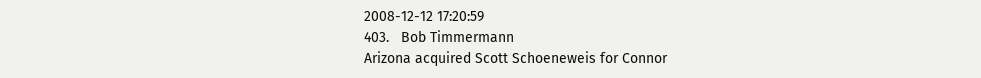2008-12-12 17:20:59
403.   Bob Timmermann
Arizona acquired Scott Schoeneweis for Connor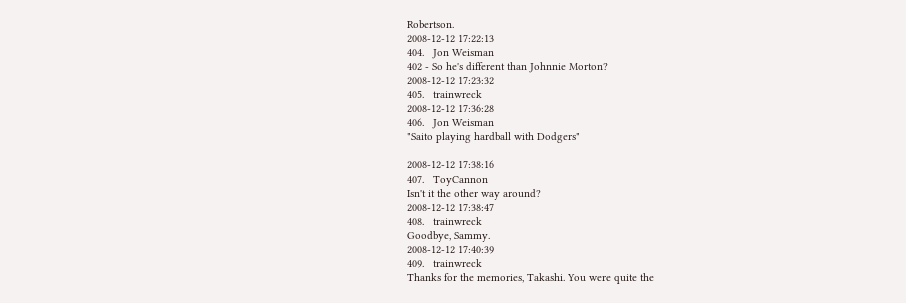Robertson.
2008-12-12 17:22:13
404.   Jon Weisman
402 - So he's different than Johnnie Morton?
2008-12-12 17:23:32
405.   trainwreck
2008-12-12 17:36:28
406.   Jon Weisman
"Saito playing hardball with Dodgers"

2008-12-12 17:38:16
407.   ToyCannon
Isn't it the other way around?
2008-12-12 17:38:47
408.   trainwreck
Goodbye, Sammy.
2008-12-12 17:40:39
409.   trainwreck
Thanks for the memories, Takashi. You were quite the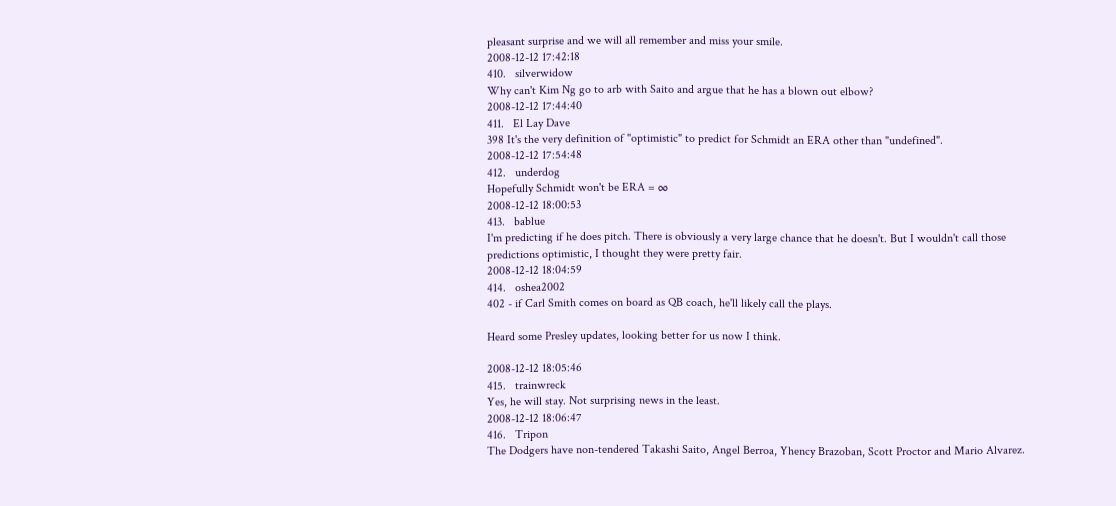pleasant surprise and we will all remember and miss your smile.
2008-12-12 17:42:18
410.   silverwidow
Why can't Kim Ng go to arb with Saito and argue that he has a blown out elbow?
2008-12-12 17:44:40
411.   El Lay Dave
398 It's the very definition of "optimistic" to predict for Schmidt an ERA other than "undefined".
2008-12-12 17:54:48
412.   underdog
Hopefully Schmidt won't be ERA = ∞
2008-12-12 18:00:53
413.   bablue
I'm predicting if he does pitch. There is obviously a very large chance that he doesn't. But I wouldn't call those predictions optimistic, I thought they were pretty fair.
2008-12-12 18:04:59
414.   oshea2002
402 - if Carl Smith comes on board as QB coach, he'll likely call the plays.

Heard some Presley updates, looking better for us now I think.

2008-12-12 18:05:46
415.   trainwreck
Yes, he will stay. Not surprising news in the least.
2008-12-12 18:06:47
416.   Tripon
The Dodgers have non-tendered Takashi Saito, Angel Berroa, Yhency Brazoban, Scott Proctor and Mario Alvarez.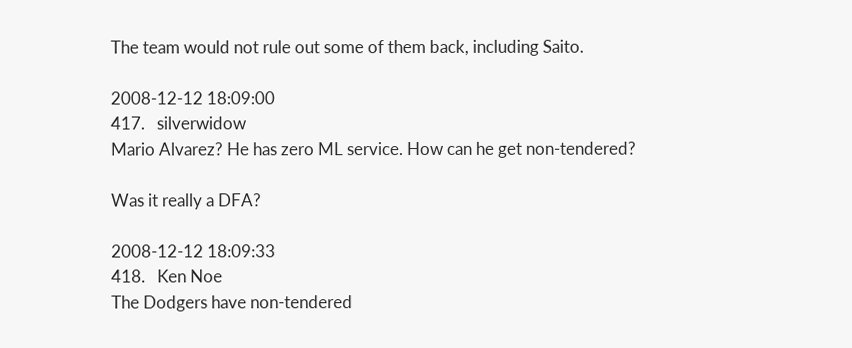The team would not rule out some of them back, including Saito.

2008-12-12 18:09:00
417.   silverwidow
Mario Alvarez? He has zero ML service. How can he get non-tendered?

Was it really a DFA?

2008-12-12 18:09:33
418.   Ken Noe
The Dodgers have non-tendered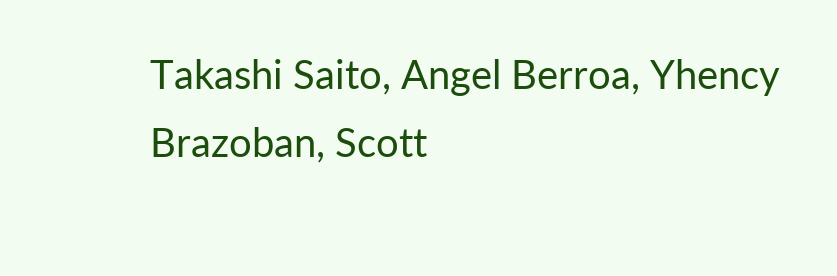Takashi Saito, Angel Berroa, Yhency Brazoban, Scott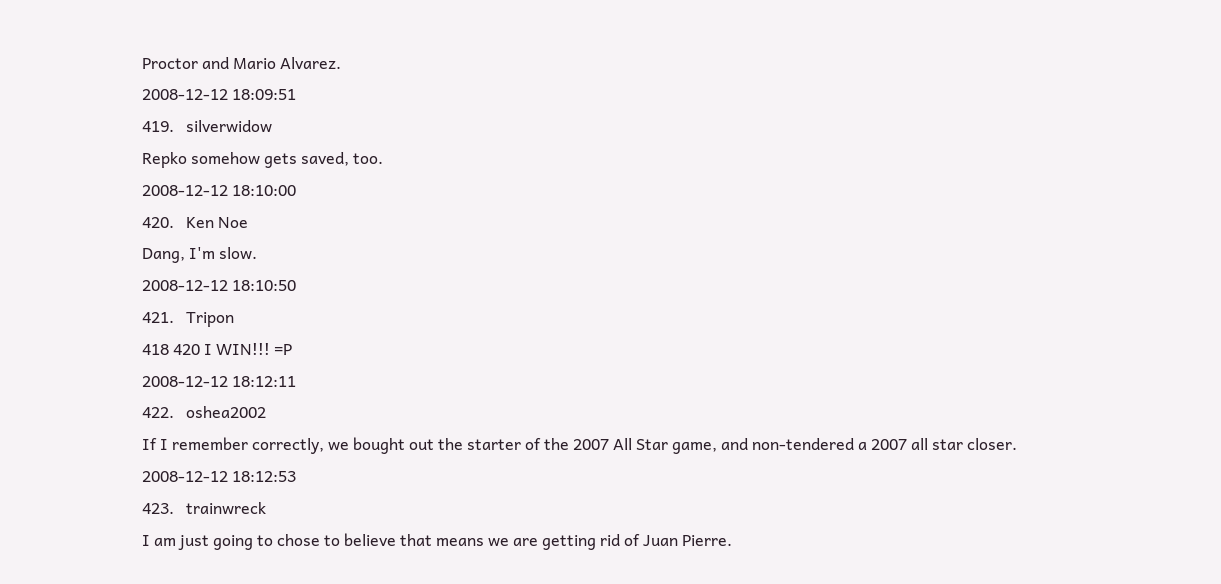Proctor and Mario Alvarez.
2008-12-12 18:09:51
419.   silverwidow
Repko somehow gets saved, too.
2008-12-12 18:10:00
420.   Ken Noe
Dang, I'm slow.
2008-12-12 18:10:50
421.   Tripon
418 420 I WIN!!! =P
2008-12-12 18:12:11
422.   oshea2002
If I remember correctly, we bought out the starter of the 2007 All Star game, and non-tendered a 2007 all star closer.
2008-12-12 18:12:53
423.   trainwreck
I am just going to chose to believe that means we are getting rid of Juan Pierre.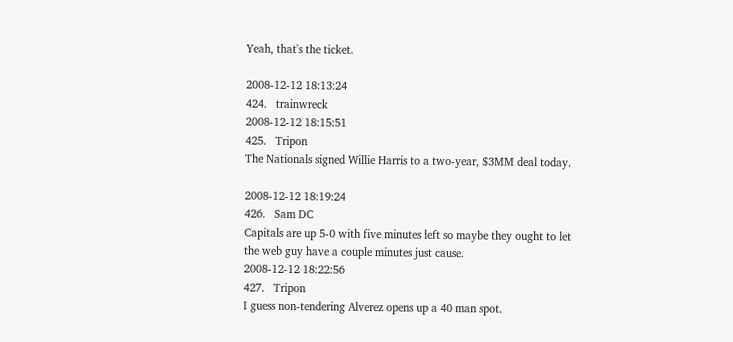Yeah, that's the ticket.

2008-12-12 18:13:24
424.   trainwreck
2008-12-12 18:15:51
425.   Tripon
The Nationals signed Willie Harris to a two-year, $3MM deal today.

2008-12-12 18:19:24
426.   Sam DC
Capitals are up 5-0 with five minutes left so maybe they ought to let the web guy have a couple minutes just cause.
2008-12-12 18:22:56
427.   Tripon
I guess non-tendering Alverez opens up a 40 man spot.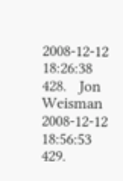2008-12-12 18:26:38
428.   Jon Weisman
2008-12-12 18:56:53
429.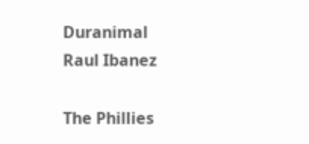Duranimal
Raul Ibanez

The Phillies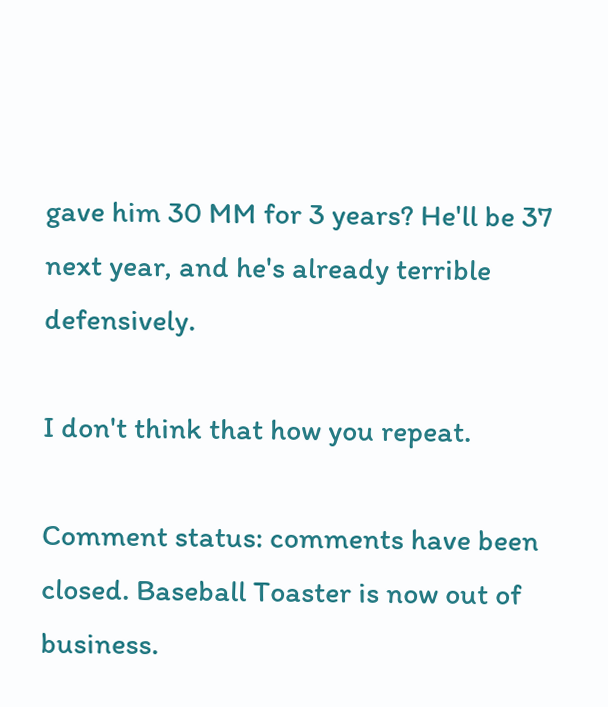gave him 30 MM for 3 years? He'll be 37 next year, and he's already terrible defensively.

I don't think that how you repeat.

Comment status: comments have been closed. Baseball Toaster is now out of business.